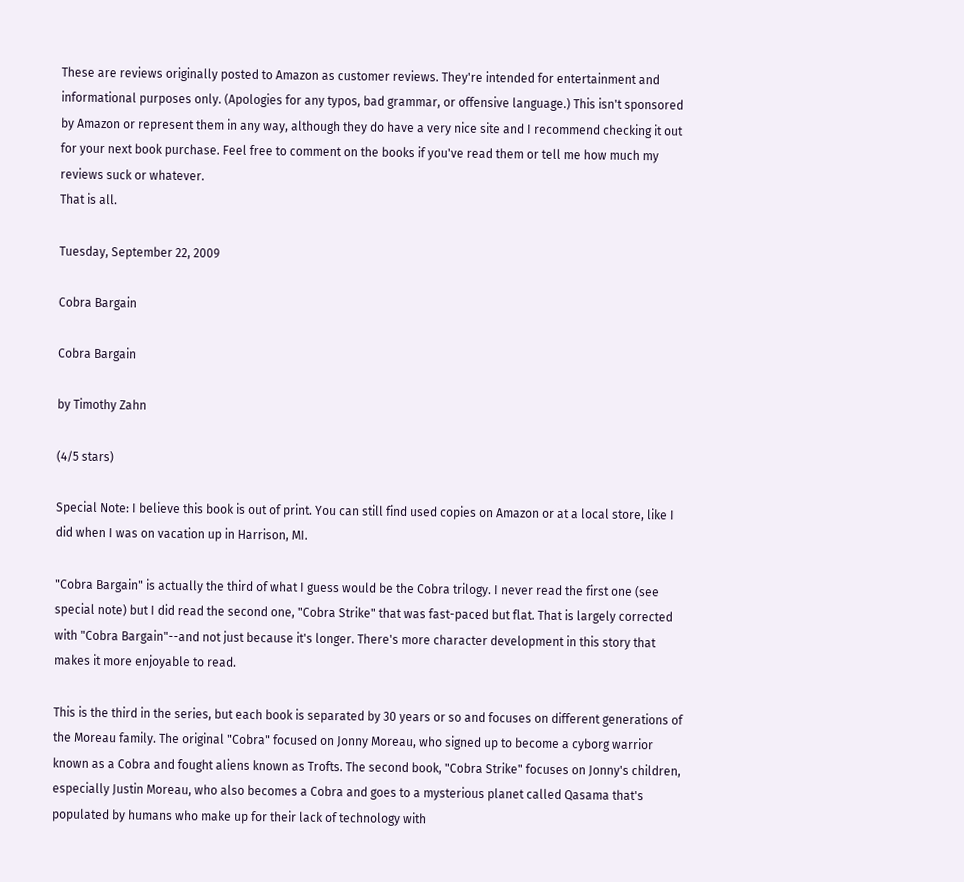These are reviews originally posted to Amazon as customer reviews. They're intended for entertainment and informational purposes only. (Apologies for any typos, bad grammar, or offensive language.) This isn't sponsored by Amazon or represent them in any way, although they do have a very nice site and I recommend checking it out for your next book purchase. Feel free to comment on the books if you've read them or tell me how much my reviews suck or whatever.
That is all.

Tuesday, September 22, 2009

Cobra Bargain

Cobra Bargain

by Timothy Zahn

(4/5 stars)

Special Note: I believe this book is out of print. You can still find used copies on Amazon or at a local store, like I did when I was on vacation up in Harrison, MI.

"Cobra Bargain" is actually the third of what I guess would be the Cobra trilogy. I never read the first one (see special note) but I did read the second one, "Cobra Strike" that was fast-paced but flat. That is largely corrected with "Cobra Bargain"--and not just because it's longer. There's more character development in this story that makes it more enjoyable to read.

This is the third in the series, but each book is separated by 30 years or so and focuses on different generations of the Moreau family. The original "Cobra" focused on Jonny Moreau, who signed up to become a cyborg warrior known as a Cobra and fought aliens known as Trofts. The second book, "Cobra Strike" focuses on Jonny's children, especially Justin Moreau, who also becomes a Cobra and goes to a mysterious planet called Qasama that's populated by humans who make up for their lack of technology with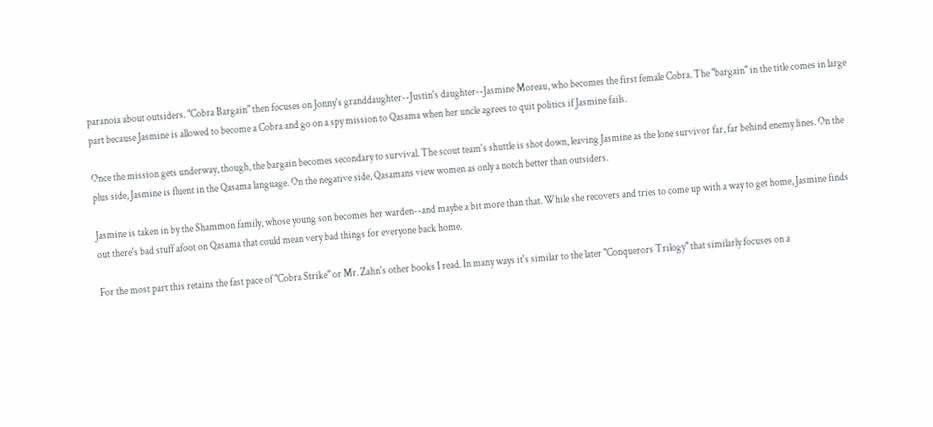paranoia about outsiders. "Cobra Bargain" then focuses on Jonny's granddaughter--Justin's daughter--Jasmine Moreau, who becomes the first female Cobra. The "bargain" in the title comes in large part because Jasmine is allowed to become a Cobra and go on a spy mission to Qasama when her uncle agrees to quit politics if Jasmine fails.

Once the mission gets underway, though, the bargain becomes secondary to survival. The scout team's shuttle is shot down, leaving Jasmine as the lone survivor far, far behind enemy lines. On the plus side, Jasmine is fluent in the Qasama language. On the negative side, Qasamans view women as only a notch better than outsiders.

Jasmine is taken in by the Shammon family, whose young son becomes her warden--and maybe a bit more than that. While she recovers and tries to come up with a way to get home, Jasmine finds out there's bad stuff afoot on Qasama that could mean very bad things for everyone back home.

For the most part this retains the fast pace of "Cobra Strike" or Mr. Zahn's other books I read. In many ways it's similar to the later "Conquerors Trilogy" that similarly focuses on a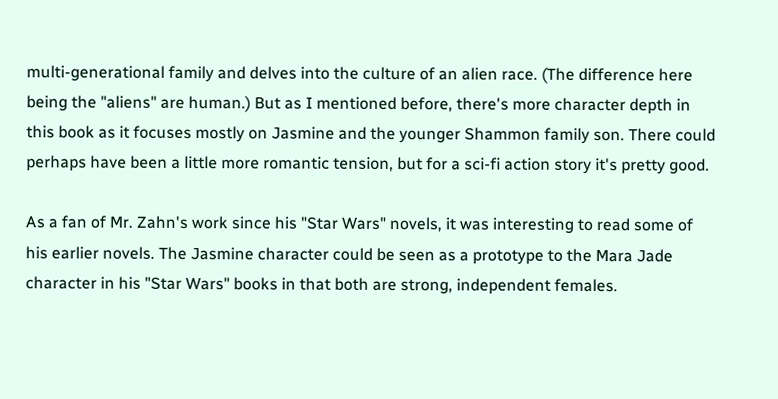multi-generational family and delves into the culture of an alien race. (The difference here being the "aliens" are human.) But as I mentioned before, there's more character depth in this book as it focuses mostly on Jasmine and the younger Shammon family son. There could perhaps have been a little more romantic tension, but for a sci-fi action story it's pretty good.

As a fan of Mr. Zahn's work since his "Star Wars" novels, it was interesting to read some of his earlier novels. The Jasmine character could be seen as a prototype to the Mara Jade character in his "Star Wars" books in that both are strong, independent females.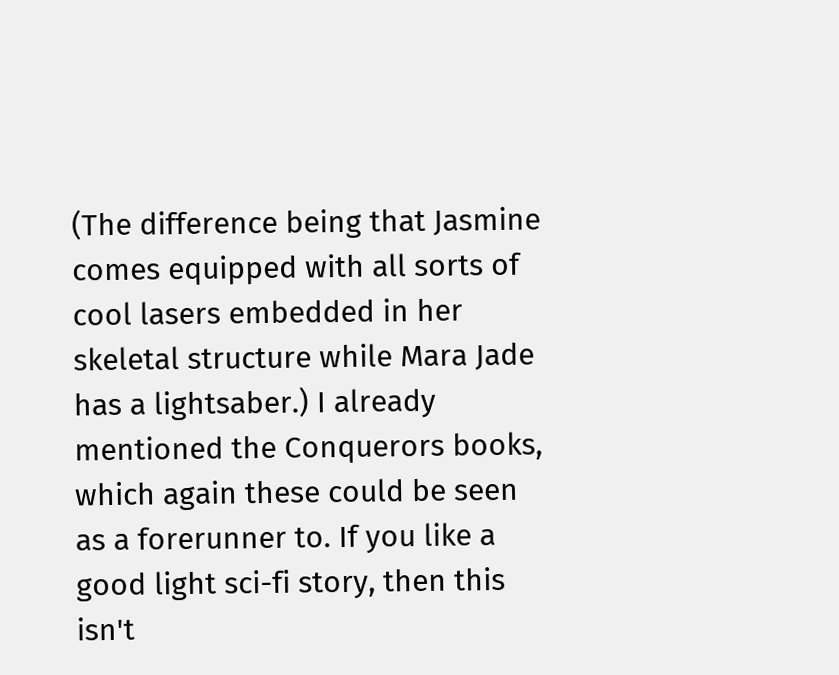(The difference being that Jasmine comes equipped with all sorts of cool lasers embedded in her skeletal structure while Mara Jade has a lightsaber.) I already mentioned the Conquerors books, which again these could be seen as a forerunner to. If you like a good light sci-fi story, then this isn't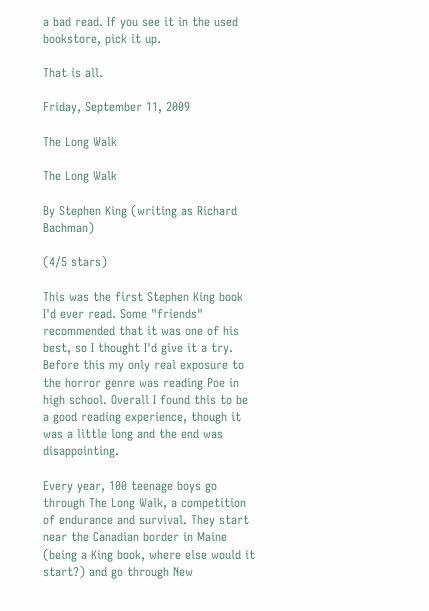a bad read. If you see it in the used bookstore, pick it up.

That is all.

Friday, September 11, 2009

The Long Walk

The Long Walk

By Stephen King (writing as Richard Bachman)

(4/5 stars)

This was the first Stephen King book I'd ever read. Some "friends" recommended that it was one of his best, so I thought I'd give it a try. Before this my only real exposure to the horror genre was reading Poe in high school. Overall I found this to be a good reading experience, though it was a little long and the end was disappointing.

Every year, 100 teenage boys go through The Long Walk, a competition of endurance and survival. They start near the Canadian border in Maine (being a King book, where else would it start?) and go through New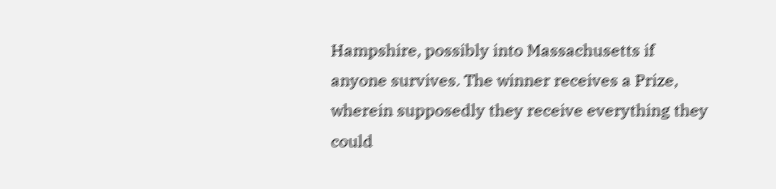Hampshire, possibly into Massachusetts if anyone survives. The winner receives a Prize, wherein supposedly they receive everything they could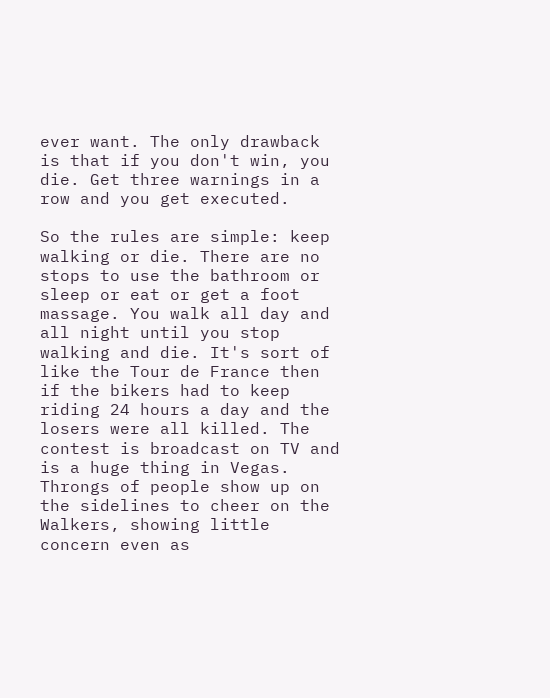ever want. The only drawback is that if you don't win, you die. Get three warnings in a row and you get executed.

So the rules are simple: keep walking or die. There are no stops to use the bathroom or sleep or eat or get a foot massage. You walk all day and all night until you stop walking and die. It's sort of like the Tour de France then if the bikers had to keep riding 24 hours a day and the losers were all killed. The contest is broadcast on TV and is a huge thing in Vegas. Throngs of people show up on the sidelines to cheer on the Walkers, showing little concern even as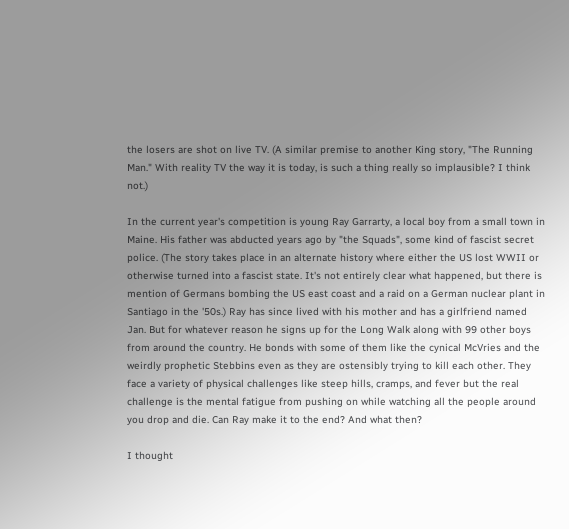the losers are shot on live TV. (A similar premise to another King story, "The Running Man." With reality TV the way it is today, is such a thing really so implausible? I think not.)

In the current year's competition is young Ray Garrarty, a local boy from a small town in Maine. His father was abducted years ago by "the Squads", some kind of fascist secret police. (The story takes place in an alternate history where either the US lost WWII or otherwise turned into a fascist state. It's not entirely clear what happened, but there is mention of Germans bombing the US east coast and a raid on a German nuclear plant in Santiago in the '50s.) Ray has since lived with his mother and has a girlfriend named Jan. But for whatever reason he signs up for the Long Walk along with 99 other boys from around the country. He bonds with some of them like the cynical McVries and the weirdly prophetic Stebbins even as they are ostensibly trying to kill each other. They face a variety of physical challenges like steep hills, cramps, and fever but the real challenge is the mental fatigue from pushing on while watching all the people around you drop and die. Can Ray make it to the end? And what then?

I thought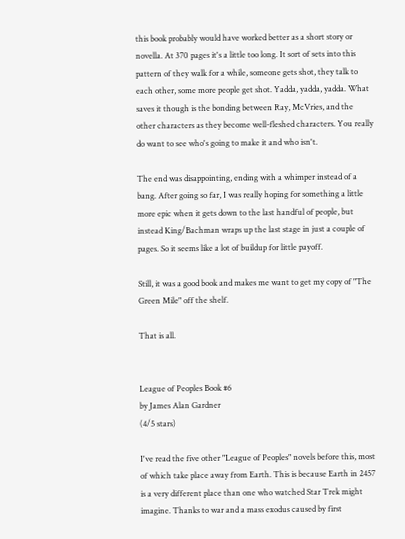this book probably would have worked better as a short story or novella. At 370 pages it's a little too long. It sort of sets into this pattern of they walk for a while, someone gets shot, they talk to each other, some more people get shot. Yadda, yadda, yadda. What saves it though is the bonding between Ray, McVries, and the other characters as they become well-fleshed characters. You really do want to see who's going to make it and who isn't.

The end was disappointing, ending with a whimper instead of a bang. After going so far, I was really hoping for something a little more epic when it gets down to the last handful of people, but instead King/Bachman wraps up the last stage in just a couple of pages. So it seems like a lot of buildup for little payoff.

Still, it was a good book and makes me want to get my copy of "The Green Mile" off the shelf.

That is all.


League of Peoples Book #6
by James Alan Gardner
(4/5 stars)

I've read the five other "League of Peoples" novels before this, most of which take place away from Earth. This is because Earth in 2457 is a very different place than one who watched Star Trek might imagine. Thanks to war and a mass exodus caused by first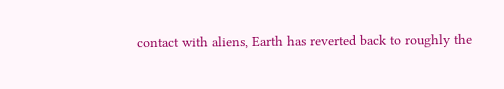contact with aliens, Earth has reverted back to roughly the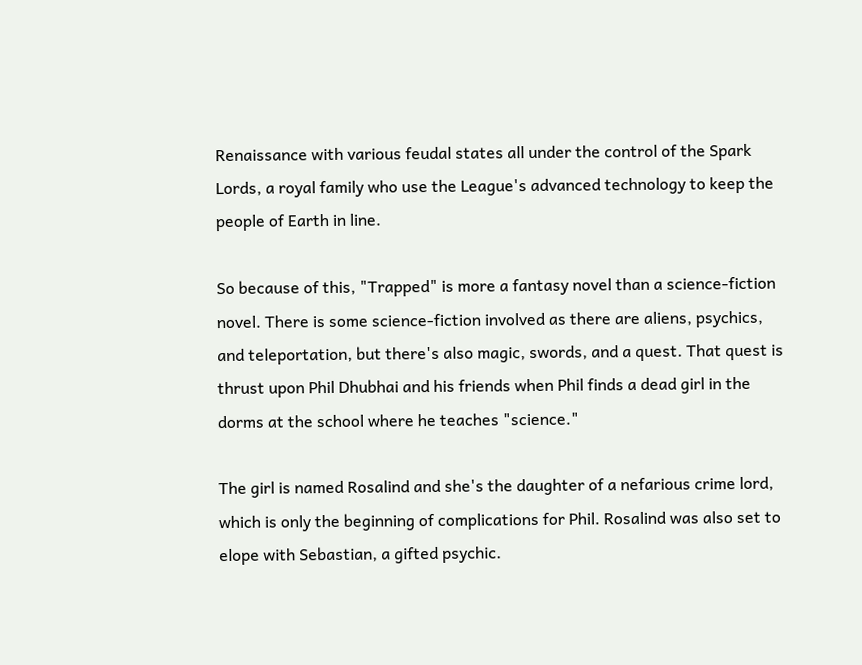Renaissance with various feudal states all under the control of the Spark Lords, a royal family who use the League's advanced technology to keep the people of Earth in line.

So because of this, "Trapped" is more a fantasy novel than a science-fiction novel. There is some science-fiction involved as there are aliens, psychics, and teleportation, but there's also magic, swords, and a quest. That quest is thrust upon Phil Dhubhai and his friends when Phil finds a dead girl in the dorms at the school where he teaches "science."

The girl is named Rosalind and she's the daughter of a nefarious crime lord, which is only the beginning of complications for Phil. Rosalind was also set to elope with Sebastian, a gifted psychic.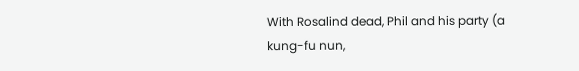With Rosalind dead, Phil and his party (a kung-fu nun,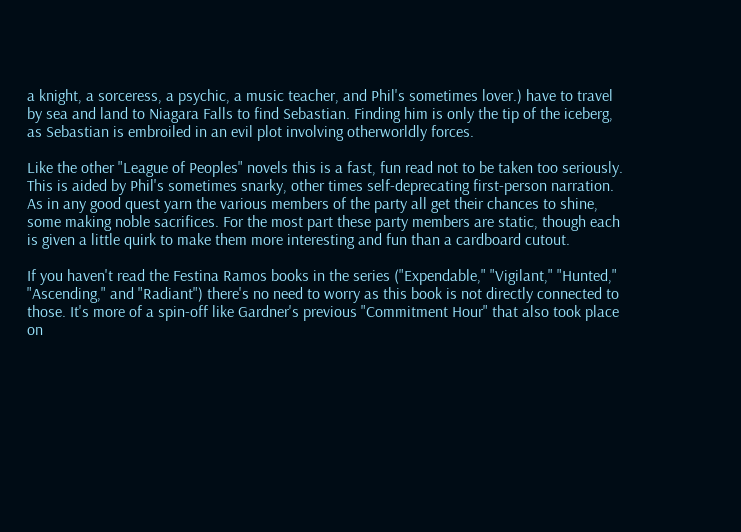a knight, a sorceress, a psychic, a music teacher, and Phil's sometimes lover.) have to travel by sea and land to Niagara Falls to find Sebastian. Finding him is only the tip of the iceberg, as Sebastian is embroiled in an evil plot involving otherworldly forces.

Like the other "League of Peoples" novels this is a fast, fun read not to be taken too seriously. This is aided by Phil's sometimes snarky, other times self-deprecating first-person narration. As in any good quest yarn the various members of the party all get their chances to shine, some making noble sacrifices. For the most part these party members are static, though each is given a little quirk to make them more interesting and fun than a cardboard cutout.

If you haven't read the Festina Ramos books in the series ("Expendable," "Vigilant," "Hunted," "Ascending," and "Radiant") there's no need to worry as this book is not directly connected to those. It's more of a spin-off like Gardner's previous "Commitment Hour" that also took place on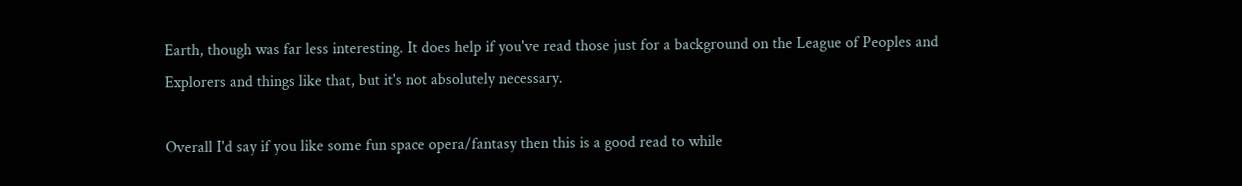Earth, though was far less interesting. It does help if you've read those just for a background on the League of Peoples and Explorers and things like that, but it's not absolutely necessary.

Overall I'd say if you like some fun space opera/fantasy then this is a good read to while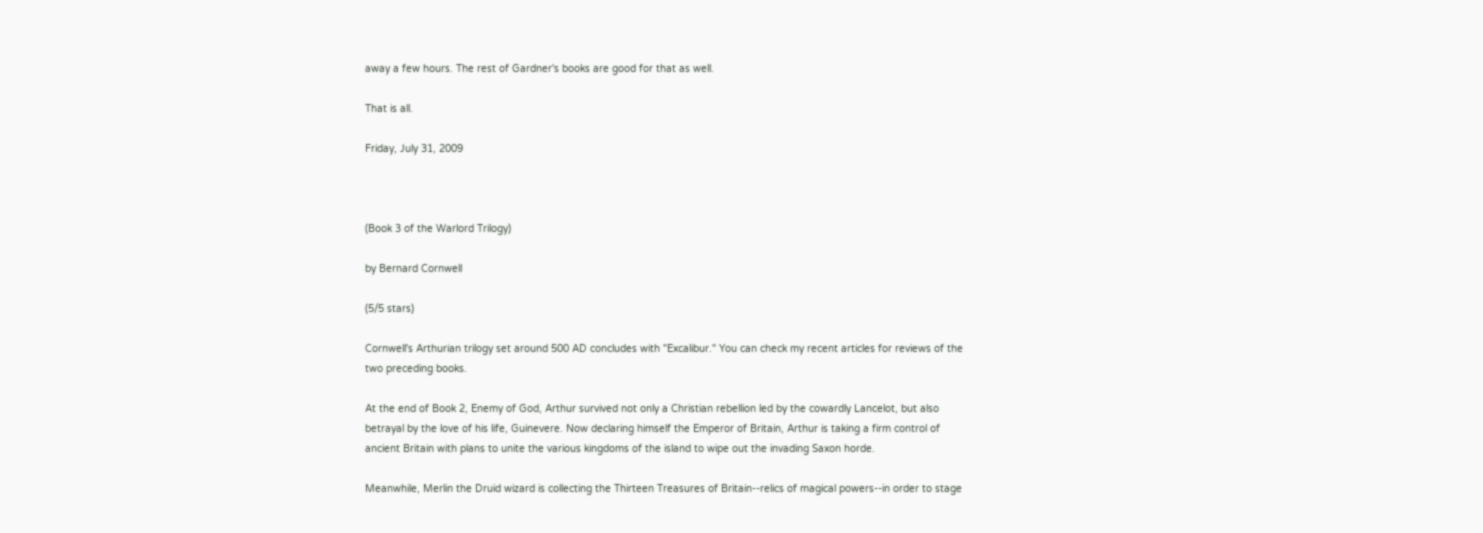away a few hours. The rest of Gardner's books are good for that as well.

That is all.

Friday, July 31, 2009



(Book 3 of the Warlord Trilogy)

by Bernard Cornwell

(5/5 stars)

Cornwell's Arthurian trilogy set around 500 AD concludes with "Excalibur." You can check my recent articles for reviews of the two preceding books.

At the end of Book 2, Enemy of God, Arthur survived not only a Christian rebellion led by the cowardly Lancelot, but also betrayal by the love of his life, Guinevere. Now declaring himself the Emperor of Britain, Arthur is taking a firm control of ancient Britain with plans to unite the various kingdoms of the island to wipe out the invading Saxon horde.

Meanwhile, Merlin the Druid wizard is collecting the Thirteen Treasures of Britain--relics of magical powers--in order to stage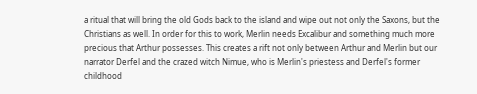a ritual that will bring the old Gods back to the island and wipe out not only the Saxons, but the Christians as well. In order for this to work, Merlin needs Excalibur and something much more precious that Arthur possesses. This creates a rift not only between Arthur and Merlin but our narrator Derfel and the crazed witch Nimue, who is Merlin's priestess and Derfel's former childhood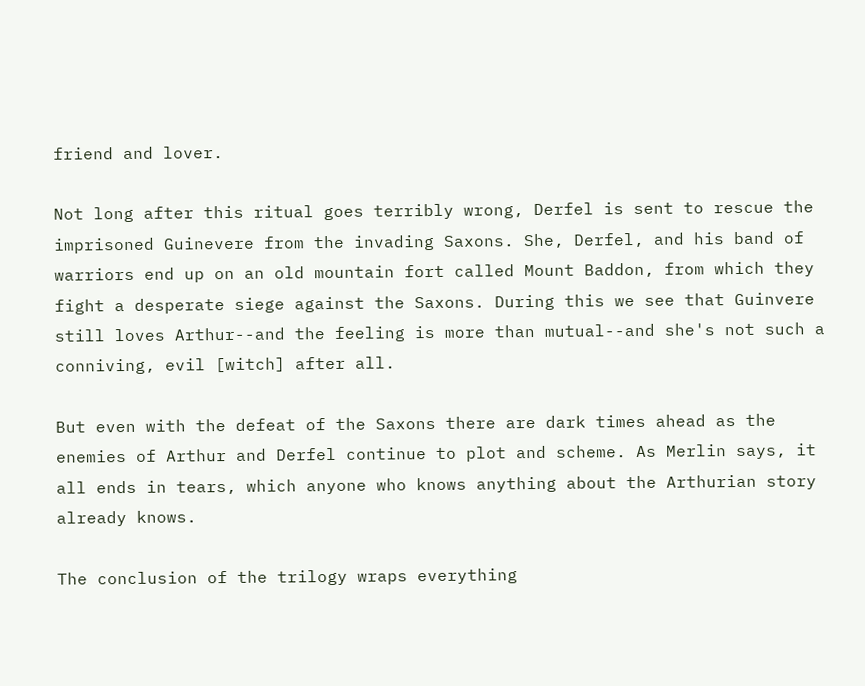friend and lover.

Not long after this ritual goes terribly wrong, Derfel is sent to rescue the imprisoned Guinevere from the invading Saxons. She, Derfel, and his band of warriors end up on an old mountain fort called Mount Baddon, from which they fight a desperate siege against the Saxons. During this we see that Guinvere still loves Arthur--and the feeling is more than mutual--and she's not such a conniving, evil [witch] after all.

But even with the defeat of the Saxons there are dark times ahead as the enemies of Arthur and Derfel continue to plot and scheme. As Merlin says, it all ends in tears, which anyone who knows anything about the Arthurian story already knows.

The conclusion of the trilogy wraps everything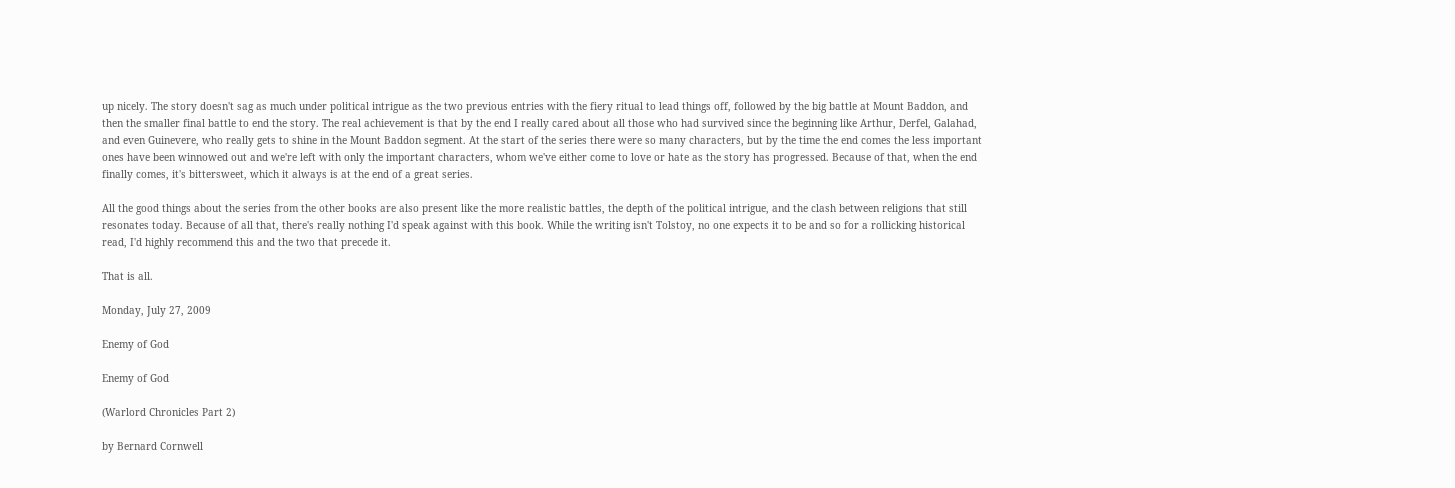up nicely. The story doesn't sag as much under political intrigue as the two previous entries with the fiery ritual to lead things off, followed by the big battle at Mount Baddon, and then the smaller final battle to end the story. The real achievement is that by the end I really cared about all those who had survived since the beginning like Arthur, Derfel, Galahad, and even Guinevere, who really gets to shine in the Mount Baddon segment. At the start of the series there were so many characters, but by the time the end comes the less important ones have been winnowed out and we're left with only the important characters, whom we've either come to love or hate as the story has progressed. Because of that, when the end finally comes, it's bittersweet, which it always is at the end of a great series.

All the good things about the series from the other books are also present like the more realistic battles, the depth of the political intrigue, and the clash between religions that still resonates today. Because of all that, there's really nothing I'd speak against with this book. While the writing isn't Tolstoy, no one expects it to be and so for a rollicking historical read, I'd highly recommend this and the two that precede it.

That is all.

Monday, July 27, 2009

Enemy of God

Enemy of God

(Warlord Chronicles Part 2)

by Bernard Cornwell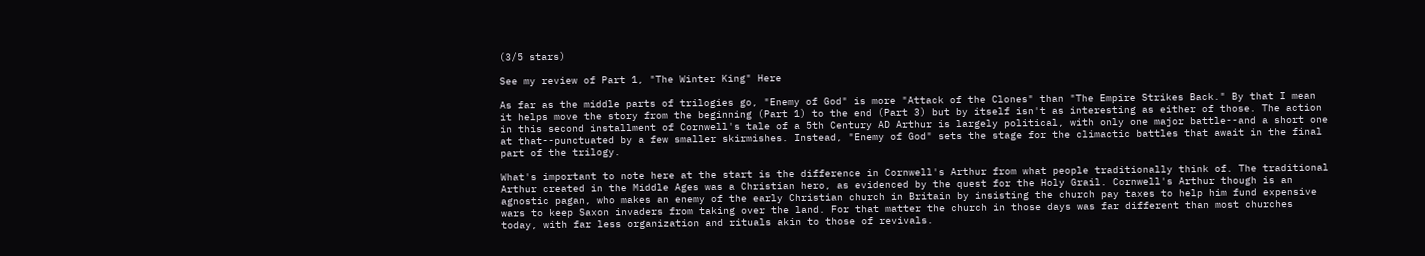(3/5 stars)

See my review of Part 1, "The Winter King" Here

As far as the middle parts of trilogies go, "Enemy of God" is more "Attack of the Clones" than "The Empire Strikes Back." By that I mean it helps move the story from the beginning (Part 1) to the end (Part 3) but by itself isn't as interesting as either of those. The action in this second installment of Cornwell's tale of a 5th Century AD Arthur is largely political, with only one major battle--and a short one at that--punctuated by a few smaller skirmishes. Instead, "Enemy of God" sets the stage for the climactic battles that await in the final part of the trilogy.

What's important to note here at the start is the difference in Cornwell's Arthur from what people traditionally think of. The traditional Arthur created in the Middle Ages was a Christian hero, as evidenced by the quest for the Holy Grail. Cornwell's Arthur though is an agnostic pagan, who makes an enemy of the early Christian church in Britain by insisting the church pay taxes to help him fund expensive wars to keep Saxon invaders from taking over the land. For that matter the church in those days was far different than most churches today, with far less organization and rituals akin to those of revivals.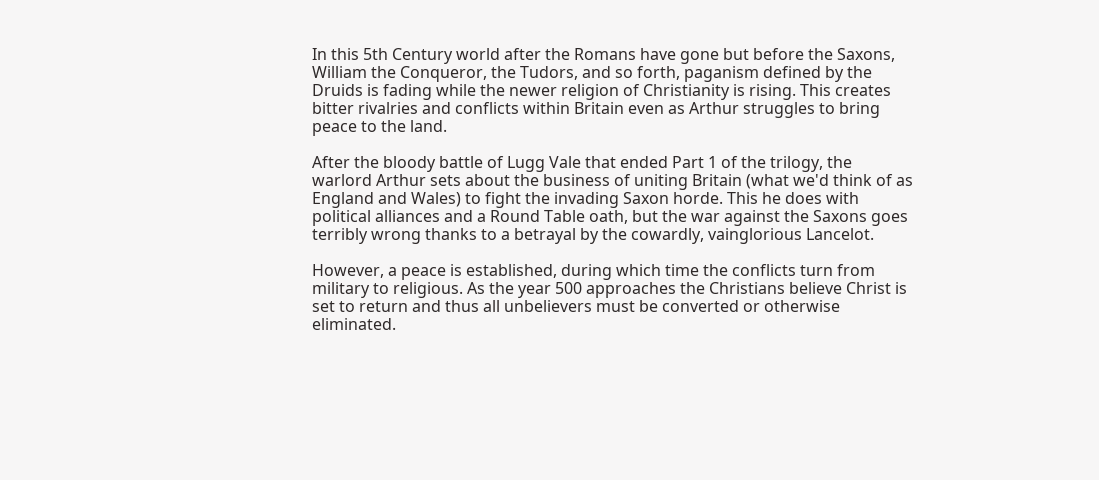In this 5th Century world after the Romans have gone but before the Saxons, William the Conqueror, the Tudors, and so forth, paganism defined by the Druids is fading while the newer religion of Christianity is rising. This creates bitter rivalries and conflicts within Britain even as Arthur struggles to bring peace to the land.

After the bloody battle of Lugg Vale that ended Part 1 of the trilogy, the warlord Arthur sets about the business of uniting Britain (what we'd think of as England and Wales) to fight the invading Saxon horde. This he does with political alliances and a Round Table oath, but the war against the Saxons goes terribly wrong thanks to a betrayal by the cowardly, vainglorious Lancelot.

However, a peace is established, during which time the conflicts turn from military to religious. As the year 500 approaches the Christians believe Christ is set to return and thus all unbelievers must be converted or otherwise eliminated.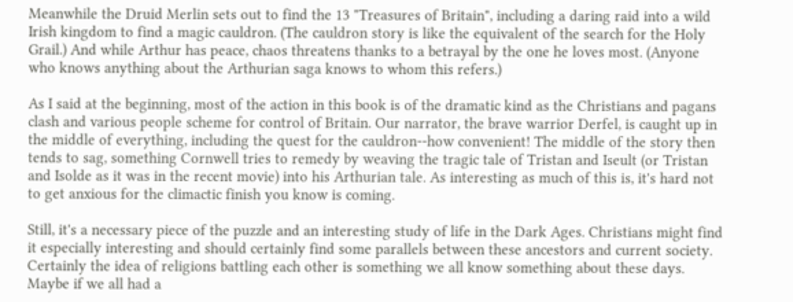Meanwhile the Druid Merlin sets out to find the 13 "Treasures of Britain", including a daring raid into a wild Irish kingdom to find a magic cauldron. (The cauldron story is like the equivalent of the search for the Holy Grail.) And while Arthur has peace, chaos threatens thanks to a betrayal by the one he loves most. (Anyone who knows anything about the Arthurian saga knows to whom this refers.)

As I said at the beginning, most of the action in this book is of the dramatic kind as the Christians and pagans clash and various people scheme for control of Britain. Our narrator, the brave warrior Derfel, is caught up in the middle of everything, including the quest for the cauldron--how convenient! The middle of the story then tends to sag, something Cornwell tries to remedy by weaving the tragic tale of Tristan and Iseult (or Tristan and Isolde as it was in the recent movie) into his Arthurian tale. As interesting as much of this is, it's hard not to get anxious for the climactic finish you know is coming.

Still, it's a necessary piece of the puzzle and an interesting study of life in the Dark Ages. Christians might find it especially interesting and should certainly find some parallels between these ancestors and current society. Certainly the idea of religions battling each other is something we all know something about these days. Maybe if we all had a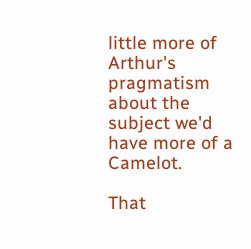little more of Arthur's pragmatism about the subject we'd have more of a Camelot.

That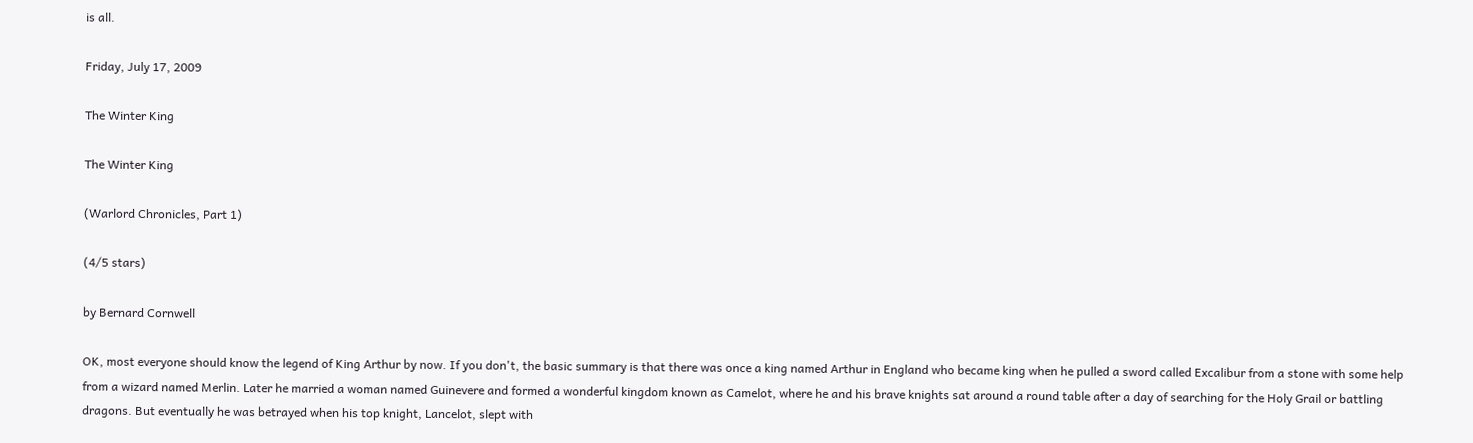is all.

Friday, July 17, 2009

The Winter King

The Winter King

(Warlord Chronicles, Part 1)

(4/5 stars)

by Bernard Cornwell

OK, most everyone should know the legend of King Arthur by now. If you don't, the basic summary is that there was once a king named Arthur in England who became king when he pulled a sword called Excalibur from a stone with some help from a wizard named Merlin. Later he married a woman named Guinevere and formed a wonderful kingdom known as Camelot, where he and his brave knights sat around a round table after a day of searching for the Holy Grail or battling dragons. But eventually he was betrayed when his top knight, Lancelot, slept with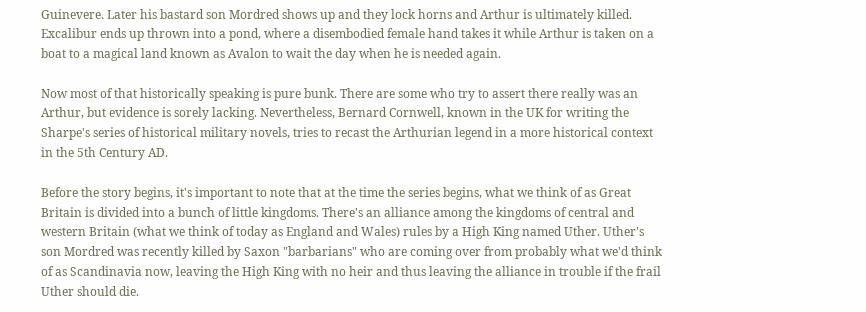Guinevere. Later his bastard son Mordred shows up and they lock horns and Arthur is ultimately killed. Excalibur ends up thrown into a pond, where a disembodied female hand takes it while Arthur is taken on a boat to a magical land known as Avalon to wait the day when he is needed again.

Now most of that historically speaking is pure bunk. There are some who try to assert there really was an Arthur, but evidence is sorely lacking. Nevertheless, Bernard Cornwell, known in the UK for writing the Sharpe's series of historical military novels, tries to recast the Arthurian legend in a more historical context in the 5th Century AD.

Before the story begins, it's important to note that at the time the series begins, what we think of as Great Britain is divided into a bunch of little kingdoms. There's an alliance among the kingdoms of central and western Britain (what we think of today as England and Wales) rules by a High King named Uther. Uther's son Mordred was recently killed by Saxon "barbarians" who are coming over from probably what we'd think of as Scandinavia now, leaving the High King with no heir and thus leaving the alliance in trouble if the frail Uther should die.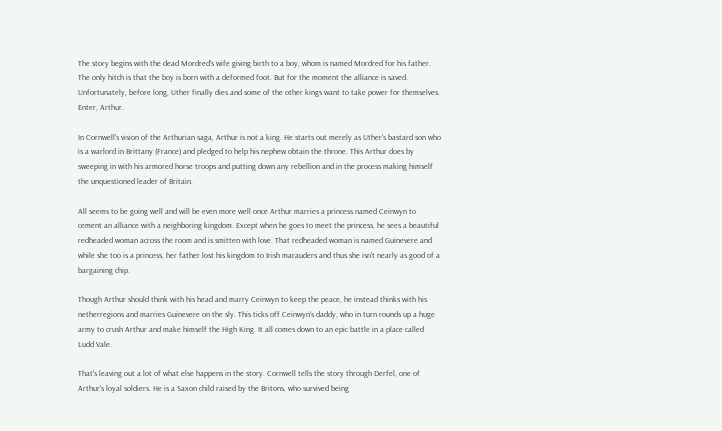The story begins with the dead Mordred's wife giving birth to a boy, whom is named Mordred for his father. The only hitch is that the boy is born with a deformed foot. But for the moment the alliance is saved. Unfortunately, before long, Uther finally dies and some of the other kings want to take power for themselves. Enter, Arthur.

In Cornwell's vision of the Arthurian saga, Arthur is not a king. He starts out merely as Uther's bastard son who is a warlord in Brittany (France) and pledged to help his nephew obtain the throne. This Arthur does by sweeping in with his armored horse troops and putting down any rebellion and in the process making himself the unquestioned leader of Britain.

All seems to be going well and will be even more well once Arthur marries a princess named Ceinwyn to cement an alliance with a neighboring kingdom. Except when he goes to meet the princess, he sees a beautiful redheaded woman across the room and is smitten with love. That redheaded woman is named Guinevere and while she too is a princess, her father lost his kingdom to Irish marauders and thus she isn't nearly as good of a bargaining chip.

Though Arthur should think with his head and marry Ceinwyn to keep the peace, he instead thinks with his netherregions and marries Guinevere on the sly. This ticks off Ceinwyn's daddy, who in turn rounds up a huge army to crush Arthur and make himself the High King. It all comes down to an epic battle in a place called Ludd Vale.

That's leaving out a lot of what else happens in the story. Cornwell tells the story through Derfel, one of Arthur's loyal soldiers. He is a Saxon child raised by the Britons, who survived being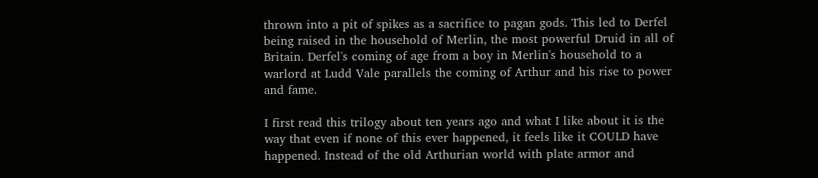thrown into a pit of spikes as a sacrifice to pagan gods. This led to Derfel being raised in the household of Merlin, the most powerful Druid in all of Britain. Derfel's coming of age from a boy in Merlin's household to a warlord at Ludd Vale parallels the coming of Arthur and his rise to power and fame.

I first read this trilogy about ten years ago and what I like about it is the way that even if none of this ever happened, it feels like it COULD have happened. Instead of the old Arthurian world with plate armor and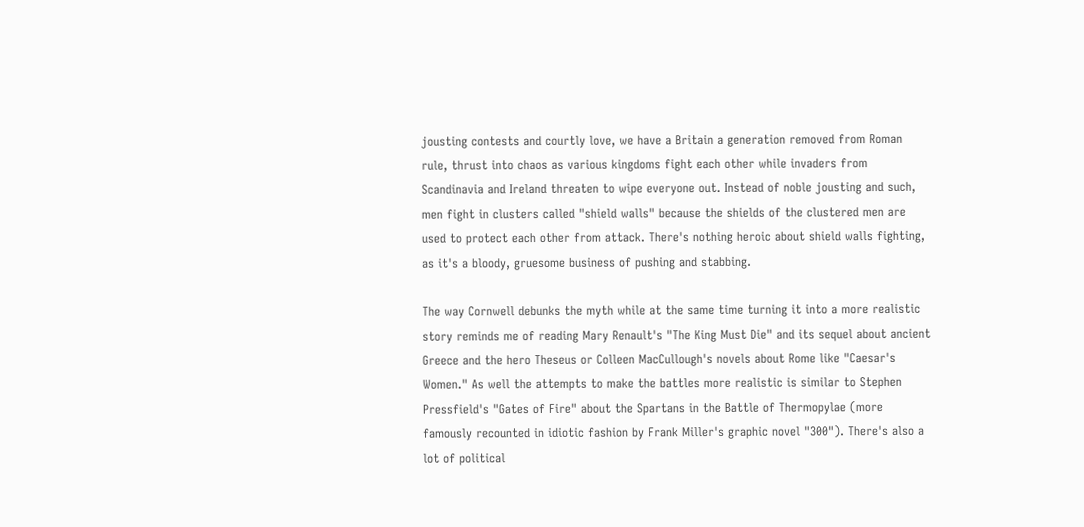jousting contests and courtly love, we have a Britain a generation removed from Roman rule, thrust into chaos as various kingdoms fight each other while invaders from Scandinavia and Ireland threaten to wipe everyone out. Instead of noble jousting and such, men fight in clusters called "shield walls" because the shields of the clustered men are used to protect each other from attack. There's nothing heroic about shield walls fighting, as it's a bloody, gruesome business of pushing and stabbing.

The way Cornwell debunks the myth while at the same time turning it into a more realistic story reminds me of reading Mary Renault's "The King Must Die" and its sequel about ancient Greece and the hero Theseus or Colleen MacCullough's novels about Rome like "Caesar's Women." As well the attempts to make the battles more realistic is similar to Stephen Pressfield's "Gates of Fire" about the Spartans in the Battle of Thermopylae (more famously recounted in idiotic fashion by Frank Miller's graphic novel "300"). There's also a lot of political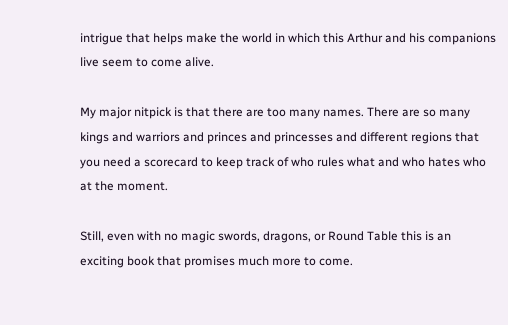intrigue that helps make the world in which this Arthur and his companions live seem to come alive.

My major nitpick is that there are too many names. There are so many kings and warriors and princes and princesses and different regions that you need a scorecard to keep track of who rules what and who hates who at the moment.

Still, even with no magic swords, dragons, or Round Table this is an exciting book that promises much more to come.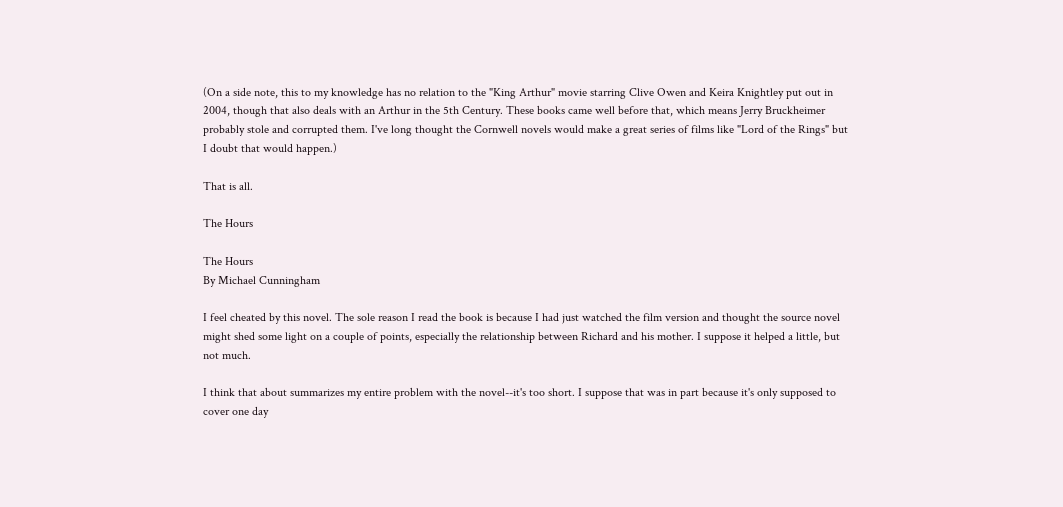(On a side note, this to my knowledge has no relation to the "King Arthur" movie starring Clive Owen and Keira Knightley put out in 2004, though that also deals with an Arthur in the 5th Century. These books came well before that, which means Jerry Bruckheimer probably stole and corrupted them. I've long thought the Cornwell novels would make a great series of films like "Lord of the Rings" but I doubt that would happen.)

That is all.

The Hours

The Hours
By Michael Cunningham

I feel cheated by this novel. The sole reason I read the book is because I had just watched the film version and thought the source novel might shed some light on a couple of points, especially the relationship between Richard and his mother. I suppose it helped a little, but not much.

I think that about summarizes my entire problem with the novel--it's too short. I suppose that was in part because it's only supposed to cover one day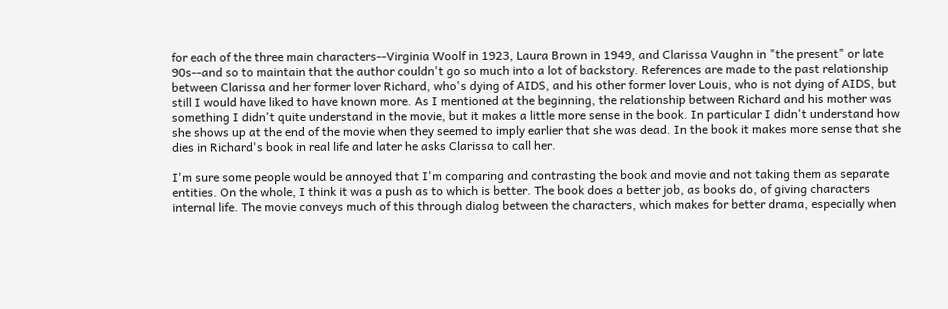for each of the three main characters--Virginia Woolf in 1923, Laura Brown in 1949, and Clarissa Vaughn in "the present" or late 90s--and so to maintain that the author couldn't go so much into a lot of backstory. References are made to the past relationship between Clarissa and her former lover Richard, who's dying of AIDS, and his other former lover Louis, who is not dying of AIDS, but still I would have liked to have known more. As I mentioned at the beginning, the relationship between Richard and his mother was something I didn't quite understand in the movie, but it makes a little more sense in the book. In particular I didn't understand how she shows up at the end of the movie when they seemed to imply earlier that she was dead. In the book it makes more sense that she dies in Richard's book in real life and later he asks Clarissa to call her.

I'm sure some people would be annoyed that I'm comparing and contrasting the book and movie and not taking them as separate entities. On the whole, I think it was a push as to which is better. The book does a better job, as books do, of giving characters internal life. The movie conveys much of this through dialog between the characters, which makes for better drama, especially when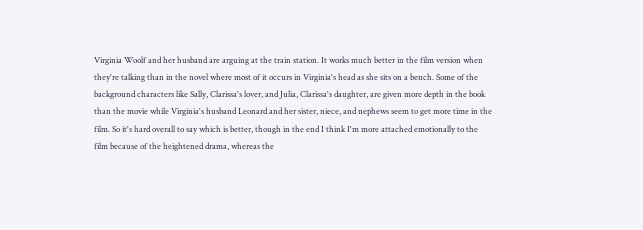Virginia Woolf and her husband are arguing at the train station. It works much better in the film version when they're talking than in the novel where most of it occurs in Virginia's head as she sits on a bench. Some of the background characters like Sally, Clarissa's lover, and Julia, Clarissa's daughter, are given more depth in the book than the movie while Virginia's husband Leonard and her sister, niece, and nephews seem to get more time in the film. So it's hard overall to say which is better, though in the end I think I'm more attached emotionally to the film because of the heightened drama, whereas the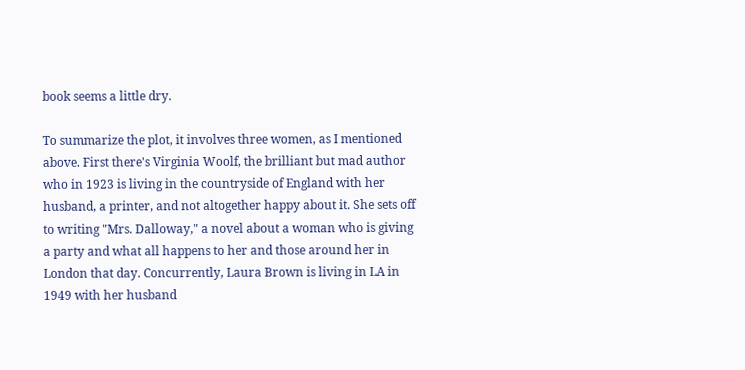book seems a little dry.

To summarize the plot, it involves three women, as I mentioned above. First there's Virginia Woolf, the brilliant but mad author who in 1923 is living in the countryside of England with her husband, a printer, and not altogether happy about it. She sets off to writing "Mrs. Dalloway," a novel about a woman who is giving a party and what all happens to her and those around her in London that day. Concurrently, Laura Brown is living in LA in 1949 with her husband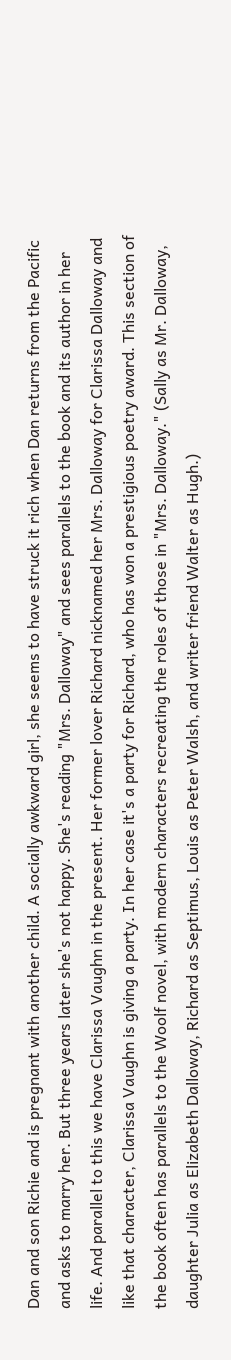Dan and son Richie and is pregnant with another child. A socially awkward girl, she seems to have struck it rich when Dan returns from the Pacific and asks to marry her. But three years later she's not happy. She's reading "Mrs. Dalloway" and sees parallels to the book and its author in her life. And parallel to this we have Clarissa Vaughn in the present. Her former lover Richard nicknamed her Mrs. Dalloway for Clarissa Dalloway and like that character, Clarissa Vaughn is giving a party. In her case it's a party for Richard, who has won a prestigious poetry award. This section of the book often has parallels to the Woolf novel, with modern characters recreating the roles of those in "Mrs. Dalloway." (Sally as Mr. Dalloway, daughter Julia as Elizabeth Dalloway, Richard as Septimus, Louis as Peter Walsh, and writer friend Walter as Hugh.)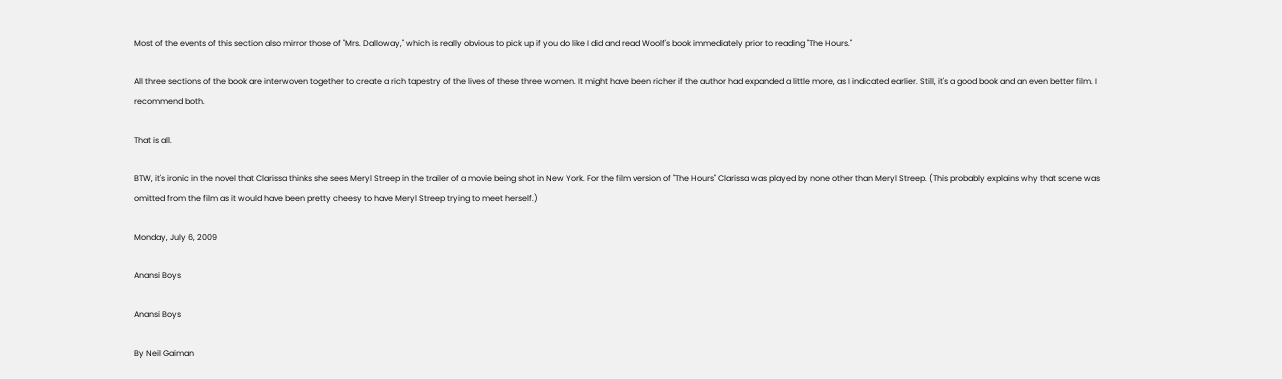Most of the events of this section also mirror those of "Mrs. Dalloway," which is really obvious to pick up if you do like I did and read Woolf's book immediately prior to reading "The Hours."

All three sections of the book are interwoven together to create a rich tapestry of the lives of these three women. It might have been richer if the author had expanded a little more, as I indicated earlier. Still, it's a good book and an even better film. I recommend both.

That is all.

BTW, it's ironic in the novel that Clarissa thinks she sees Meryl Streep in the trailer of a movie being shot in New York. For the film version of "The Hours" Clarissa was played by none other than Meryl Streep. (This probably explains why that scene was omitted from the film as it would have been pretty cheesy to have Meryl Streep trying to meet herself.)

Monday, July 6, 2009

Anansi Boys

Anansi Boys

By Neil Gaiman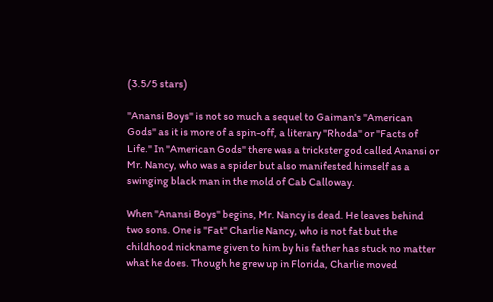(3.5/5 stars)

"Anansi Boys" is not so much a sequel to Gaiman's "American Gods" as it is more of a spin-off, a literary "Rhoda" or "Facts of Life." In "American Gods" there was a trickster god called Anansi or Mr. Nancy, who was a spider but also manifested himself as a swinging black man in the mold of Cab Calloway.

When "Anansi Boys" begins, Mr. Nancy is dead. He leaves behind two sons. One is "Fat" Charlie Nancy, who is not fat but the childhood nickname given to him by his father has stuck no matter what he does. Though he grew up in Florida, Charlie moved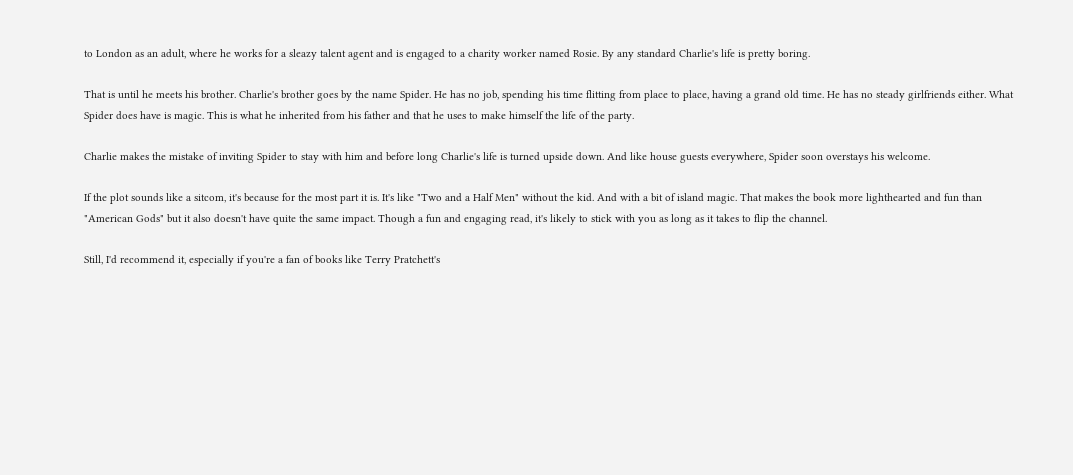to London as an adult, where he works for a sleazy talent agent and is engaged to a charity worker named Rosie. By any standard Charlie's life is pretty boring.

That is until he meets his brother. Charlie's brother goes by the name Spider. He has no job, spending his time flitting from place to place, having a grand old time. He has no steady girlfriends either. What Spider does have is magic. This is what he inherited from his father and that he uses to make himself the life of the party.

Charlie makes the mistake of inviting Spider to stay with him and before long Charlie's life is turned upside down. And like house guests everywhere, Spider soon overstays his welcome.

If the plot sounds like a sitcom, it's because for the most part it is. It's like "Two and a Half Men" without the kid. And with a bit of island magic. That makes the book more lighthearted and fun than "American Gods" but it also doesn't have quite the same impact. Though a fun and engaging read, it's likely to stick with you as long as it takes to flip the channel.

Still, I'd recommend it, especially if you're a fan of books like Terry Pratchett's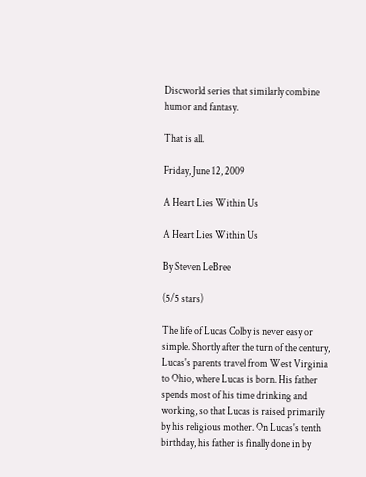Discworld series that similarly combine humor and fantasy.

That is all.

Friday, June 12, 2009

A Heart Lies Within Us

A Heart Lies Within Us

By Steven LeBree

(5/5 stars)

The life of Lucas Colby is never easy or simple. Shortly after the turn of the century, Lucas's parents travel from West Virginia to Ohio, where Lucas is born. His father spends most of his time drinking and working, so that Lucas is raised primarily by his religious mother. On Lucas's tenth birthday, his father is finally done in by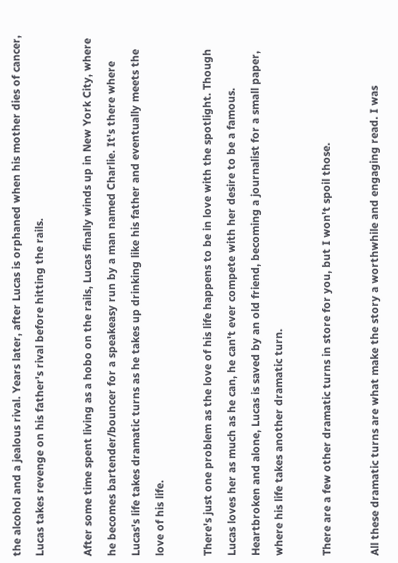the alcohol and a jealous rival. Years later, after Lucas is orphaned when his mother dies of cancer, Lucas takes revenge on his father's rival before hitting the rails.

After some time spent living as a hobo on the rails, Lucas finally winds up in New York City, where he becomes bartender/bouncer for a speakeasy run by a man named Charlie. It's there where Lucas's life takes dramatic turns as he takes up drinking like his father and eventually meets the love of his life.

There's just one problem as the love of his life happens to be in love with the spotlight. Though Lucas loves her as much as he can, he can't ever compete with her desire to be a famous. Heartbroken and alone, Lucas is saved by an old friend, becoming a journalist for a small paper, where his life takes another dramatic turn.

There are a few other dramatic turns in store for you, but I won't spoil those.

All these dramatic turns are what make the story a worthwhile and engaging read. I was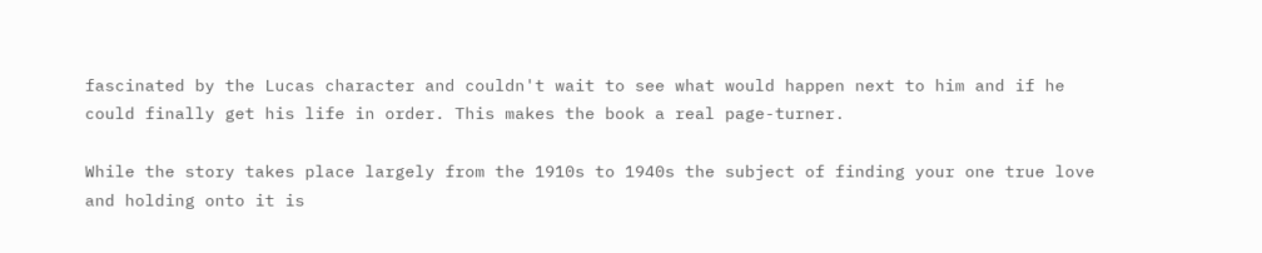fascinated by the Lucas character and couldn't wait to see what would happen next to him and if he could finally get his life in order. This makes the book a real page-turner.

While the story takes place largely from the 1910s to 1940s the subject of finding your one true love and holding onto it is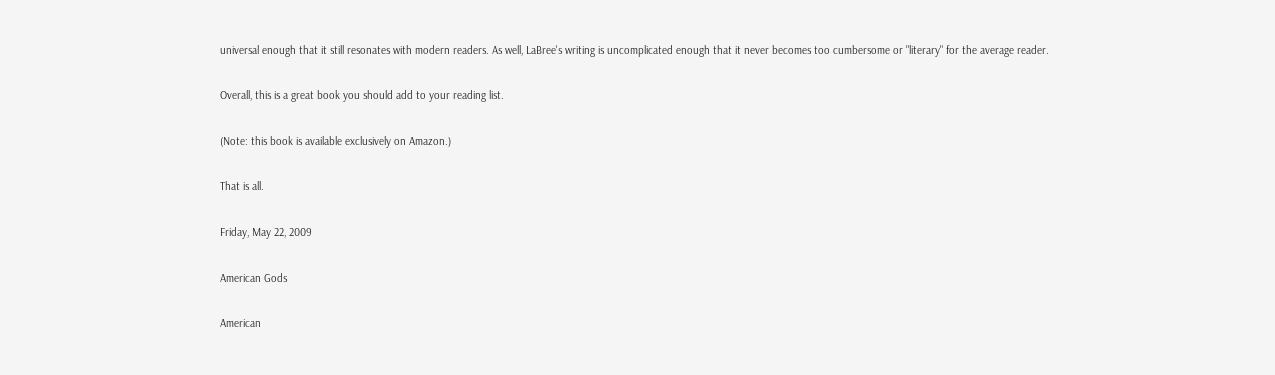universal enough that it still resonates with modern readers. As well, LaBree's writing is uncomplicated enough that it never becomes too cumbersome or "literary" for the average reader.

Overall, this is a great book you should add to your reading list.

(Note: this book is available exclusively on Amazon.)

That is all.

Friday, May 22, 2009

American Gods

American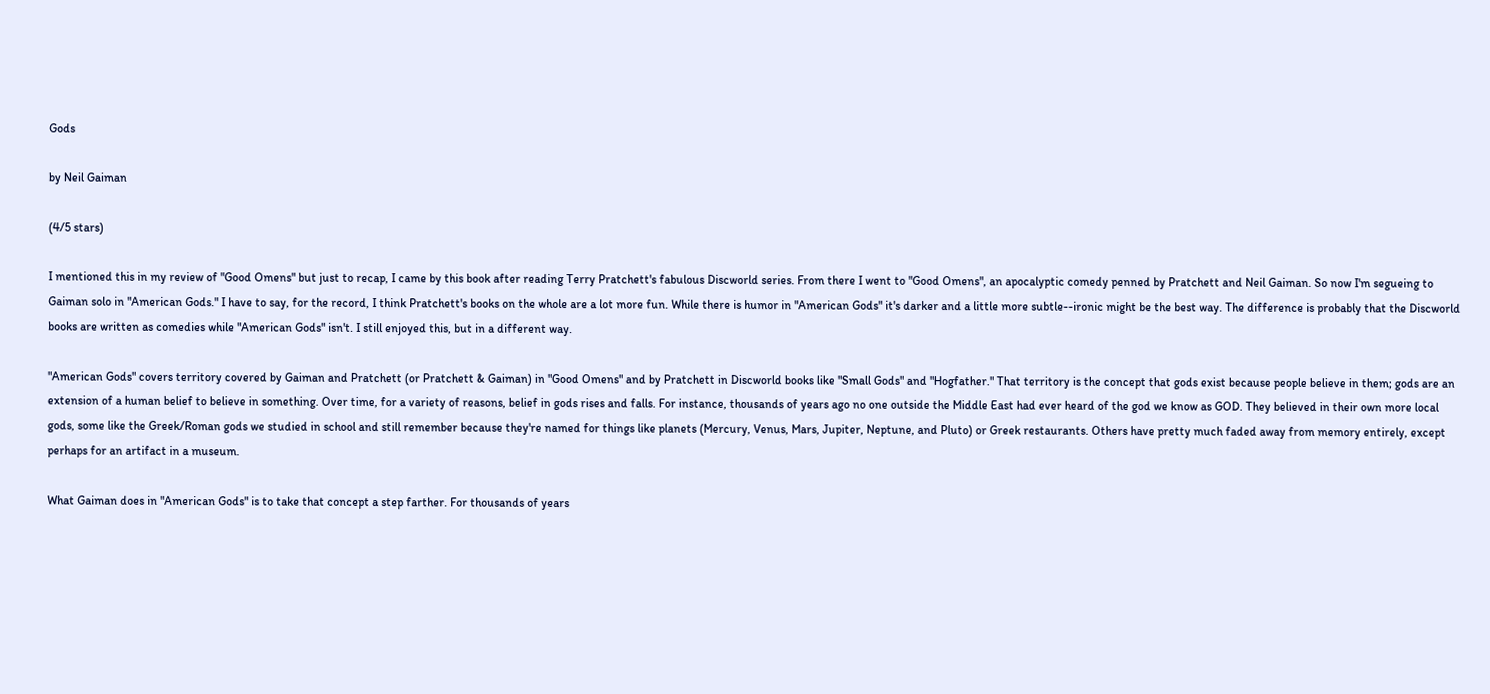Gods

by Neil Gaiman

(4/5 stars)

I mentioned this in my review of "Good Omens" but just to recap, I came by this book after reading Terry Pratchett's fabulous Discworld series. From there I went to "Good Omens", an apocalyptic comedy penned by Pratchett and Neil Gaiman. So now I'm segueing to Gaiman solo in "American Gods." I have to say, for the record, I think Pratchett's books on the whole are a lot more fun. While there is humor in "American Gods" it's darker and a little more subtle--ironic might be the best way. The difference is probably that the Discworld books are written as comedies while "American Gods" isn't. I still enjoyed this, but in a different way.

"American Gods" covers territory covered by Gaiman and Pratchett (or Pratchett & Gaiman) in "Good Omens" and by Pratchett in Discworld books like "Small Gods" and "Hogfather." That territory is the concept that gods exist because people believe in them; gods are an extension of a human belief to believe in something. Over time, for a variety of reasons, belief in gods rises and falls. For instance, thousands of years ago no one outside the Middle East had ever heard of the god we know as GOD. They believed in their own more local gods, some like the Greek/Roman gods we studied in school and still remember because they're named for things like planets (Mercury, Venus, Mars, Jupiter, Neptune, and Pluto) or Greek restaurants. Others have pretty much faded away from memory entirely, except perhaps for an artifact in a museum.

What Gaiman does in "American Gods" is to take that concept a step farther. For thousands of years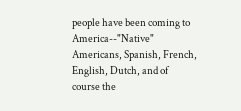people have been coming to America--"Native" Americans, Spanish, French, English, Dutch, and of course the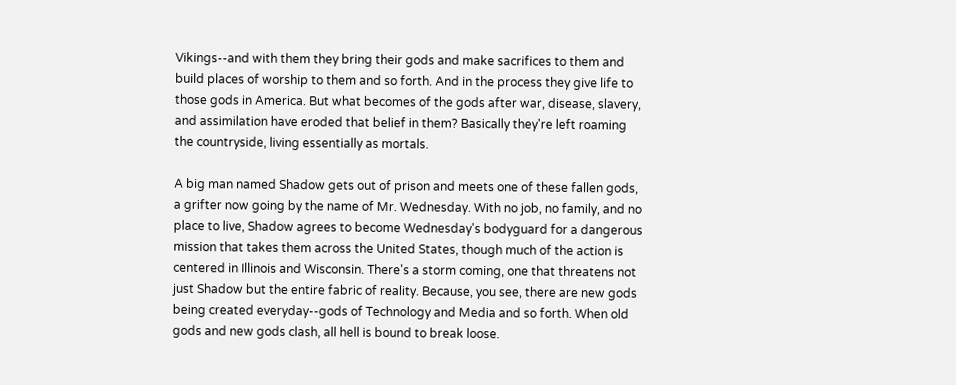Vikings--and with them they bring their gods and make sacrifices to them and build places of worship to them and so forth. And in the process they give life to those gods in America. But what becomes of the gods after war, disease, slavery, and assimilation have eroded that belief in them? Basically they're left roaming the countryside, living essentially as mortals.

A big man named Shadow gets out of prison and meets one of these fallen gods, a grifter now going by the name of Mr. Wednesday. With no job, no family, and no place to live, Shadow agrees to become Wednesday's bodyguard for a dangerous mission that takes them across the United States, though much of the action is centered in Illinois and Wisconsin. There's a storm coming, one that threatens not just Shadow but the entire fabric of reality. Because, you see, there are new gods being created everyday--gods of Technology and Media and so forth. When old gods and new gods clash, all hell is bound to break loose.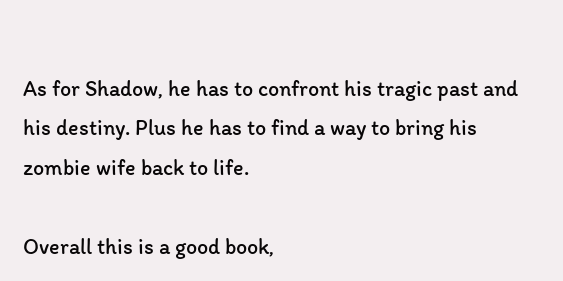As for Shadow, he has to confront his tragic past and his destiny. Plus he has to find a way to bring his zombie wife back to life.

Overall this is a good book,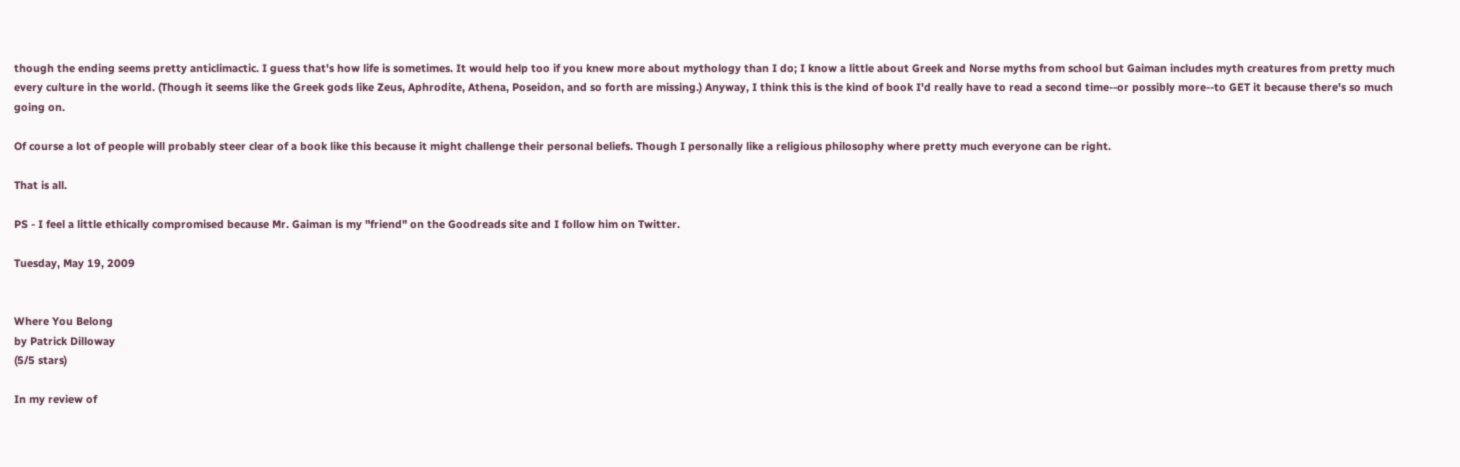though the ending seems pretty anticlimactic. I guess that's how life is sometimes. It would help too if you knew more about mythology than I do; I know a little about Greek and Norse myths from school but Gaiman includes myth creatures from pretty much every culture in the world. (Though it seems like the Greek gods like Zeus, Aphrodite, Athena, Poseidon, and so forth are missing.) Anyway, I think this is the kind of book I'd really have to read a second time--or possibly more--to GET it because there's so much going on.

Of course a lot of people will probably steer clear of a book like this because it might challenge their personal beliefs. Though I personally like a religious philosophy where pretty much everyone can be right.

That is all.

PS - I feel a little ethically compromised because Mr. Gaiman is my "friend" on the Goodreads site and I follow him on Twitter.

Tuesday, May 19, 2009


Where You Belong
by Patrick Dilloway
(5/5 stars)

In my review of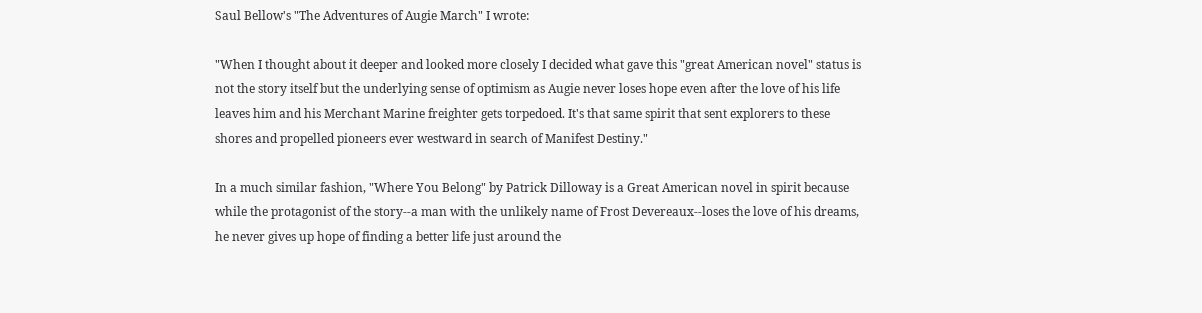Saul Bellow's "The Adventures of Augie March" I wrote:

"When I thought about it deeper and looked more closely I decided what gave this "great American novel" status is not the story itself but the underlying sense of optimism as Augie never loses hope even after the love of his life leaves him and his Merchant Marine freighter gets torpedoed. It's that same spirit that sent explorers to these shores and propelled pioneers ever westward in search of Manifest Destiny."

In a much similar fashion, "Where You Belong" by Patrick Dilloway is a Great American novel in spirit because while the protagonist of the story--a man with the unlikely name of Frost Devereaux--loses the love of his dreams, he never gives up hope of finding a better life just around the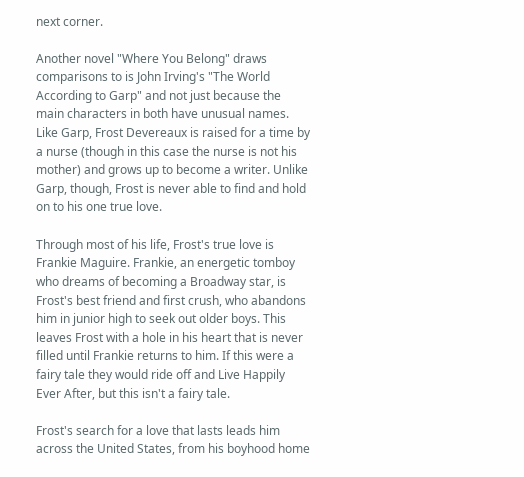next corner.

Another novel "Where You Belong" draws comparisons to is John Irving's "The World According to Garp" and not just because the main characters in both have unusual names. Like Garp, Frost Devereaux is raised for a time by a nurse (though in this case the nurse is not his mother) and grows up to become a writer. Unlike Garp, though, Frost is never able to find and hold on to his one true love.

Through most of his life, Frost's true love is Frankie Maguire. Frankie, an energetic tomboy who dreams of becoming a Broadway star, is Frost's best friend and first crush, who abandons him in junior high to seek out older boys. This leaves Frost with a hole in his heart that is never filled until Frankie returns to him. If this were a fairy tale they would ride off and Live Happily Ever After, but this isn't a fairy tale.

Frost's search for a love that lasts leads him across the United States, from his boyhood home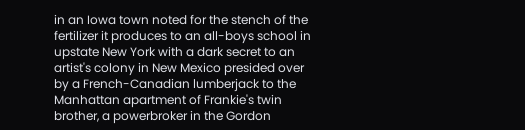in an Iowa town noted for the stench of the fertilizer it produces to an all-boys school in upstate New York with a dark secret to an artist's colony in New Mexico presided over by a French-Canadian lumberjack to the Manhattan apartment of Frankie's twin brother, a powerbroker in the Gordon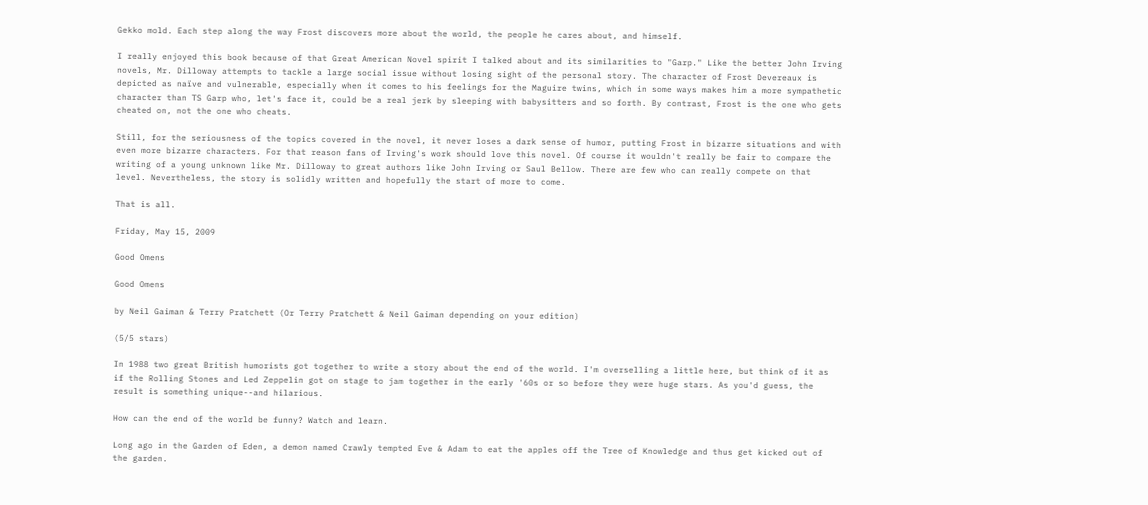Gekko mold. Each step along the way Frost discovers more about the world, the people he cares about, and himself.

I really enjoyed this book because of that Great American Novel spirit I talked about and its similarities to "Garp." Like the better John Irving novels, Mr. Dilloway attempts to tackle a large social issue without losing sight of the personal story. The character of Frost Devereaux is depicted as naïve and vulnerable, especially when it comes to his feelings for the Maguire twins, which in some ways makes him a more sympathetic character than TS Garp who, let's face it, could be a real jerk by sleeping with babysitters and so forth. By contrast, Frost is the one who gets cheated on, not the one who cheats.

Still, for the seriousness of the topics covered in the novel, it never loses a dark sense of humor, putting Frost in bizarre situations and with even more bizarre characters. For that reason fans of Irving's work should love this novel. Of course it wouldn't really be fair to compare the writing of a young unknown like Mr. Dilloway to great authors like John Irving or Saul Bellow. There are few who can really compete on that level. Nevertheless, the story is solidly written and hopefully the start of more to come.

That is all.

Friday, May 15, 2009

Good Omens

Good Omens

by Neil Gaiman & Terry Pratchett (Or Terry Pratchett & Neil Gaiman depending on your edition)

(5/5 stars)

In 1988 two great British humorists got together to write a story about the end of the world. I'm overselling a little here, but think of it as if the Rolling Stones and Led Zeppelin got on stage to jam together in the early '60s or so before they were huge stars. As you'd guess, the result is something unique--and hilarious.

How can the end of the world be funny? Watch and learn.

Long ago in the Garden of Eden, a demon named Crawly tempted Eve & Adam to eat the apples off the Tree of Knowledge and thus get kicked out of the garden.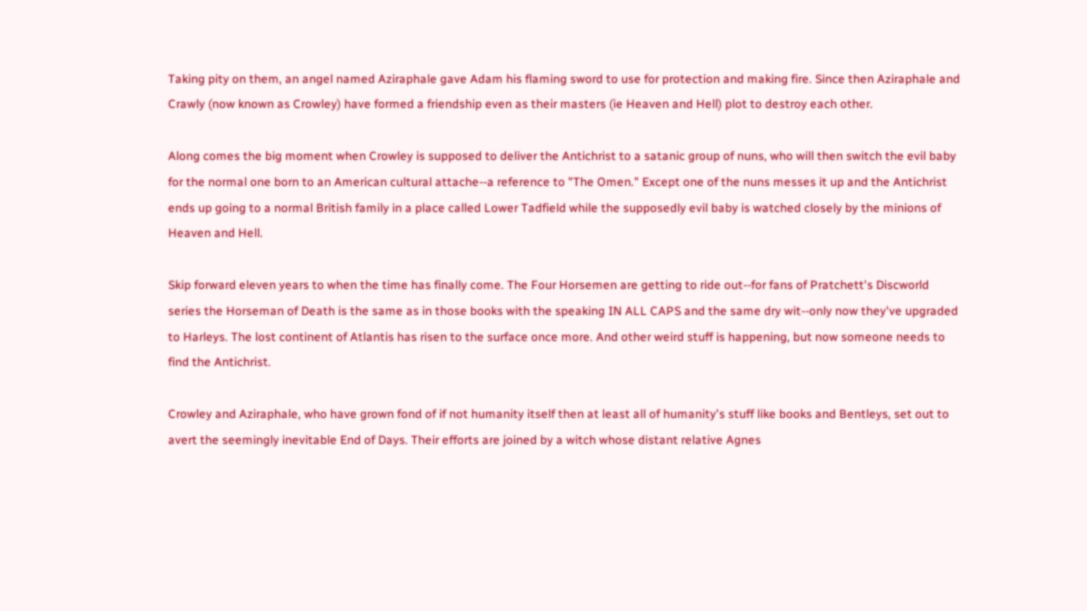Taking pity on them, an angel named Aziraphale gave Adam his flaming sword to use for protection and making fire. Since then Aziraphale and Crawly (now known as Crowley) have formed a friendship even as their masters (ie Heaven and Hell) plot to destroy each other.

Along comes the big moment when Crowley is supposed to deliver the Antichrist to a satanic group of nuns, who will then switch the evil baby for the normal one born to an American cultural attache--a reference to "The Omen." Except one of the nuns messes it up and the Antichrist ends up going to a normal British family in a place called Lower Tadfield while the supposedly evil baby is watched closely by the minions of Heaven and Hell.

Skip forward eleven years to when the time has finally come. The Four Horsemen are getting to ride out--for fans of Pratchett's Discworld series the Horseman of Death is the same as in those books with the speaking IN ALL CAPS and the same dry wit--only now they've upgraded to Harleys. The lost continent of Atlantis has risen to the surface once more. And other weird stuff is happening, but now someone needs to find the Antichrist.

Crowley and Aziraphale, who have grown fond of if not humanity itself then at least all of humanity's stuff like books and Bentleys, set out to avert the seemingly inevitable End of Days. Their efforts are joined by a witch whose distant relative Agnes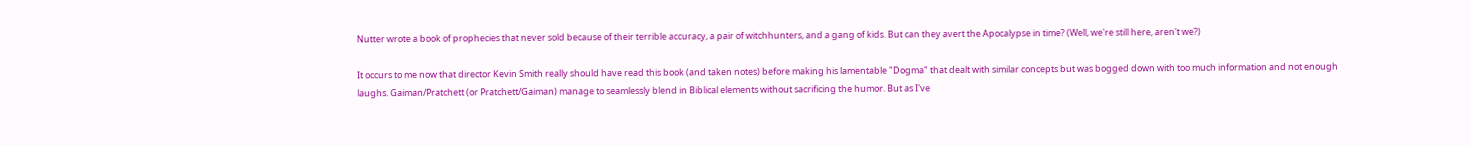Nutter wrote a book of prophecies that never sold because of their terrible accuracy, a pair of witchhunters, and a gang of kids. But can they avert the Apocalypse in time? (Well, we're still here, aren't we?)

It occurs to me now that director Kevin Smith really should have read this book (and taken notes) before making his lamentable "Dogma" that dealt with similar concepts but was bogged down with too much information and not enough laughs. Gaiman/Pratchett (or Pratchett/Gaiman) manage to seamlessly blend in Biblical elements without sacrificing the humor. But as I've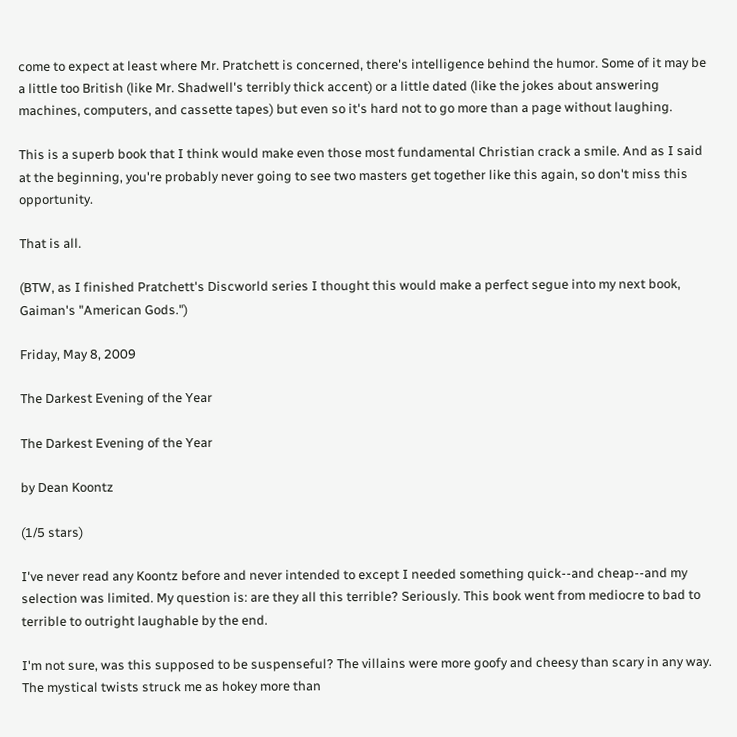come to expect at least where Mr. Pratchett is concerned, there's intelligence behind the humor. Some of it may be a little too British (like Mr. Shadwell's terribly thick accent) or a little dated (like the jokes about answering machines, computers, and cassette tapes) but even so it's hard not to go more than a page without laughing.

This is a superb book that I think would make even those most fundamental Christian crack a smile. And as I said at the beginning, you're probably never going to see two masters get together like this again, so don't miss this opportunity.

That is all.

(BTW, as I finished Pratchett's Discworld series I thought this would make a perfect segue into my next book, Gaiman's "American Gods.")

Friday, May 8, 2009

The Darkest Evening of the Year

The Darkest Evening of the Year

by Dean Koontz

(1/5 stars)

I've never read any Koontz before and never intended to except I needed something quick--and cheap--and my selection was limited. My question is: are they all this terrible? Seriously. This book went from mediocre to bad to terrible to outright laughable by the end.

I'm not sure, was this supposed to be suspenseful? The villains were more goofy and cheesy than scary in any way. The mystical twists struck me as hokey more than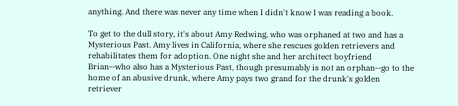anything. And there was never any time when I didn't know I was reading a book.

To get to the dull story, it's about Amy Redwing, who was orphaned at two and has a Mysterious Past. Amy lives in California, where she rescues golden retrievers and rehabilitates them for adoption. One night she and her architect boyfriend Brian--who also has a Mysterious Past, though presumably is not an orphan--go to the home of an abusive drunk, where Amy pays two grand for the drunk's golden retriever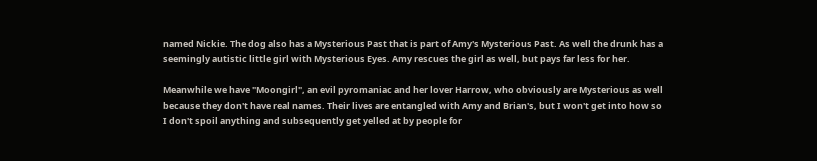named Nickie. The dog also has a Mysterious Past that is part of Amy's Mysterious Past. As well the drunk has a seemingly autistic little girl with Mysterious Eyes. Amy rescues the girl as well, but pays far less for her.

Meanwhile we have "Moongirl", an evil pyromaniac and her lover Harrow, who obviously are Mysterious as well because they don't have real names. Their lives are entangled with Amy and Brian's, but I won't get into how so I don't spoil anything and subsequently get yelled at by people for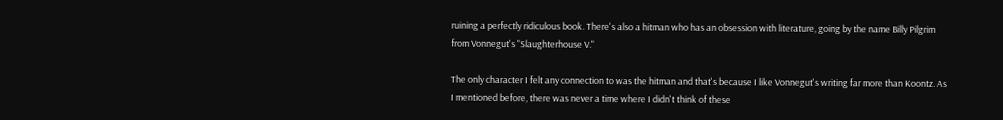ruining a perfectly ridiculous book. There's also a hitman who has an obsession with literature, going by the name Billy Pilgrim from Vonnegut's "Slaughterhouse V."

The only character I felt any connection to was the hitman and that's because I like Vonnegut's writing far more than Koontz. As I mentioned before, there was never a time where I didn't think of these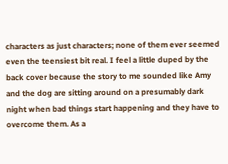characters as just characters; none of them ever seemed even the teensiest bit real. I feel a little duped by the back cover because the story to me sounded like Amy and the dog are sitting around on a presumably dark night when bad things start happening and they have to overcome them. As a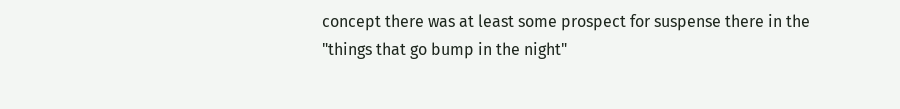concept there was at least some prospect for suspense there in the "things that go bump in the night"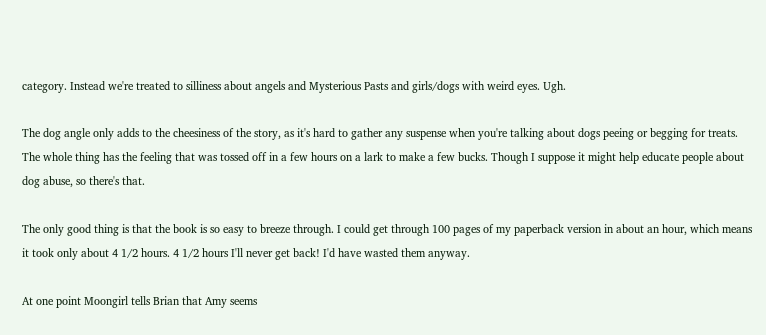category. Instead we're treated to silliness about angels and Mysterious Pasts and girls/dogs with weird eyes. Ugh.

The dog angle only adds to the cheesiness of the story, as it's hard to gather any suspense when you're talking about dogs peeing or begging for treats. The whole thing has the feeling that was tossed off in a few hours on a lark to make a few bucks. Though I suppose it might help educate people about dog abuse, so there's that.

The only good thing is that the book is so easy to breeze through. I could get through 100 pages of my paperback version in about an hour, which means it took only about 4 1/2 hours. 4 1/2 hours I'll never get back! I'd have wasted them anyway.

At one point Moongirl tells Brian that Amy seems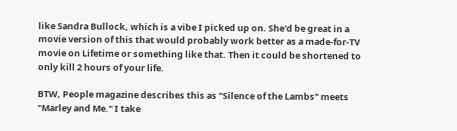like Sandra Bullock, which is a vibe I picked up on. She'd be great in a movie version of this that would probably work better as a made-for-TV movie on Lifetime or something like that. Then it could be shortened to only kill 2 hours of your life.

BTW, People magazine describes this as "Silence of the Lambs" meets "Marley and Me." I take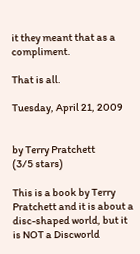it they meant that as a compliment.

That is all.

Tuesday, April 21, 2009


by Terry Pratchett
(3/5 stars)

This is a book by Terry Pratchett and it is about a disc-shaped world, but it is NOT a Discworld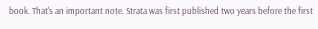book. That's an important note. Strata was first published two years before the first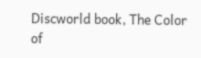Discworld book, The Color of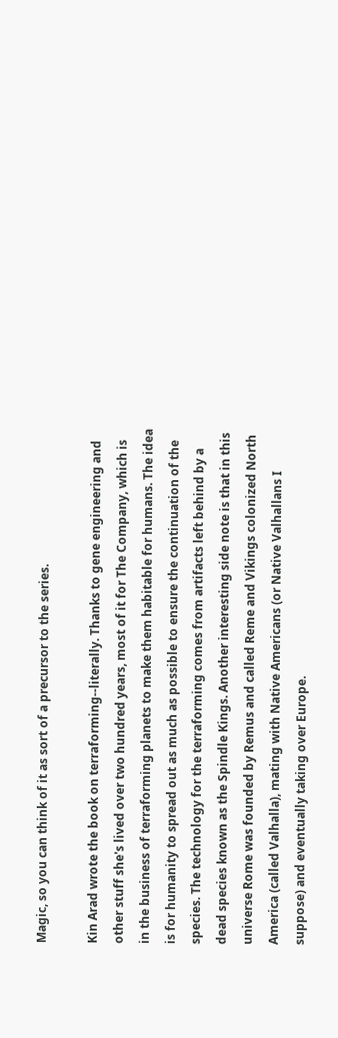Magic, so you can think of it as sort of a precursor to the series.

Kin Arad wrote the book on terraforming--literally. Thanks to gene engineering and other stuff she's lived over two hundred years, most of it for The Company, which is in the business of terraforming planets to make them habitable for humans. The idea is for humanity to spread out as much as possible to ensure the continuation of the species. The technology for the terraforming comes from artifacts left behind by a dead species known as the Spindle Kings. Another interesting side note is that in this universe Rome was founded by Remus and called Reme and Vikings colonized North America (called Valhalla), mating with Native Americans (or Native Valhallans I suppose) and eventually taking over Europe.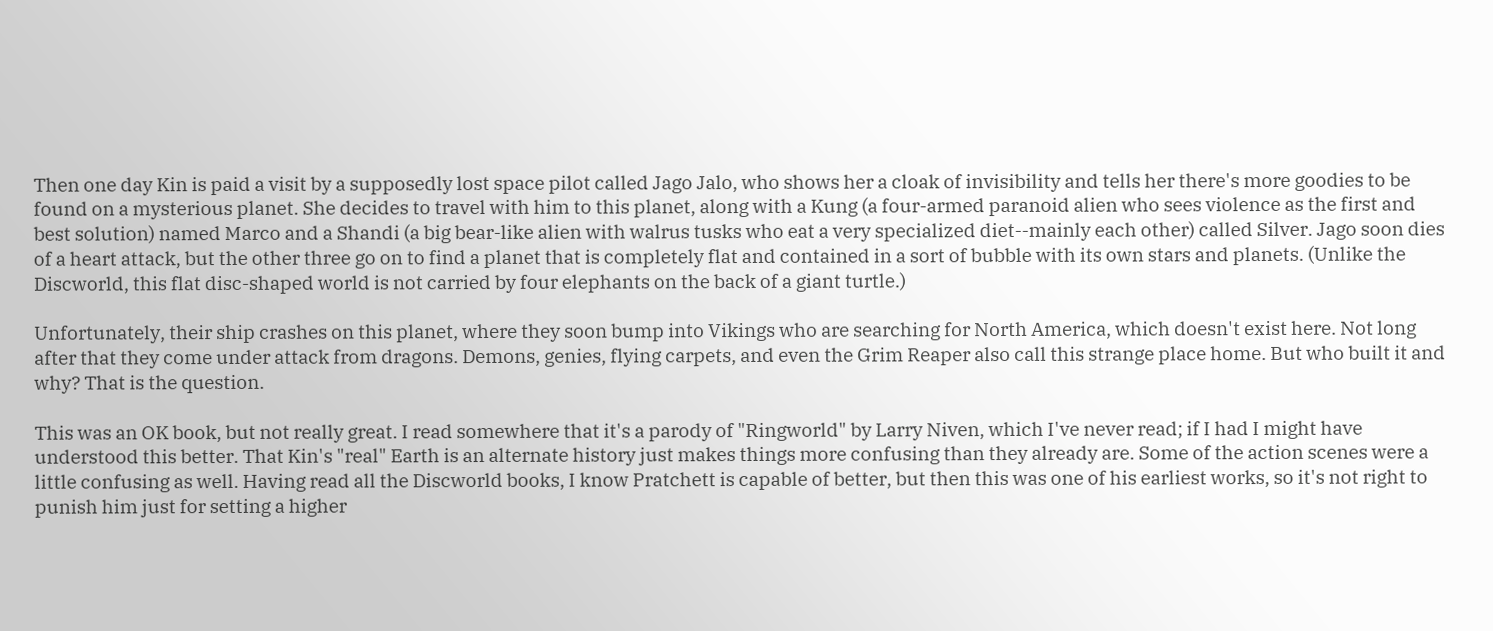Then one day Kin is paid a visit by a supposedly lost space pilot called Jago Jalo, who shows her a cloak of invisibility and tells her there's more goodies to be found on a mysterious planet. She decides to travel with him to this planet, along with a Kung (a four-armed paranoid alien who sees violence as the first and best solution) named Marco and a Shandi (a big bear-like alien with walrus tusks who eat a very specialized diet--mainly each other) called Silver. Jago soon dies of a heart attack, but the other three go on to find a planet that is completely flat and contained in a sort of bubble with its own stars and planets. (Unlike the Discworld, this flat disc-shaped world is not carried by four elephants on the back of a giant turtle.)

Unfortunately, their ship crashes on this planet, where they soon bump into Vikings who are searching for North America, which doesn't exist here. Not long after that they come under attack from dragons. Demons, genies, flying carpets, and even the Grim Reaper also call this strange place home. But who built it and why? That is the question.

This was an OK book, but not really great. I read somewhere that it's a parody of "Ringworld" by Larry Niven, which I've never read; if I had I might have understood this better. That Kin's "real" Earth is an alternate history just makes things more confusing than they already are. Some of the action scenes were a little confusing as well. Having read all the Discworld books, I know Pratchett is capable of better, but then this was one of his earliest works, so it's not right to punish him just for setting a higher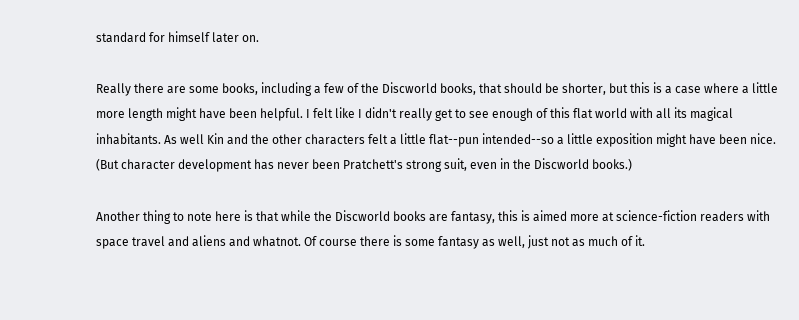standard for himself later on.

Really there are some books, including a few of the Discworld books, that should be shorter, but this is a case where a little more length might have been helpful. I felt like I didn't really get to see enough of this flat world with all its magical inhabitants. As well Kin and the other characters felt a little flat--pun intended--so a little exposition might have been nice. (But character development has never been Pratchett's strong suit, even in the Discworld books.)

Another thing to note here is that while the Discworld books are fantasy, this is aimed more at science-fiction readers with space travel and aliens and whatnot. Of course there is some fantasy as well, just not as much of it.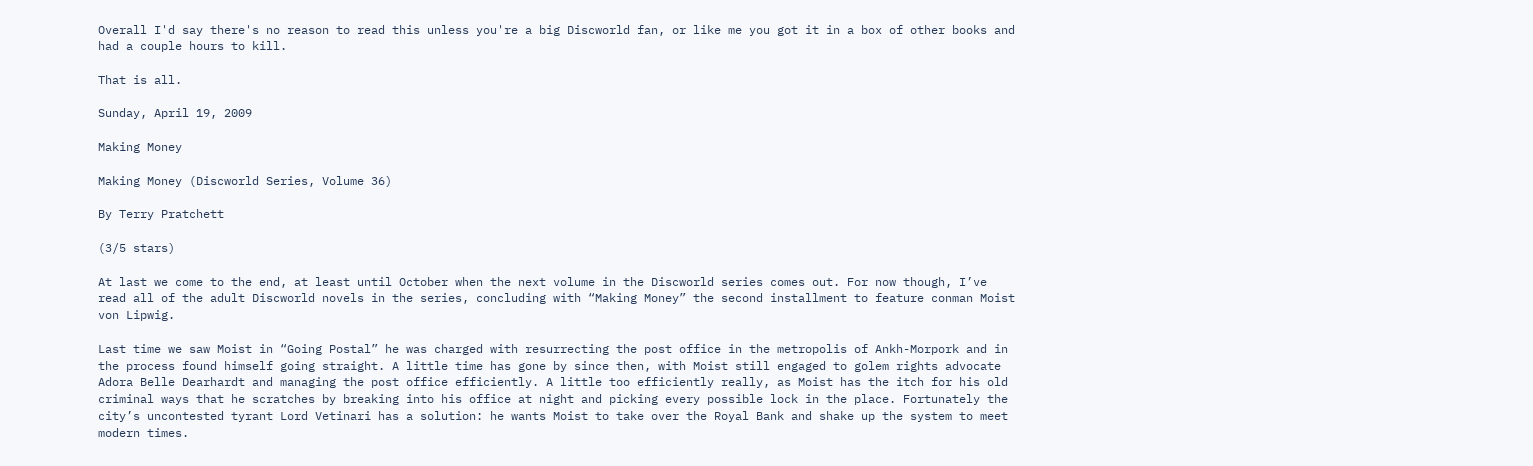Overall I'd say there's no reason to read this unless you're a big Discworld fan, or like me you got it in a box of other books and had a couple hours to kill.

That is all.

Sunday, April 19, 2009

Making Money

Making Money (Discworld Series, Volume 36)

By Terry Pratchett

(3/5 stars)

At last we come to the end, at least until October when the next volume in the Discworld series comes out. For now though, I’ve read all of the adult Discworld novels in the series, concluding with “Making Money” the second installment to feature conman Moist von Lipwig.

Last time we saw Moist in “Going Postal” he was charged with resurrecting the post office in the metropolis of Ankh-Morpork and in the process found himself going straight. A little time has gone by since then, with Moist still engaged to golem rights advocate Adora Belle Dearhardt and managing the post office efficiently. A little too efficiently really, as Moist has the itch for his old criminal ways that he scratches by breaking into his office at night and picking every possible lock in the place. Fortunately the city’s uncontested tyrant Lord Vetinari has a solution: he wants Moist to take over the Royal Bank and shake up the system to meet modern times.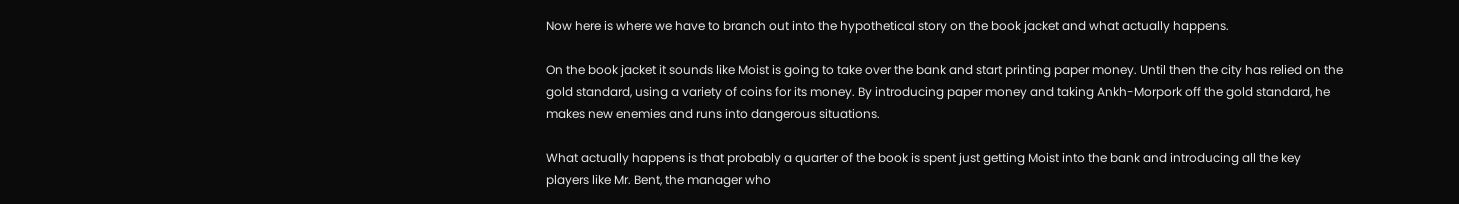Now here is where we have to branch out into the hypothetical story on the book jacket and what actually happens.

On the book jacket it sounds like Moist is going to take over the bank and start printing paper money. Until then the city has relied on the gold standard, using a variety of coins for its money. By introducing paper money and taking Ankh-Morpork off the gold standard, he makes new enemies and runs into dangerous situations.

What actually happens is that probably a quarter of the book is spent just getting Moist into the bank and introducing all the key players like Mr. Bent, the manager who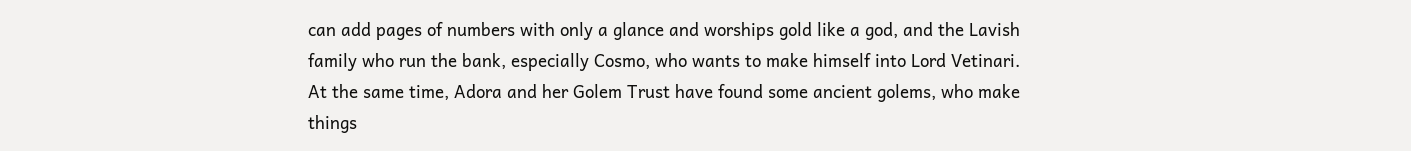can add pages of numbers with only a glance and worships gold like a god, and the Lavish family who run the bank, especially Cosmo, who wants to make himself into Lord Vetinari. At the same time, Adora and her Golem Trust have found some ancient golems, who make things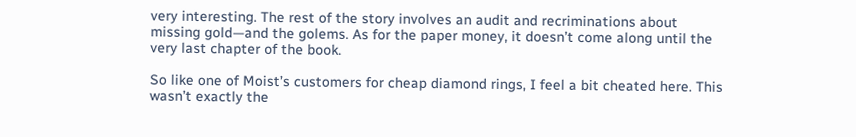very interesting. The rest of the story involves an audit and recriminations about missing gold—and the golems. As for the paper money, it doesn’t come along until the very last chapter of the book.

So like one of Moist’s customers for cheap diamond rings, I feel a bit cheated here. This wasn’t exactly the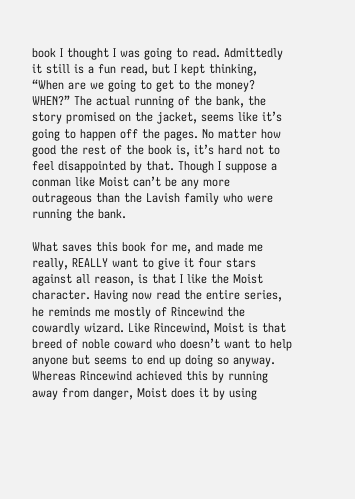book I thought I was going to read. Admittedly it still is a fun read, but I kept thinking, “When are we going to get to the money? WHEN?” The actual running of the bank, the story promised on the jacket, seems like it’s going to happen off the pages. No matter how good the rest of the book is, it’s hard not to feel disappointed by that. Though I suppose a conman like Moist can’t be any more outrageous than the Lavish family who were running the bank.

What saves this book for me, and made me really, REALLY want to give it four stars against all reason, is that I like the Moist character. Having now read the entire series, he reminds me mostly of Rincewind the cowardly wizard. Like Rincewind, Moist is that breed of noble coward who doesn’t want to help anyone but seems to end up doing so anyway. Whereas Rincewind achieved this by running away from danger, Moist does it by using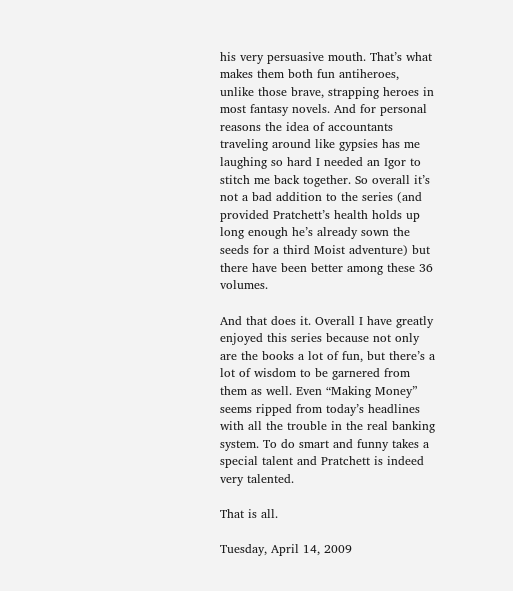his very persuasive mouth. That’s what makes them both fun antiheroes, unlike those brave, strapping heroes in most fantasy novels. And for personal reasons the idea of accountants traveling around like gypsies has me laughing so hard I needed an Igor to stitch me back together. So overall it’s not a bad addition to the series (and provided Pratchett’s health holds up long enough he’s already sown the seeds for a third Moist adventure) but there have been better among these 36 volumes.

And that does it. Overall I have greatly enjoyed this series because not only are the books a lot of fun, but there’s a lot of wisdom to be garnered from them as well. Even “Making Money” seems ripped from today’s headlines with all the trouble in the real banking system. To do smart and funny takes a special talent and Pratchett is indeed very talented.

That is all.

Tuesday, April 14, 2009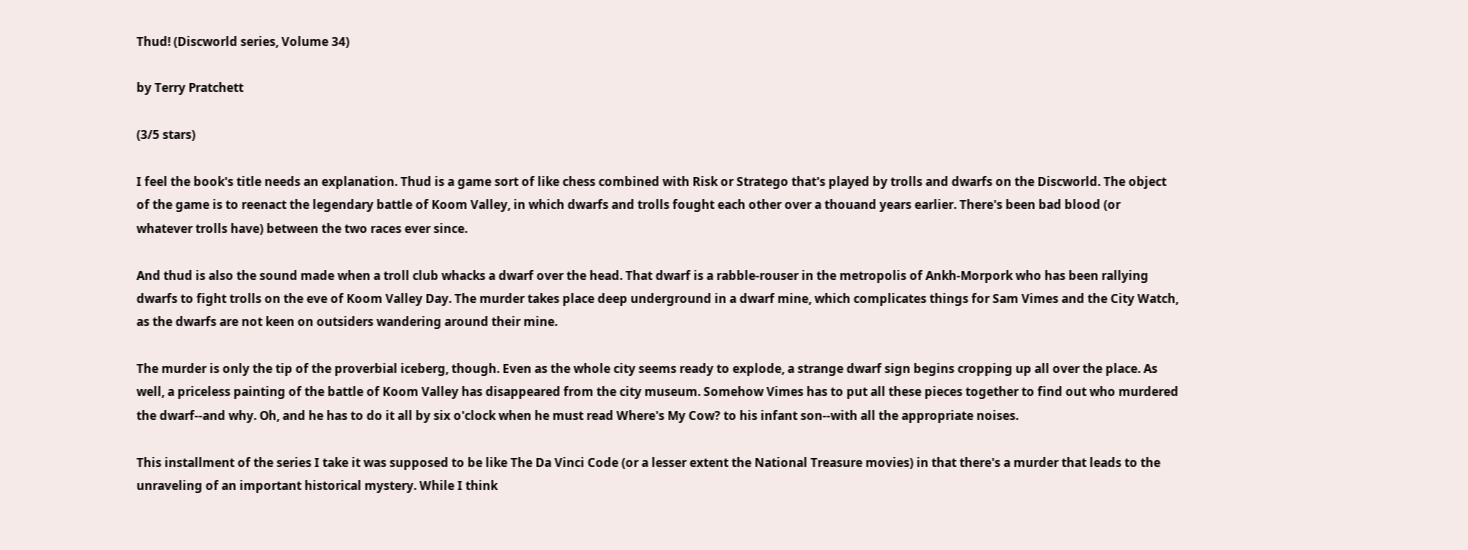Thud! (Discworld series, Volume 34)

by Terry Pratchett

(3/5 stars)

I feel the book's title needs an explanation. Thud is a game sort of like chess combined with Risk or Stratego that's played by trolls and dwarfs on the Discworld. The object of the game is to reenact the legendary battle of Koom Valley, in which dwarfs and trolls fought each other over a thouand years earlier. There's been bad blood (or whatever trolls have) between the two races ever since.

And thud is also the sound made when a troll club whacks a dwarf over the head. That dwarf is a rabble-rouser in the metropolis of Ankh-Morpork who has been rallying dwarfs to fight trolls on the eve of Koom Valley Day. The murder takes place deep underground in a dwarf mine, which complicates things for Sam Vimes and the City Watch, as the dwarfs are not keen on outsiders wandering around their mine.

The murder is only the tip of the proverbial iceberg, though. Even as the whole city seems ready to explode, a strange dwarf sign begins cropping up all over the place. As well, a priceless painting of the battle of Koom Valley has disappeared from the city museum. Somehow Vimes has to put all these pieces together to find out who murdered the dwarf--and why. Oh, and he has to do it all by six o'clock when he must read Where's My Cow? to his infant son--with all the appropriate noises.

This installment of the series I take it was supposed to be like The Da Vinci Code (or a lesser extent the National Treasure movies) in that there's a murder that leads to the unraveling of an important historical mystery. While I think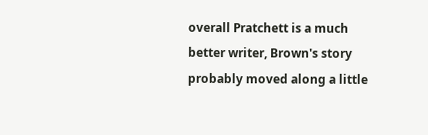overall Pratchett is a much better writer, Brown's story probably moved along a little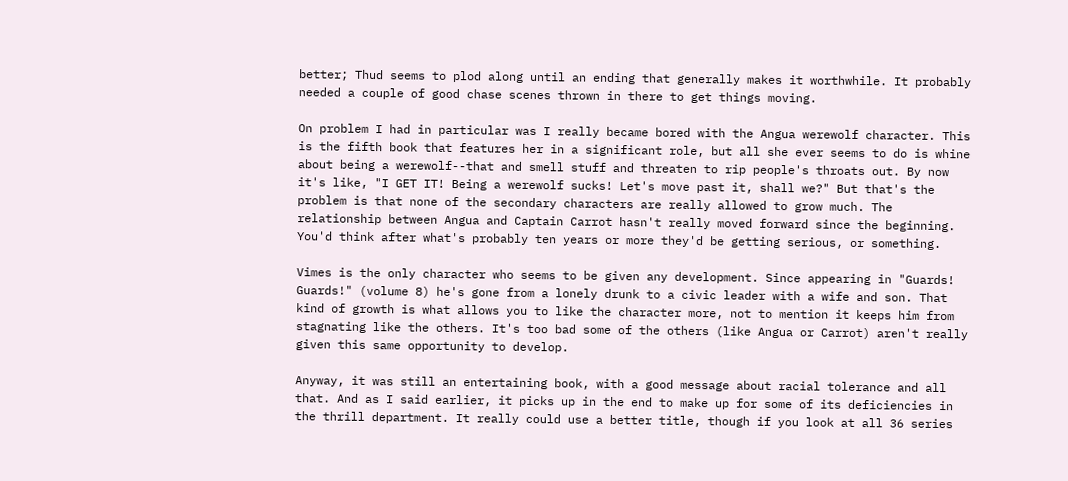better; Thud seems to plod along until an ending that generally makes it worthwhile. It probably needed a couple of good chase scenes thrown in there to get things moving.

On problem I had in particular was I really became bored with the Angua werewolf character. This is the fifth book that features her in a significant role, but all she ever seems to do is whine about being a werewolf--that and smell stuff and threaten to rip people's throats out. By now it's like, "I GET IT! Being a werewolf sucks! Let's move past it, shall we?" But that's the problem is that none of the secondary characters are really allowed to grow much. The relationship between Angua and Captain Carrot hasn't really moved forward since the beginning. You'd think after what's probably ten years or more they'd be getting serious, or something.

Vimes is the only character who seems to be given any development. Since appearing in "Guards! Guards!" (volume 8) he's gone from a lonely drunk to a civic leader with a wife and son. That kind of growth is what allows you to like the character more, not to mention it keeps him from stagnating like the others. It's too bad some of the others (like Angua or Carrot) aren't really given this same opportunity to develop.

Anyway, it was still an entertaining book, with a good message about racial tolerance and all that. And as I said earlier, it picks up in the end to make up for some of its deficiencies in the thrill department. It really could use a better title, though if you look at all 36 series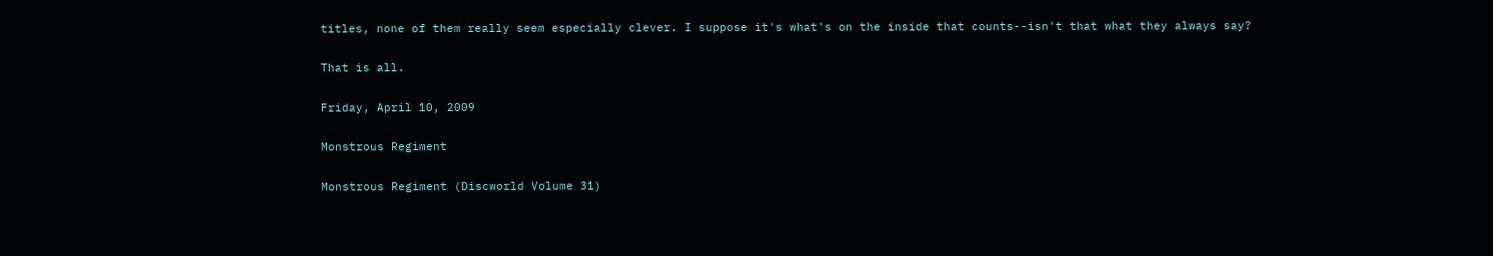titles, none of them really seem especially clever. I suppose it's what's on the inside that counts--isn't that what they always say?

That is all.

Friday, April 10, 2009

Monstrous Regiment

Monstrous Regiment (Discworld Volume 31)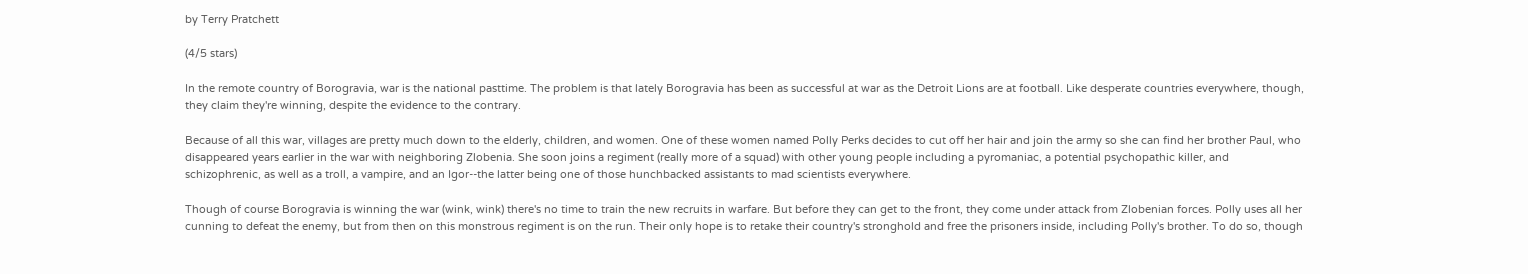by Terry Pratchett

(4/5 stars)

In the remote country of Borogravia, war is the national pasttime. The problem is that lately Borogravia has been as successful at war as the Detroit Lions are at football. Like desperate countries everywhere, though, they claim they're winning, despite the evidence to the contrary.

Because of all this war, villages are pretty much down to the elderly, children, and women. One of these women named Polly Perks decides to cut off her hair and join the army so she can find her brother Paul, who disappeared years earlier in the war with neighboring Zlobenia. She soon joins a regiment (really more of a squad) with other young people including a pyromaniac, a potential psychopathic killer, and schizophrenic, as well as a troll, a vampire, and an Igor--the latter being one of those hunchbacked assistants to mad scientists everywhere.

Though of course Borogravia is winning the war (wink, wink) there's no time to train the new recruits in warfare. But before they can get to the front, they come under attack from Zlobenian forces. Polly uses all her cunning to defeat the enemy, but from then on this monstrous regiment is on the run. Their only hope is to retake their country's stronghold and free the prisoners inside, including Polly's brother. To do so, though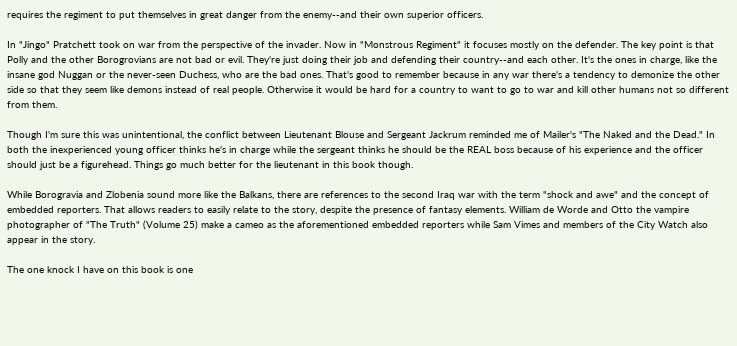requires the regiment to put themselves in great danger from the enemy--and their own superior officers.

In "Jingo" Pratchett took on war from the perspective of the invader. Now in "Monstrous Regiment" it focuses mostly on the defender. The key point is that Polly and the other Borogrovians are not bad or evil. They're just doing their job and defending their country--and each other. It's the ones in charge, like the insane god Nuggan or the never-seen Duchess, who are the bad ones. That's good to remember because in any war there's a tendency to demonize the other side so that they seem like demons instead of real people. Otherwise it would be hard for a country to want to go to war and kill other humans not so different from them.

Though I'm sure this was unintentional, the conflict between Lieutenant Blouse and Sergeant Jackrum reminded me of Mailer's "The Naked and the Dead." In both the inexperienced young officer thinks he's in charge while the sergeant thinks he should be the REAL boss because of his experience and the officer should just be a figurehead. Things go much better for the lieutenant in this book though.

While Borogravia and Zlobenia sound more like the Balkans, there are references to the second Iraq war with the term "shock and awe" and the concept of embedded reporters. That allows readers to easily relate to the story, despite the presence of fantasy elements. William de Worde and Otto the vampire photographer of "The Truth" (Volume 25) make a cameo as the aforementioned embedded reporters while Sam Vimes and members of the City Watch also appear in the story.

The one knock I have on this book is one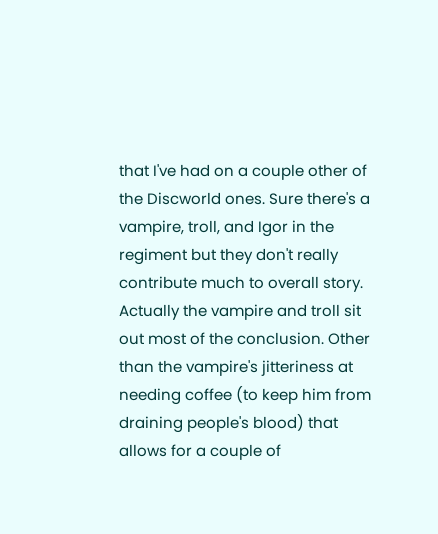that I've had on a couple other of the Discworld ones. Sure there's a vampire, troll, and Igor in the regiment but they don't really contribute much to overall story. Actually the vampire and troll sit out most of the conclusion. Other than the vampire's jitteriness at needing coffee (to keep him from draining people's blood) that allows for a couple of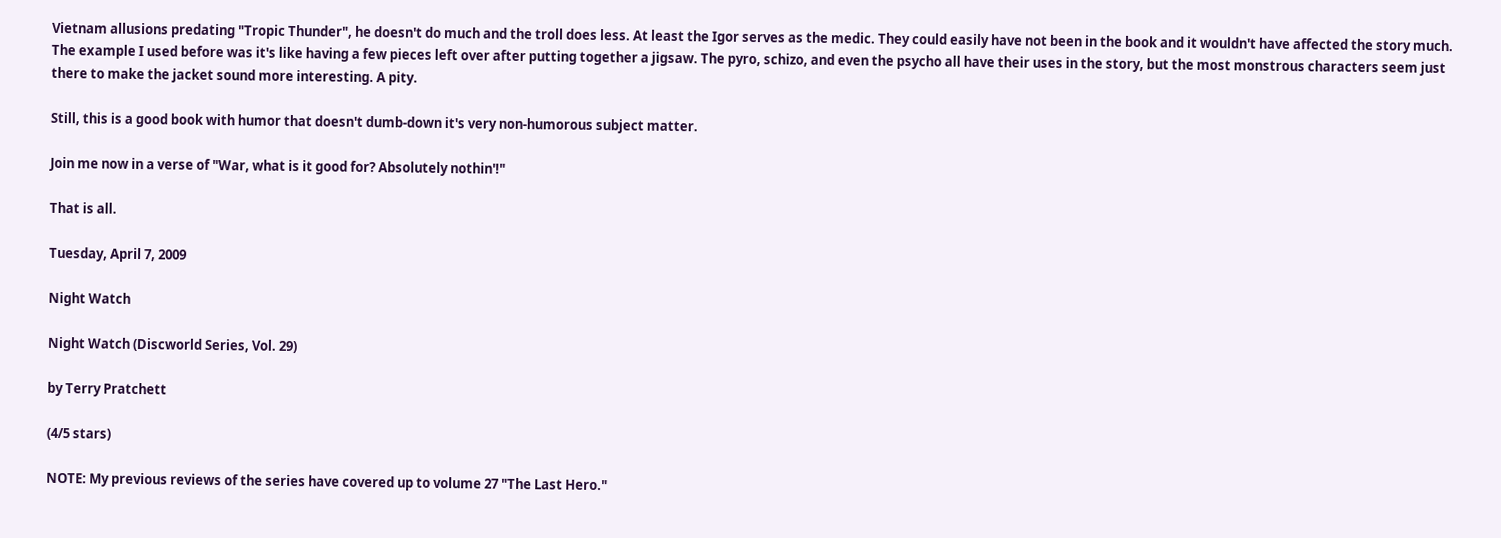Vietnam allusions predating "Tropic Thunder", he doesn't do much and the troll does less. At least the Igor serves as the medic. They could easily have not been in the book and it wouldn't have affected the story much. The example I used before was it's like having a few pieces left over after putting together a jigsaw. The pyro, schizo, and even the psycho all have their uses in the story, but the most monstrous characters seem just there to make the jacket sound more interesting. A pity.

Still, this is a good book with humor that doesn't dumb-down it's very non-humorous subject matter.

Join me now in a verse of "War, what is it good for? Absolutely nothin'!"

That is all.

Tuesday, April 7, 2009

Night Watch

Night Watch (Discworld Series, Vol. 29)

by Terry Pratchett

(4/5 stars)

NOTE: My previous reviews of the series have covered up to volume 27 "The Last Hero."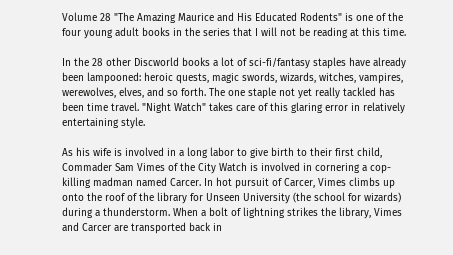Volume 28 "The Amazing Maurice and His Educated Rodents" is one of the four young adult books in the series that I will not be reading at this time.

In the 28 other Discworld books a lot of sci-fi/fantasy staples have already been lampooned: heroic quests, magic swords, wizards, witches, vampires, werewolves, elves, and so forth. The one staple not yet really tackled has been time travel. "Night Watch" takes care of this glaring error in relatively entertaining style.

As his wife is involved in a long labor to give birth to their first child, Commader Sam Vimes of the City Watch is involved in cornering a cop-killing madman named Carcer. In hot pursuit of Carcer, Vimes climbs up onto the roof of the library for Unseen University (the school for wizards) during a thunderstorm. When a bolt of lightning strikes the library, Vimes and Carcer are transported back in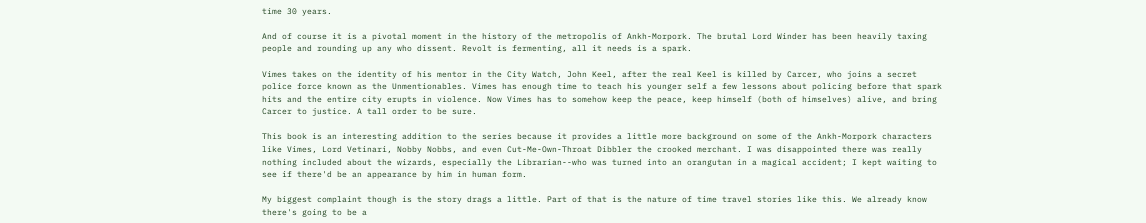time 30 years.

And of course it is a pivotal moment in the history of the metropolis of Ankh-Morpork. The brutal Lord Winder has been heavily taxing people and rounding up any who dissent. Revolt is fermenting, all it needs is a spark.

Vimes takes on the identity of his mentor in the City Watch, John Keel, after the real Keel is killed by Carcer, who joins a secret police force known as the Unmentionables. Vimes has enough time to teach his younger self a few lessons about policing before that spark hits and the entire city erupts in violence. Now Vimes has to somehow keep the peace, keep himself (both of himselves) alive, and bring Carcer to justice. A tall order to be sure.

This book is an interesting addition to the series because it provides a little more background on some of the Ankh-Morpork characters like Vimes, Lord Vetinari, Nobby Nobbs, and even Cut-Me-Own-Throat Dibbler the crooked merchant. I was disappointed there was really nothing included about the wizards, especially the Librarian--who was turned into an orangutan in a magical accident; I kept waiting to see if there'd be an appearance by him in human form.

My biggest complaint though is the story drags a little. Part of that is the nature of time travel stories like this. We already know there's going to be a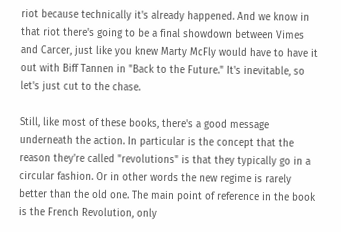riot because technically it's already happened. And we know in that riot there's going to be a final showdown between Vimes and Carcer, just like you knew Marty McFly would have to have it out with Biff Tannen in "Back to the Future." It's inevitable, so let's just cut to the chase.

Still, like most of these books, there's a good message underneath the action. In particular is the concept that the reason they're called "revolutions" is that they typically go in a circular fashion. Or in other words the new regime is rarely better than the old one. The main point of reference in the book is the French Revolution, only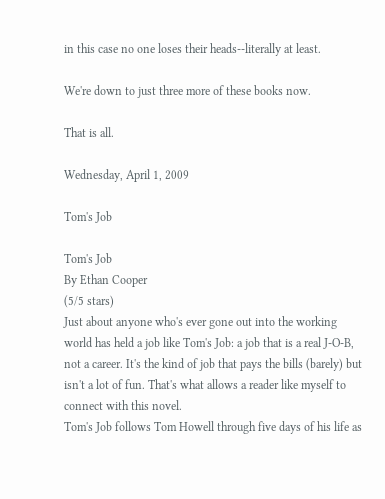in this case no one loses their heads--literally at least.

We're down to just three more of these books now.

That is all.

Wednesday, April 1, 2009

Tom's Job

Tom's Job
By Ethan Cooper
(5/5 stars)
Just about anyone who's ever gone out into the working world has held a job like Tom's Job: a job that is a real J-O-B, not a career. It's the kind of job that pays the bills (barely) but isn't a lot of fun. That's what allows a reader like myself to connect with this novel.
Tom's Job follows Tom Howell through five days of his life as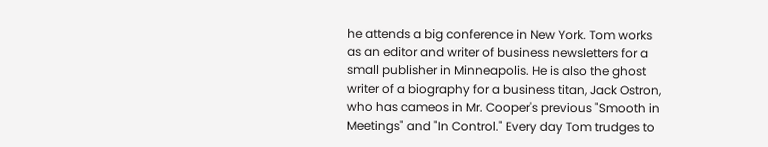he attends a big conference in New York. Tom works as an editor and writer of business newsletters for a small publisher in Minneapolis. He is also the ghost writer of a biography for a business titan, Jack Ostron, who has cameos in Mr. Cooper's previous "Smooth in Meetings" and "In Control." Every day Tom trudges to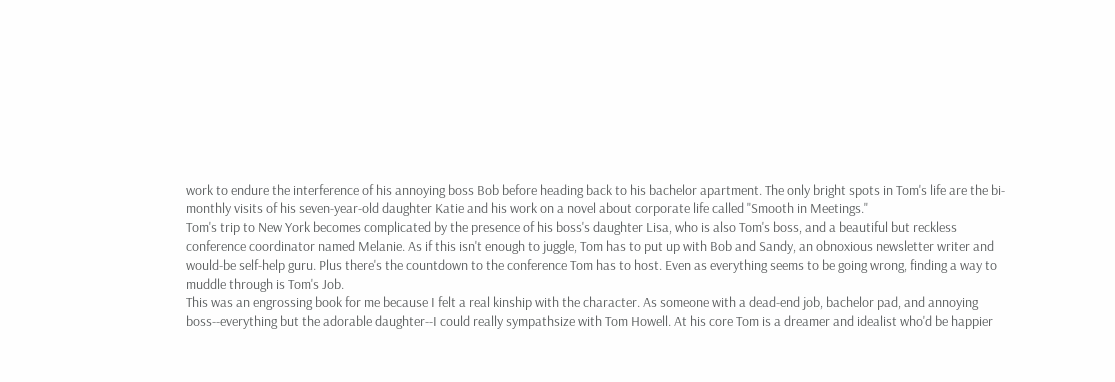work to endure the interference of his annoying boss Bob before heading back to his bachelor apartment. The only bright spots in Tom's life are the bi-monthly visits of his seven-year-old daughter Katie and his work on a novel about corporate life called "Smooth in Meetings."
Tom's trip to New York becomes complicated by the presence of his boss's daughter Lisa, who is also Tom's boss, and a beautiful but reckless conference coordinator named Melanie. As if this isn't enough to juggle, Tom has to put up with Bob and Sandy, an obnoxious newsletter writer and would-be self-help guru. Plus there's the countdown to the conference Tom has to host. Even as everything seems to be going wrong, finding a way to muddle through is Tom's Job.
This was an engrossing book for me because I felt a real kinship with the character. As someone with a dead-end job, bachelor pad, and annoying boss--everything but the adorable daughter--I could really sympathsize with Tom Howell. At his core Tom is a dreamer and idealist who'd be happier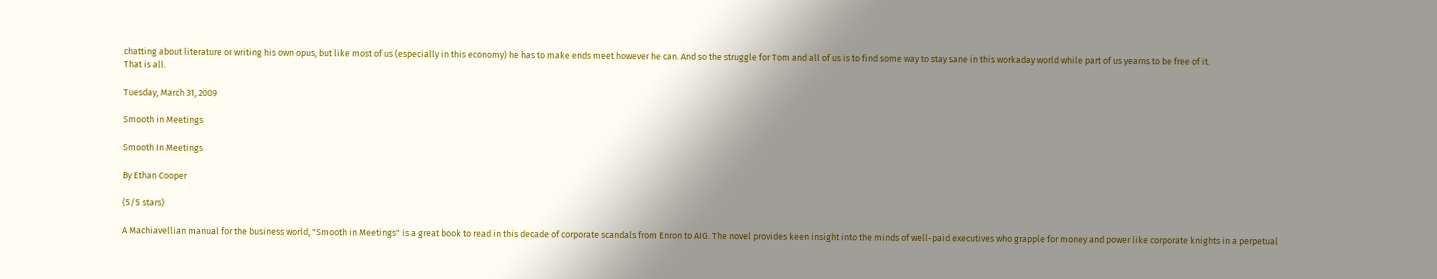chatting about literature or writing his own opus, but like most of us (especially in this economy) he has to make ends meet however he can. And so the struggle for Tom and all of us is to find some way to stay sane in this workaday world while part of us yearns to be free of it.
That is all.

Tuesday, March 31, 2009

Smooth in Meetings

Smooth In Meetings

By Ethan Cooper

(5/5 stars)

A Machiavellian manual for the business world, "Smooth in Meetings" is a great book to read in this decade of corporate scandals from Enron to AIG. The novel provides keen insight into the minds of well-paid executives who grapple for money and power like corporate knights in a perpetual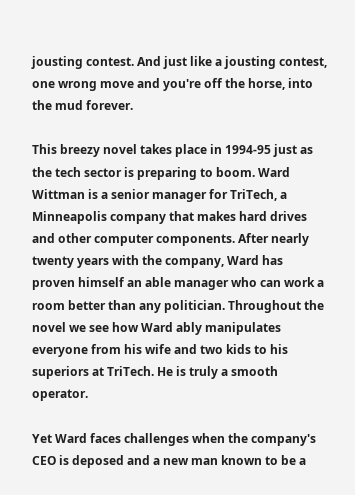jousting contest. And just like a jousting contest, one wrong move and you're off the horse, into the mud forever.

This breezy novel takes place in 1994-95 just as the tech sector is preparing to boom. Ward Wittman is a senior manager for TriTech, a Minneapolis company that makes hard drives and other computer components. After nearly twenty years with the company, Ward has proven himself an able manager who can work a room better than any politician. Throughout the novel we see how Ward ably manipulates everyone from his wife and two kids to his superiors at TriTech. He is truly a smooth operator.

Yet Ward faces challenges when the company's CEO is deposed and a new man known to be a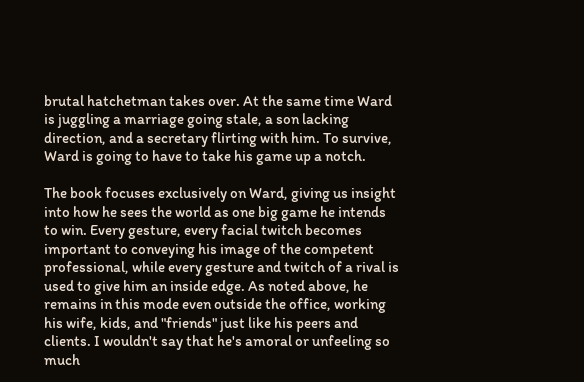brutal hatchetman takes over. At the same time Ward is juggling a marriage going stale, a son lacking direction, and a secretary flirting with him. To survive, Ward is going to have to take his game up a notch.

The book focuses exclusively on Ward, giving us insight into how he sees the world as one big game he intends to win. Every gesture, every facial twitch becomes important to conveying his image of the competent professional, while every gesture and twitch of a rival is used to give him an inside edge. As noted above, he remains in this mode even outside the office, working his wife, kids, and "friends" just like his peers and clients. I wouldn't say that he's amoral or unfeeling so much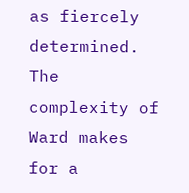as fiercely determined. The complexity of Ward makes for a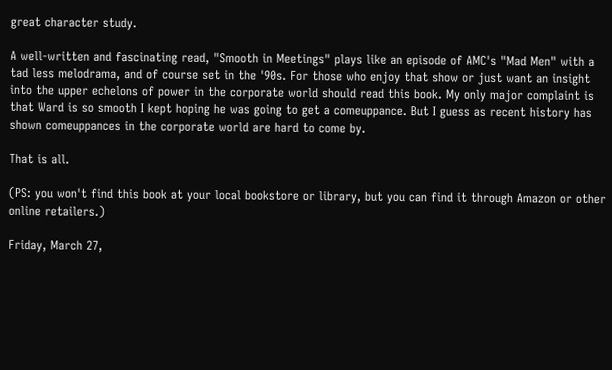great character study.

A well-written and fascinating read, "Smooth in Meetings" plays like an episode of AMC's "Mad Men" with a tad less melodrama, and of course set in the '90s. For those who enjoy that show or just want an insight into the upper echelons of power in the corporate world should read this book. My only major complaint is that Ward is so smooth I kept hoping he was going to get a comeuppance. But I guess as recent history has shown comeuppances in the corporate world are hard to come by.

That is all.

(PS: you won't find this book at your local bookstore or library, but you can find it through Amazon or other online retailers.)

Friday, March 27,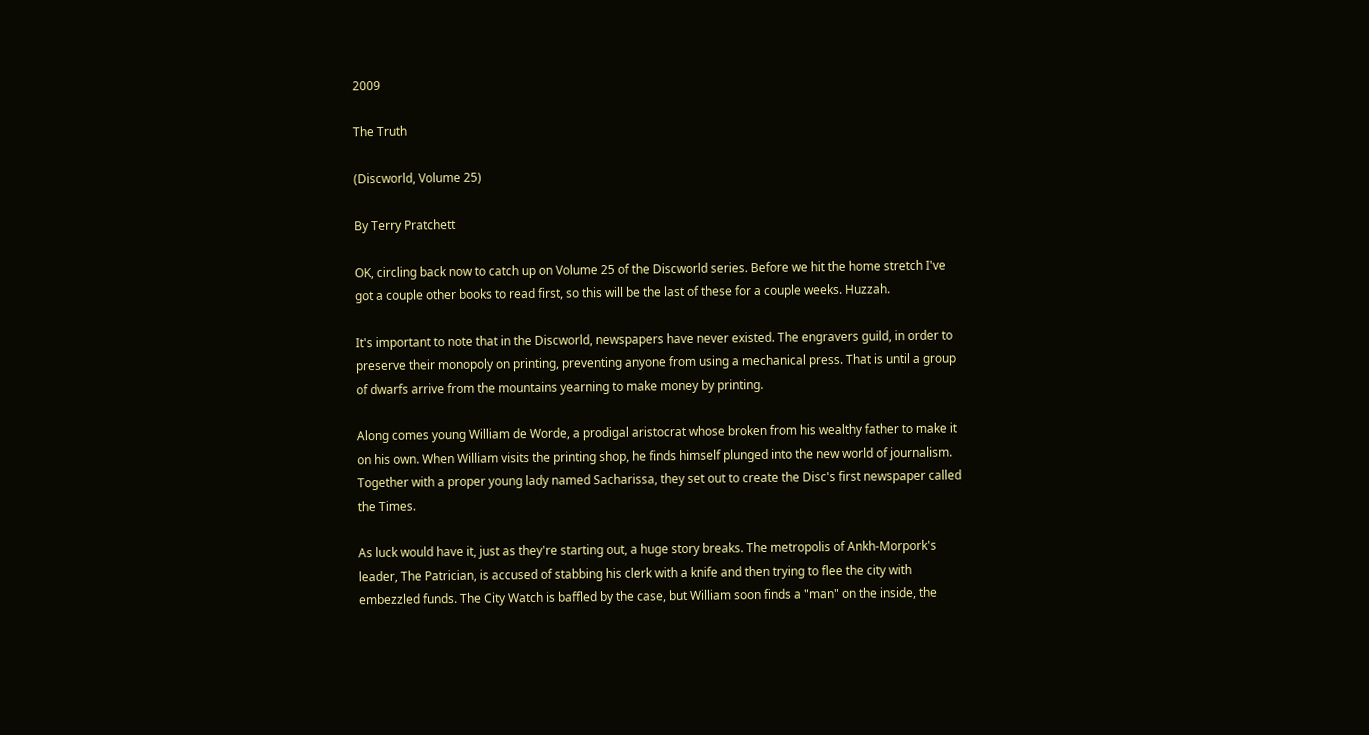2009

The Truth

(Discworld, Volume 25)

By Terry Pratchett

OK, circling back now to catch up on Volume 25 of the Discworld series. Before we hit the home stretch I've got a couple other books to read first, so this will be the last of these for a couple weeks. Huzzah.

It's important to note that in the Discworld, newspapers have never existed. The engravers guild, in order to preserve their monopoly on printing, preventing anyone from using a mechanical press. That is until a group of dwarfs arrive from the mountains yearning to make money by printing.

Along comes young William de Worde, a prodigal aristocrat whose broken from his wealthy father to make it on his own. When William visits the printing shop, he finds himself plunged into the new world of journalism. Together with a proper young lady named Sacharissa, they set out to create the Disc's first newspaper called the Times.

As luck would have it, just as they're starting out, a huge story breaks. The metropolis of Ankh-Morpork's leader, The Patrician, is accused of stabbing his clerk with a knife and then trying to flee the city with embezzled funds. The City Watch is baffled by the case, but William soon finds a "man" on the inside, the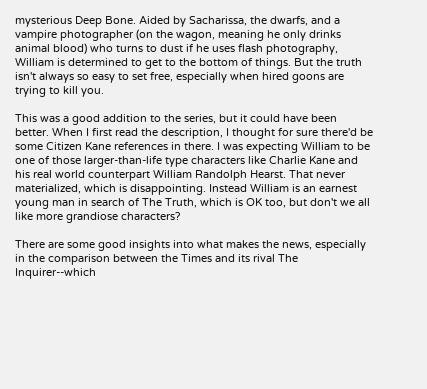mysterious Deep Bone. Aided by Sacharissa, the dwarfs, and a vampire photographer (on the wagon, meaning he only drinks animal blood) who turns to dust if he uses flash photography, William is determined to get to the bottom of things. But the truth isn't always so easy to set free, especially when hired goons are trying to kill you.

This was a good addition to the series, but it could have been better. When I first read the description, I thought for sure there'd be some Citizen Kane references in there. I was expecting William to be one of those larger-than-life type characters like Charlie Kane and his real world counterpart William Randolph Hearst. That never materialized, which is disappointing. Instead William is an earnest young man in search of The Truth, which is OK too, but don't we all like more grandiose characters?

There are some good insights into what makes the news, especially in the comparison between the Times and its rival The Inquirer--which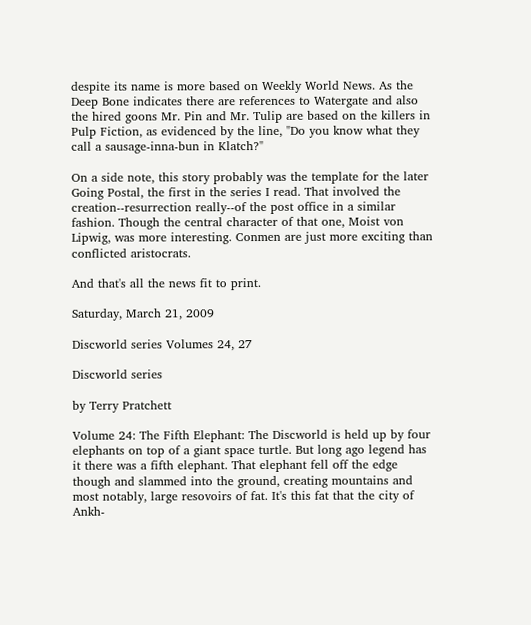despite its name is more based on Weekly World News. As the Deep Bone indicates there are references to Watergate and also the hired goons Mr. Pin and Mr. Tulip are based on the killers in Pulp Fiction, as evidenced by the line, "Do you know what they call a sausage-inna-bun in Klatch?"

On a side note, this story probably was the template for the later Going Postal, the first in the series I read. That involved the creation--resurrection really--of the post office in a similar fashion. Though the central character of that one, Moist von Lipwig, was more interesting. Conmen are just more exciting than conflicted aristocrats.

And that's all the news fit to print.

Saturday, March 21, 2009

Discworld series Volumes 24, 27

Discworld series

by Terry Pratchett

Volume 24: The Fifth Elephant: The Discworld is held up by four elephants on top of a giant space turtle. But long ago legend has it there was a fifth elephant. That elephant fell off the edge though and slammed into the ground, creating mountains and most notably, large resovoirs of fat. It's this fat that the city of Ankh-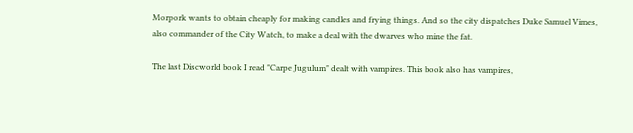Morpork wants to obtain cheaply for making candles and frying things. And so the city dispatches Duke Samuel Vimes, also commander of the City Watch, to make a deal with the dwarves who mine the fat.

The last Discworld book I read "Carpe Jugulum" dealt with vampires. This book also has vampires,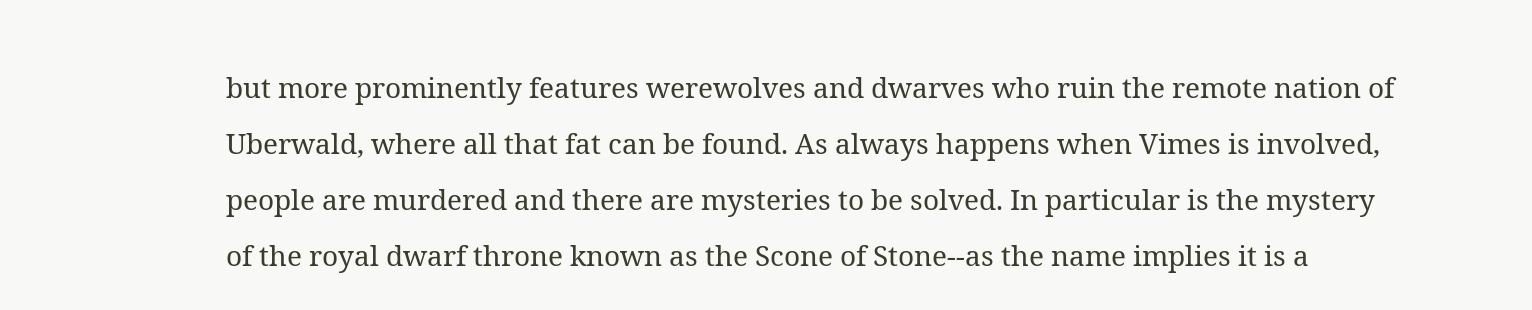but more prominently features werewolves and dwarves who ruin the remote nation of Uberwald, where all that fat can be found. As always happens when Vimes is involved, people are murdered and there are mysteries to be solved. In particular is the mystery of the royal dwarf throne known as the Scone of Stone--as the name implies it is a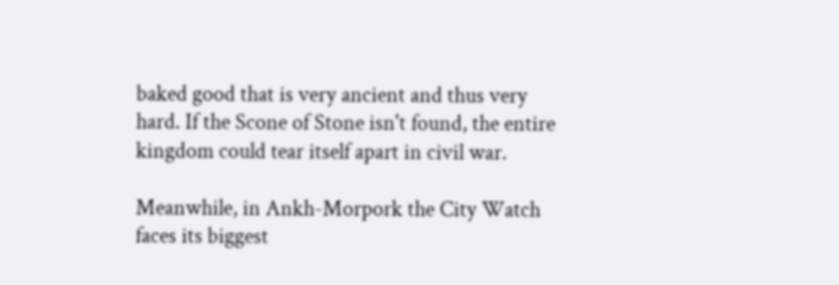baked good that is very ancient and thus very hard. If the Scone of Stone isn't found, the entire kingdom could tear itself apart in civil war.

Meanwhile, in Ankh-Morpork the City Watch faces its biggest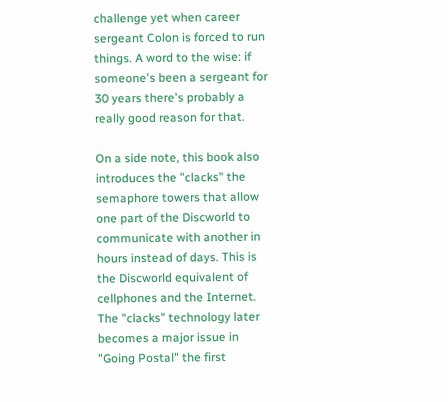challenge yet when career sergeant Colon is forced to run things. A word to the wise: if someone's been a sergeant for 30 years there's probably a really good reason for that.

On a side note, this book also introduces the "clacks" the semaphore towers that allow one part of the Discworld to communicate with another in hours instead of days. This is the Discworld equivalent of cellphones and the Internet. The "clacks" technology later becomes a major issue in "Going Postal" the first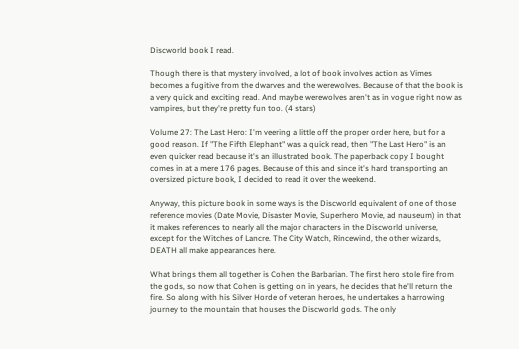Discworld book I read.

Though there is that mystery involved, a lot of book involves action as Vimes becomes a fugitive from the dwarves and the werewolves. Because of that the book is a very quick and exciting read. And maybe werewolves aren't as in vogue right now as vampires, but they're pretty fun too. (4 stars)

Volume 27: The Last Hero: I'm veering a little off the proper order here, but for a good reason. If "The Fifth Elephant" was a quick read, then "The Last Hero" is an even quicker read because it's an illustrated book. The paperback copy I bought comes in at a mere 176 pages. Because of this and since it's hard transporting an oversized picture book, I decided to read it over the weekend.

Anyway, this picture book in some ways is the Discworld equivalent of one of those reference movies (Date Movie, Disaster Movie, Superhero Movie, ad nauseum) in that it makes references to nearly all the major characters in the Discworld universe, except for the Witches of Lancre. The City Watch, Rincewind, the other wizards, DEATH all make appearances here.

What brings them all together is Cohen the Barbarian. The first hero stole fire from the gods, so now that Cohen is getting on in years, he decides that he'll return the fire. So along with his Silver Horde of veteran heroes, he undertakes a harrowing journey to the mountain that houses the Discworld gods. The only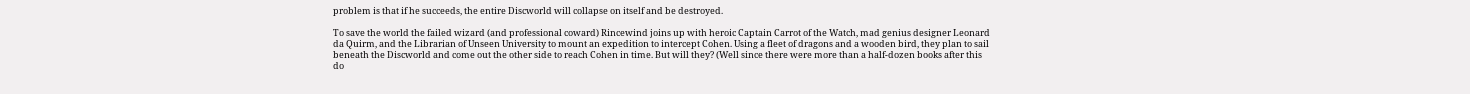problem is that if he succeeds, the entire Discworld will collapse on itself and be destroyed.

To save the world the failed wizard (and professional coward) Rincewind joins up with heroic Captain Carrot of the Watch, mad genius designer Leonard da Quirm, and the Librarian of Unseen University to mount an expedition to intercept Cohen. Using a fleet of dragons and a wooden bird, they plan to sail beneath the Discworld and come out the other side to reach Cohen in time. But will they? (Well since there were more than a half-dozen books after this do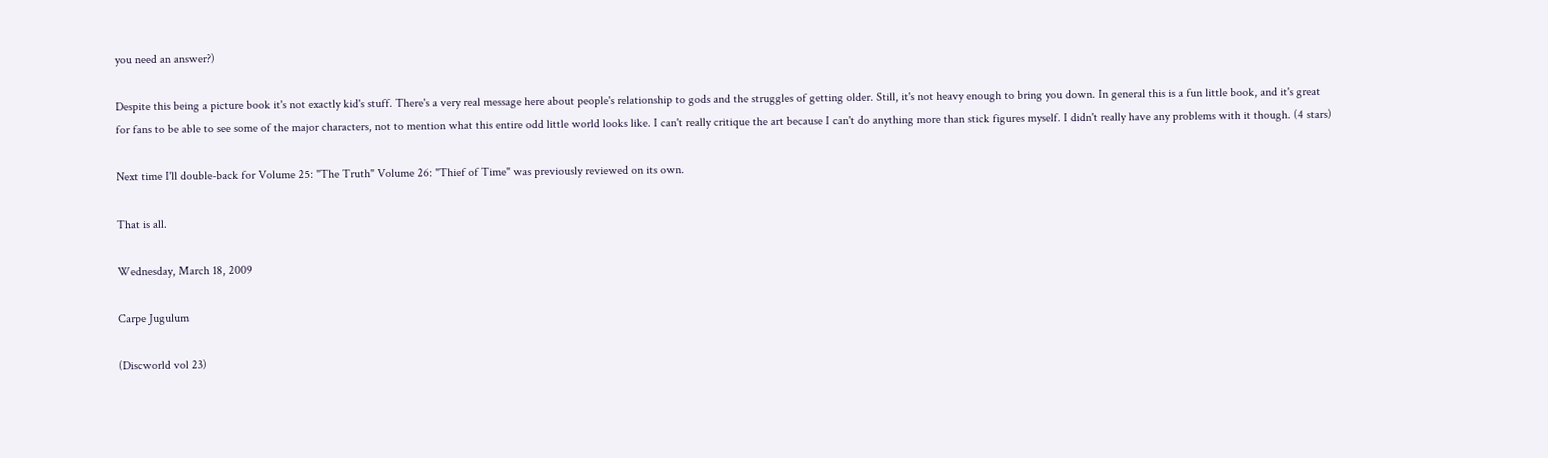you need an answer?)

Despite this being a picture book it's not exactly kid's stuff. There's a very real message here about people's relationship to gods and the struggles of getting older. Still, it's not heavy enough to bring you down. In general this is a fun little book, and it's great for fans to be able to see some of the major characters, not to mention what this entire odd little world looks like. I can't really critique the art because I can't do anything more than stick figures myself. I didn't really have any problems with it though. (4 stars)

Next time I'll double-back for Volume 25: "The Truth" Volume 26: "Thief of Time" was previously reviewed on its own.

That is all.

Wednesday, March 18, 2009

Carpe Jugulum

(Discworld vol 23)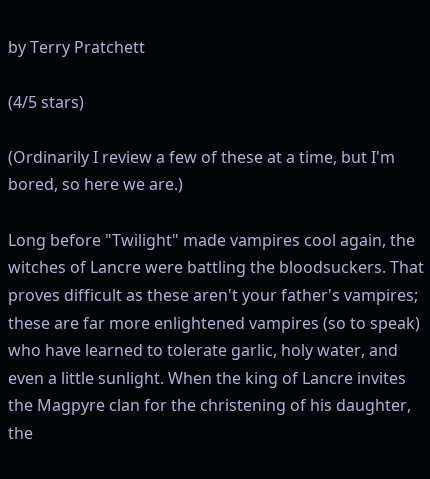by Terry Pratchett

(4/5 stars)

(Ordinarily I review a few of these at a time, but I'm bored, so here we are.)

Long before "Twilight" made vampires cool again, the witches of Lancre were battling the bloodsuckers. That proves difficult as these aren't your father's vampires; these are far more enlightened vampires (so to speak) who have learned to tolerate garlic, holy water, and even a little sunlight. When the king of Lancre invites the Magpyre clan for the christening of his daughter, the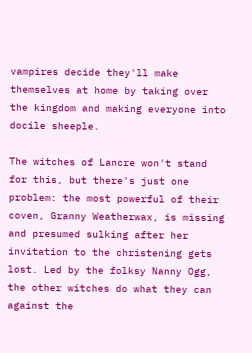vampires decide they'll make themselves at home by taking over the kingdom and making everyone into docile sheeple.

The witches of Lancre won't stand for this, but there's just one problem: the most powerful of their coven, Granny Weatherwax, is missing and presumed sulking after her invitation to the christening gets lost. Led by the folksy Nanny Ogg, the other witches do what they can against the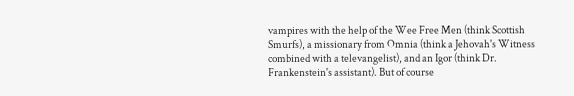vampires with the help of the Wee Free Men (think Scottish Smurfs), a missionary from Omnia (think a Jehovah's Witness combined with a televangelist), and an Igor (think Dr. Frankenstein's assistant). But of course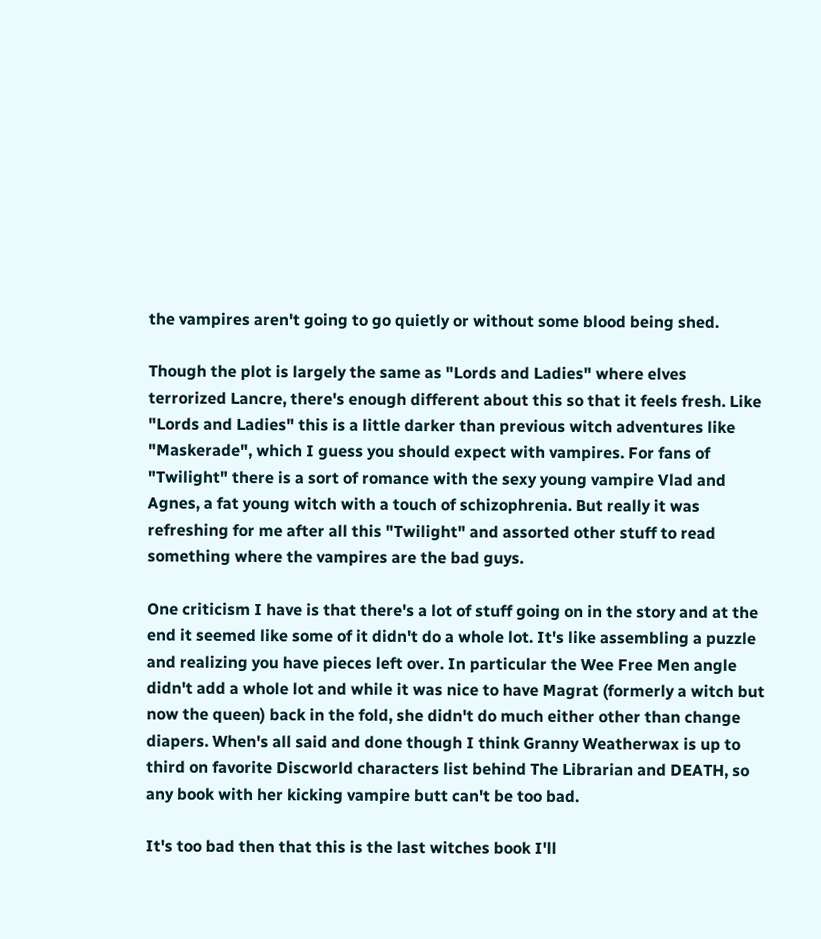the vampires aren't going to go quietly or without some blood being shed.

Though the plot is largely the same as "Lords and Ladies" where elves terrorized Lancre, there's enough different about this so that it feels fresh. Like "Lords and Ladies" this is a little darker than previous witch adventures like "Maskerade", which I guess you should expect with vampires. For fans of "Twilight" there is a sort of romance with the sexy young vampire Vlad and Agnes, a fat young witch with a touch of schizophrenia. But really it was refreshing for me after all this "Twilight" and assorted other stuff to read something where the vampires are the bad guys.

One criticism I have is that there's a lot of stuff going on in the story and at the end it seemed like some of it didn't do a whole lot. It's like assembling a puzzle and realizing you have pieces left over. In particular the Wee Free Men angle didn't add a whole lot and while it was nice to have Magrat (formerly a witch but now the queen) back in the fold, she didn't do much either other than change diapers. When's all said and done though I think Granny Weatherwax is up to third on favorite Discworld characters list behind The Librarian and DEATH, so any book with her kicking vampire butt can't be too bad.

It's too bad then that this is the last witches book I'll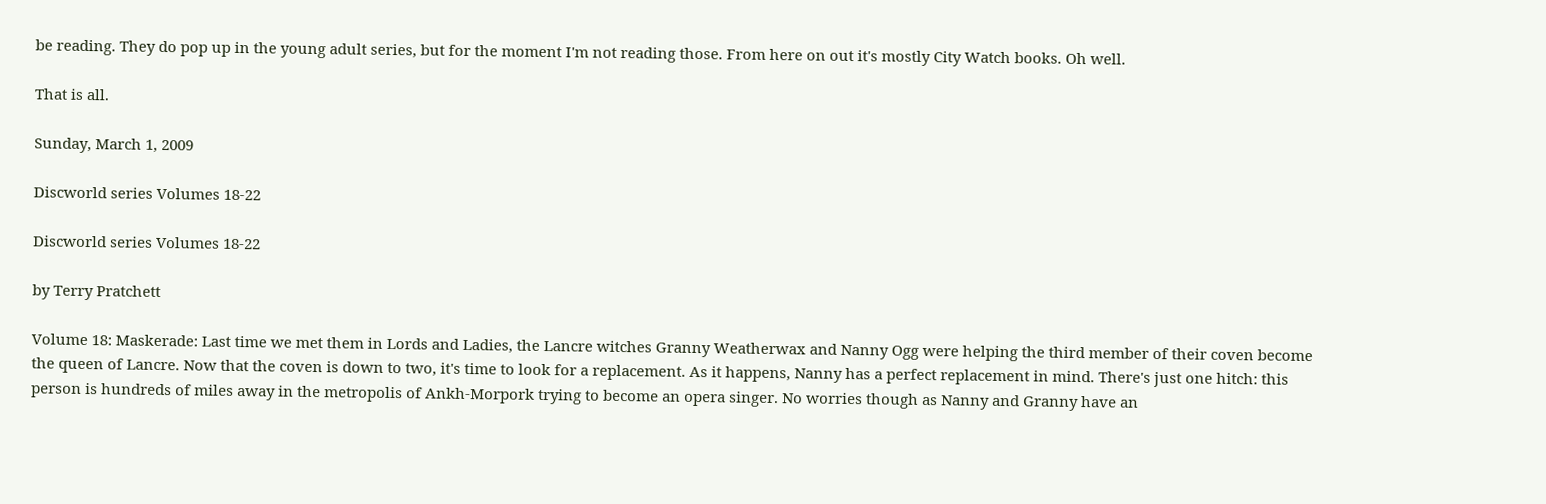be reading. They do pop up in the young adult series, but for the moment I'm not reading those. From here on out it's mostly City Watch books. Oh well.

That is all.

Sunday, March 1, 2009

Discworld series Volumes 18-22

Discworld series Volumes 18-22

by Terry Pratchett

Volume 18: Maskerade: Last time we met them in Lords and Ladies, the Lancre witches Granny Weatherwax and Nanny Ogg were helping the third member of their coven become the queen of Lancre. Now that the coven is down to two, it's time to look for a replacement. As it happens, Nanny has a perfect replacement in mind. There's just one hitch: this person is hundreds of miles away in the metropolis of Ankh-Morpork trying to become an opera singer. No worries though as Nanny and Granny have an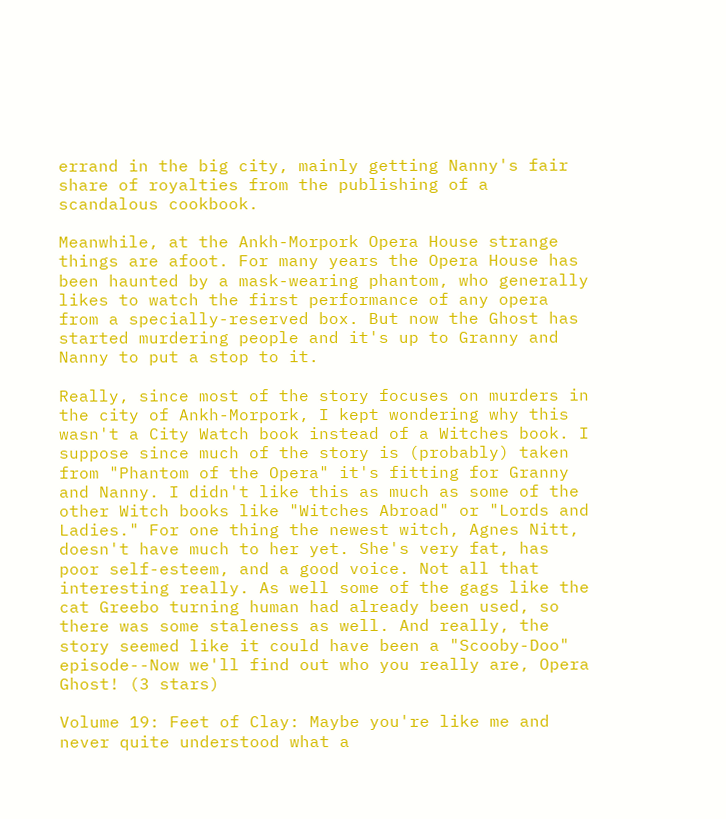errand in the big city, mainly getting Nanny's fair share of royalties from the publishing of a scandalous cookbook.

Meanwhile, at the Ankh-Morpork Opera House strange things are afoot. For many years the Opera House has been haunted by a mask-wearing phantom, who generally likes to watch the first performance of any opera from a specially-reserved box. But now the Ghost has started murdering people and it's up to Granny and Nanny to put a stop to it.

Really, since most of the story focuses on murders in the city of Ankh-Morpork, I kept wondering why this wasn't a City Watch book instead of a Witches book. I suppose since much of the story is (probably) taken from "Phantom of the Opera" it's fitting for Granny and Nanny. I didn't like this as much as some of the other Witch books like "Witches Abroad" or "Lords and Ladies." For one thing the newest witch, Agnes Nitt, doesn't have much to her yet. She's very fat, has poor self-esteem, and a good voice. Not all that interesting really. As well some of the gags like the cat Greebo turning human had already been used, so there was some staleness as well. And really, the story seemed like it could have been a "Scooby-Doo" episode--Now we'll find out who you really are, Opera Ghost! (3 stars)

Volume 19: Feet of Clay: Maybe you're like me and never quite understood what a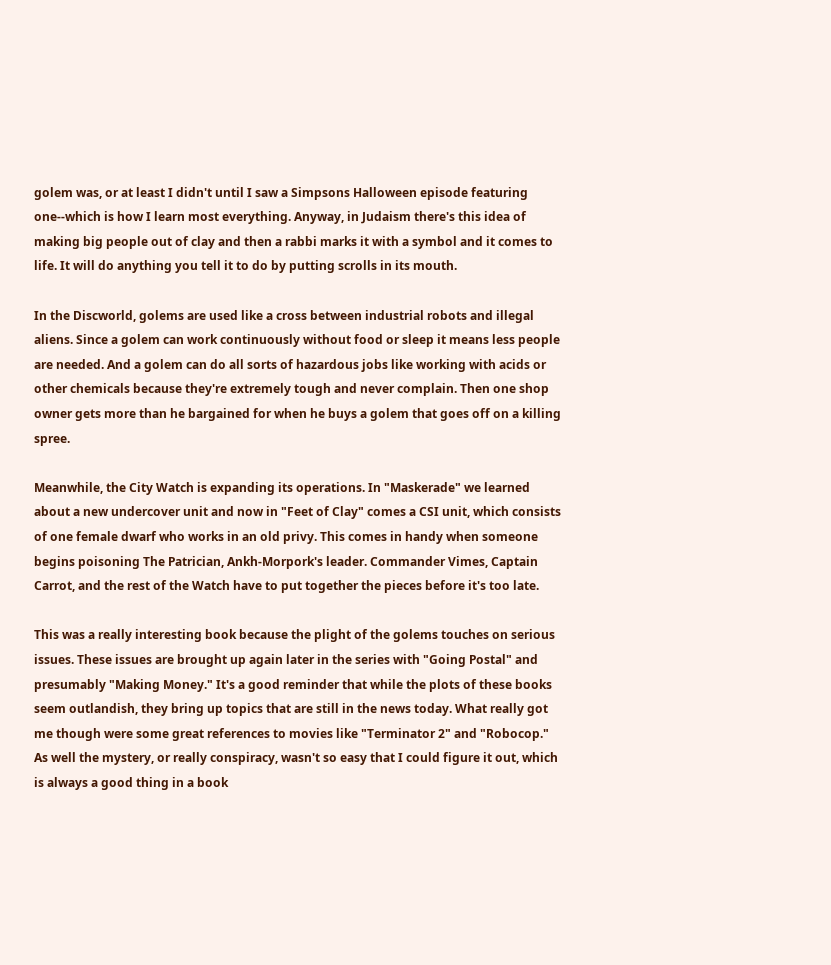golem was, or at least I didn't until I saw a Simpsons Halloween episode featuring one--which is how I learn most everything. Anyway, in Judaism there's this idea of making big people out of clay and then a rabbi marks it with a symbol and it comes to life. It will do anything you tell it to do by putting scrolls in its mouth.

In the Discworld, golems are used like a cross between industrial robots and illegal aliens. Since a golem can work continuously without food or sleep it means less people are needed. And a golem can do all sorts of hazardous jobs like working with acids or other chemicals because they're extremely tough and never complain. Then one shop owner gets more than he bargained for when he buys a golem that goes off on a killing spree.

Meanwhile, the City Watch is expanding its operations. In "Maskerade" we learned about a new undercover unit and now in "Feet of Clay" comes a CSI unit, which consists of one female dwarf who works in an old privy. This comes in handy when someone begins poisoning The Patrician, Ankh-Morpork's leader. Commander Vimes, Captain Carrot, and the rest of the Watch have to put together the pieces before it's too late.

This was a really interesting book because the plight of the golems touches on serious issues. These issues are brought up again later in the series with "Going Postal" and presumably "Making Money." It's a good reminder that while the plots of these books seem outlandish, they bring up topics that are still in the news today. What really got me though were some great references to movies like "Terminator 2" and "Robocop." As well the mystery, or really conspiracy, wasn't so easy that I could figure it out, which is always a good thing in a book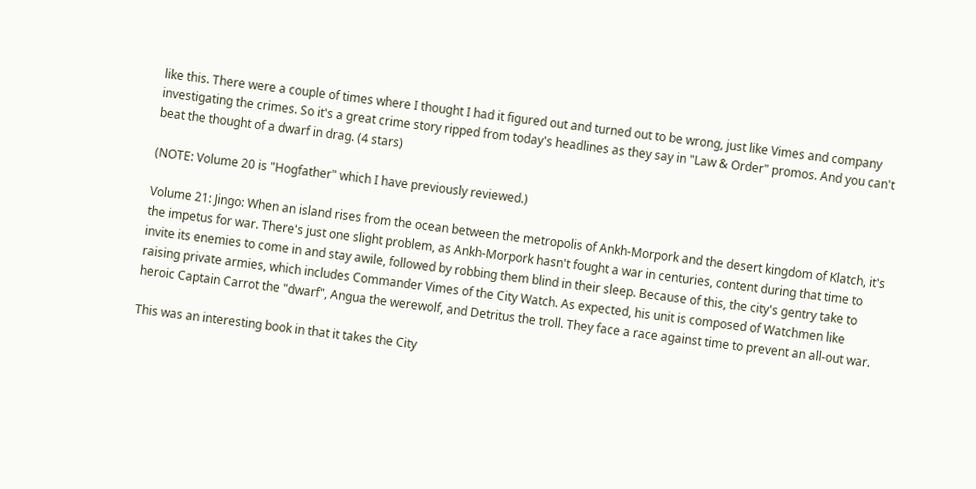like this. There were a couple of times where I thought I had it figured out and turned out to be wrong, just like Vimes and company investigating the crimes. So it's a great crime story ripped from today's headlines as they say in "Law & Order" promos. And you can't beat the thought of a dwarf in drag. (4 stars)

(NOTE: Volume 20 is "Hogfather" which I have previously reviewed.)

Volume 21: Jingo: When an island rises from the ocean between the metropolis of Ankh-Morpork and the desert kingdom of Klatch, it's the impetus for war. There's just one slight problem, as Ankh-Morpork hasn't fought a war in centuries, content during that time to invite its enemies to come in and stay awile, followed by robbing them blind in their sleep. Because of this, the city's gentry take to raising private armies, which includes Commander Vimes of the City Watch. As expected, his unit is composed of Watchmen like heroic Captain Carrot the "dwarf", Angua the werewolf, and Detritus the troll. They face a race against time to prevent an all-out war.

This was an interesting book in that it takes the City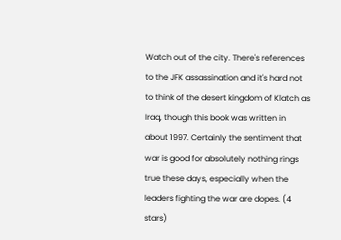Watch out of the city. There's references to the JFK assassination and it's hard not to think of the desert kingdom of Klatch as Iraq, though this book was written in about 1997. Certainly the sentiment that war is good for absolutely nothing rings true these days, especially when the leaders fighting the war are dopes. (4 stars)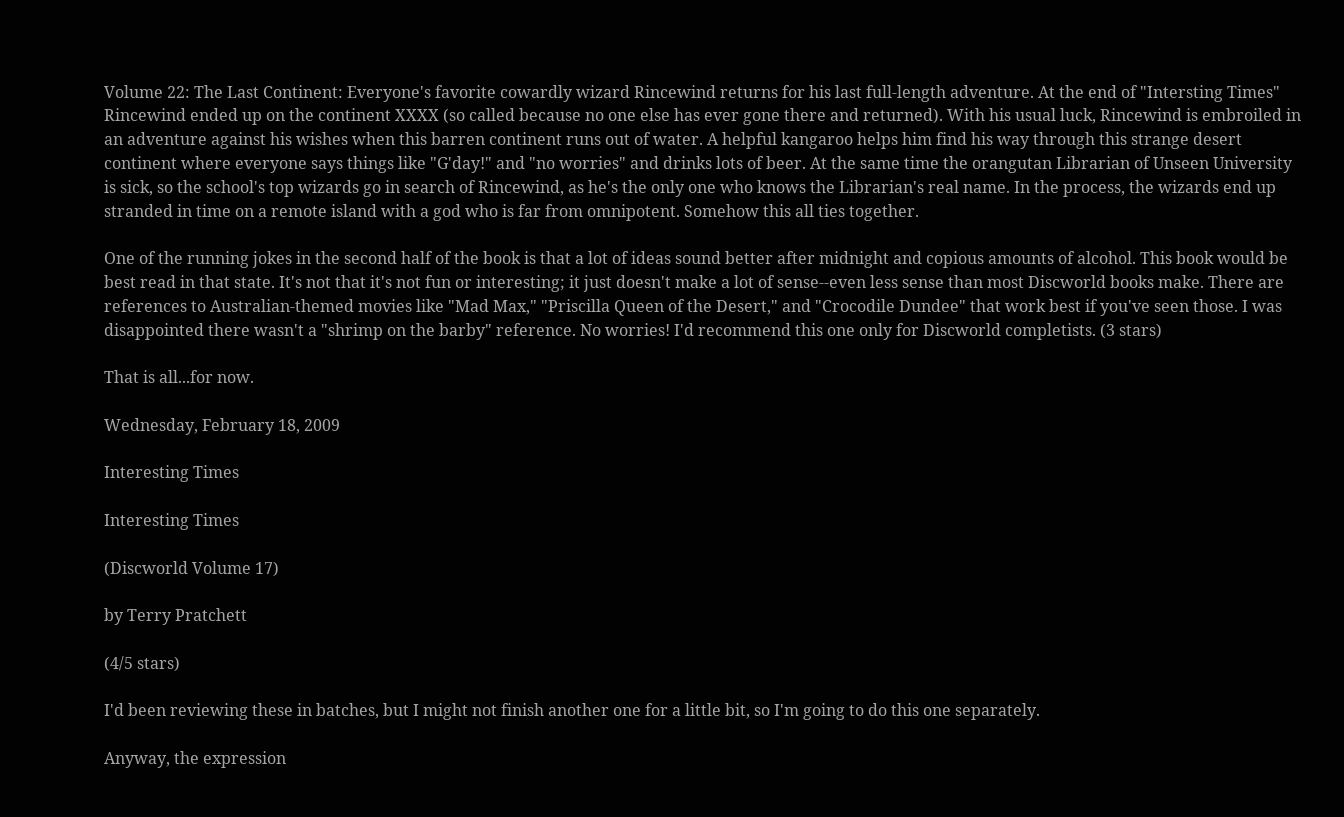Volume 22: The Last Continent: Everyone's favorite cowardly wizard Rincewind returns for his last full-length adventure. At the end of "Intersting Times" Rincewind ended up on the continent XXXX (so called because no one else has ever gone there and returned). With his usual luck, Rincewind is embroiled in an adventure against his wishes when this barren continent runs out of water. A helpful kangaroo helps him find his way through this strange desert continent where everyone says things like "G'day!" and "no worries" and drinks lots of beer. At the same time the orangutan Librarian of Unseen University is sick, so the school's top wizards go in search of Rincewind, as he's the only one who knows the Librarian's real name. In the process, the wizards end up stranded in time on a remote island with a god who is far from omnipotent. Somehow this all ties together.

One of the running jokes in the second half of the book is that a lot of ideas sound better after midnight and copious amounts of alcohol. This book would be best read in that state. It's not that it's not fun or interesting; it just doesn't make a lot of sense--even less sense than most Discworld books make. There are references to Australian-themed movies like "Mad Max," "Priscilla Queen of the Desert," and "Crocodile Dundee" that work best if you've seen those. I was disappointed there wasn't a "shrimp on the barby" reference. No worries! I'd recommend this one only for Discworld completists. (3 stars)

That is all...for now.

Wednesday, February 18, 2009

Interesting Times

Interesting Times

(Discworld Volume 17)

by Terry Pratchett

(4/5 stars)

I'd been reviewing these in batches, but I might not finish another one for a little bit, so I'm going to do this one separately.

Anyway, the expression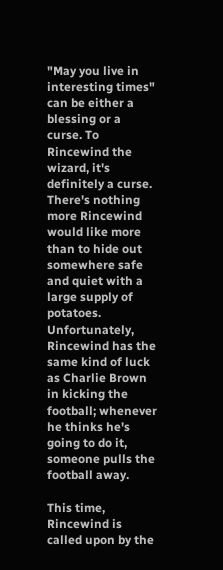"May you live in interesting times" can be either a blessing or a curse. To Rincewind the wizard, it's definitely a curse. There's nothing more Rincewind would like more than to hide out somewhere safe and quiet with a large supply of potatoes. Unfortunately, Rincewind has the same kind of luck as Charlie Brown in kicking the football; whenever he thinks he's going to do it, someone pulls the football away.

This time, Rincewind is called upon by the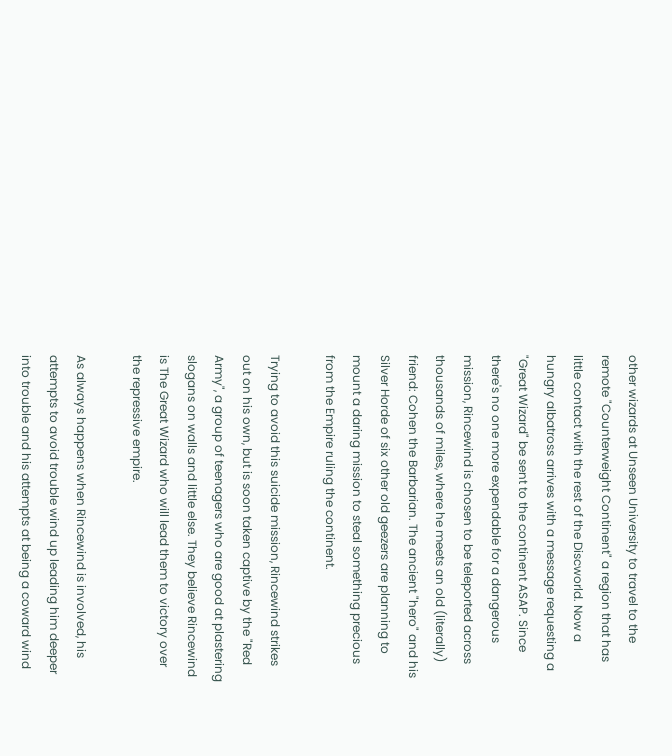other wizards at Unseen University to travel to the remote "Counterweight Continent" a region that has little contact with the rest of the Discworld. Now a hungry albatross arrives with a message requesting a "Great Wizard" be sent to the continent ASAP. Since there's no one more expendable for a dangerous mission, Rincewind is chosen to be teleported across thousands of miles, where he meets an old (literally) friend: Cohen the Barbarian. The ancient "hero" and his Silver Horde of six other old geezers are planning to mount a daring mission to steal something precious from the Empire ruling the continent.

Trying to avoid this suicide mission, Rincewind strikes out on his own, but is soon taken captive by the "Red Army", a group of teenagers who are good at plastering slogans on walls and little else. They believe Rincewind is The Great Wizard who will lead them to victory over the repressive empire.

As always happens when Rincewind is involved, his attempts to avoid trouble wind up leading him deeper into trouble and his attempts at being a coward wind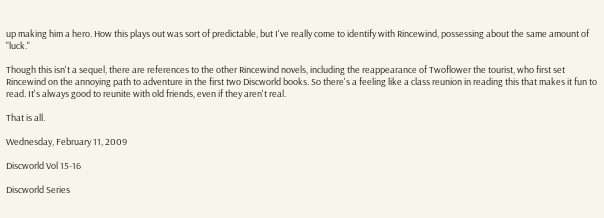up making him a hero. How this plays out was sort of predictable, but I've really come to identify with Rincewind, possessing about the same amount of "luck."

Though this isn't a sequel, there are references to the other Rincewind novels, including the reappearance of Twoflower the tourist, who first set Rincewind on the annoying path to adventure in the first two Discworld books. So there's a feeling like a class reunion in reading this that makes it fun to read. It's always good to reunite with old friends, even if they aren't real.

That is all.

Wednesday, February 11, 2009

Discworld Vol 15-16

Discworld Series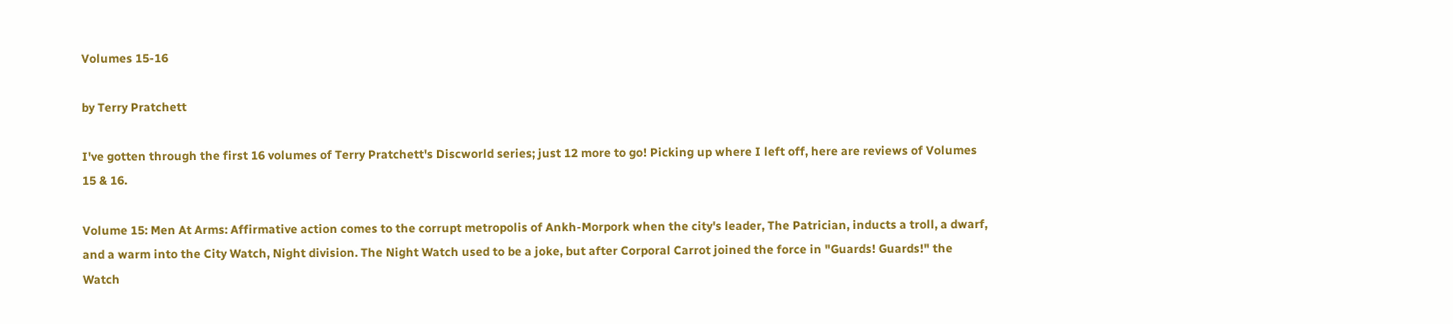Volumes 15-16

by Terry Pratchett

I've gotten through the first 16 volumes of Terry Pratchett's Discworld series; just 12 more to go! Picking up where I left off, here are reviews of Volumes 15 & 16.

Volume 15: Men At Arms: Affirmative action comes to the corrupt metropolis of Ankh-Morpork when the city's leader, The Patrician, inducts a troll, a dwarf, and a warm into the City Watch, Night division. The Night Watch used to be a joke, but after Corporal Carrot joined the force in "Guards! Guards!" the Watch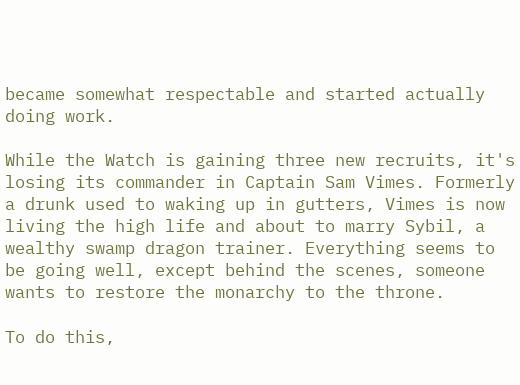became somewhat respectable and started actually doing work.

While the Watch is gaining three new recruits, it's losing its commander in Captain Sam Vimes. Formerly a drunk used to waking up in gutters, Vimes is now living the high life and about to marry Sybil, a wealthy swamp dragon trainer. Everything seems to be going well, except behind the scenes, someone wants to restore the monarchy to the throne.

To do this,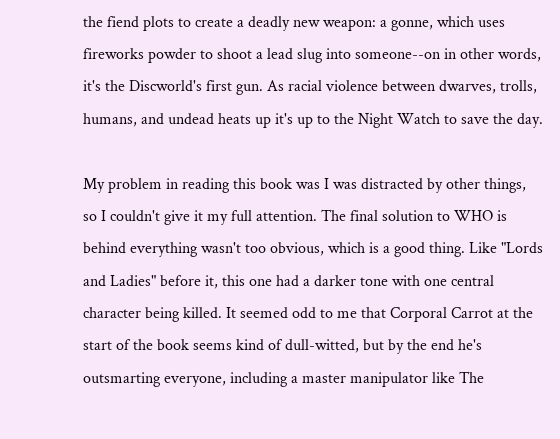the fiend plots to create a deadly new weapon: a gonne, which uses fireworks powder to shoot a lead slug into someone--on in other words, it's the Discworld's first gun. As racial violence between dwarves, trolls, humans, and undead heats up it's up to the Night Watch to save the day.

My problem in reading this book was I was distracted by other things, so I couldn't give it my full attention. The final solution to WHO is behind everything wasn't too obvious, which is a good thing. Like "Lords and Ladies" before it, this one had a darker tone with one central character being killed. It seemed odd to me that Corporal Carrot at the start of the book seems kind of dull-witted, but by the end he's outsmarting everyone, including a master manipulator like The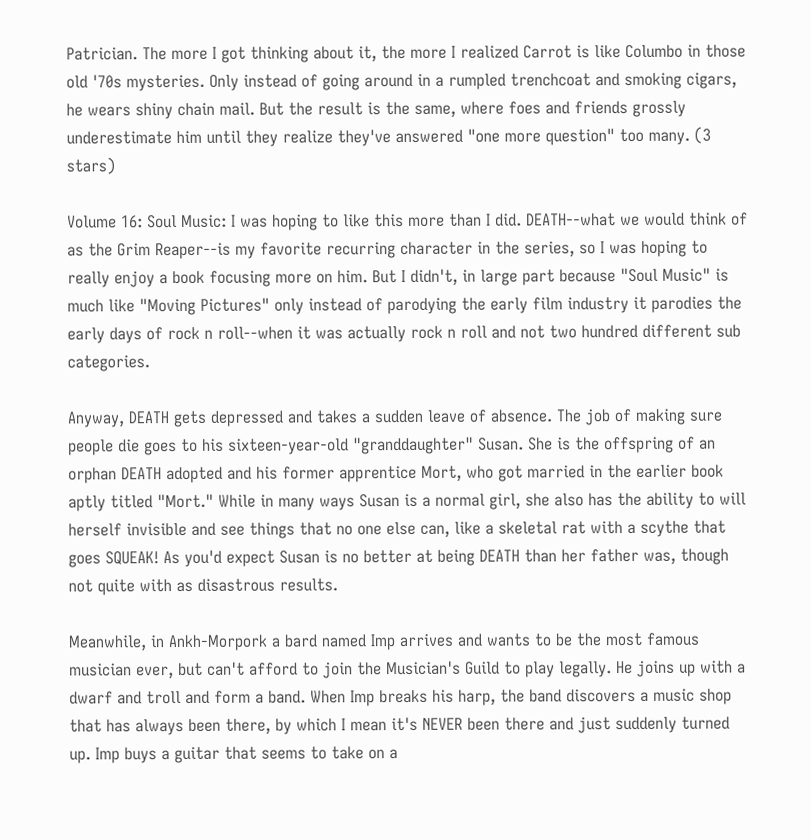Patrician. The more I got thinking about it, the more I realized Carrot is like Columbo in those old '70s mysteries. Only instead of going around in a rumpled trenchcoat and smoking cigars, he wears shiny chain mail. But the result is the same, where foes and friends grossly underestimate him until they realize they've answered "one more question" too many. (3 stars)

Volume 16: Soul Music: I was hoping to like this more than I did. DEATH--what we would think of as the Grim Reaper--is my favorite recurring character in the series, so I was hoping to really enjoy a book focusing more on him. But I didn't, in large part because "Soul Music" is much like "Moving Pictures" only instead of parodying the early film industry it parodies the early days of rock n roll--when it was actually rock n roll and not two hundred different sub categories.

Anyway, DEATH gets depressed and takes a sudden leave of absence. The job of making sure people die goes to his sixteen-year-old "granddaughter" Susan. She is the offspring of an orphan DEATH adopted and his former apprentice Mort, who got married in the earlier book aptly titled "Mort." While in many ways Susan is a normal girl, she also has the ability to will herself invisible and see things that no one else can, like a skeletal rat with a scythe that goes SQUEAK! As you'd expect Susan is no better at being DEATH than her father was, though not quite with as disastrous results.

Meanwhile, in Ankh-Morpork a bard named Imp arrives and wants to be the most famous musician ever, but can't afford to join the Musician's Guild to play legally. He joins up with a dwarf and troll and form a band. When Imp breaks his harp, the band discovers a music shop that has always been there, by which I mean it's NEVER been there and just suddenly turned up. Imp buys a guitar that seems to take on a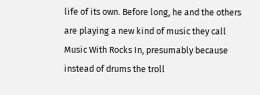life of its own. Before long, he and the others are playing a new kind of music they call Music With Rocks In, presumably because instead of drums the troll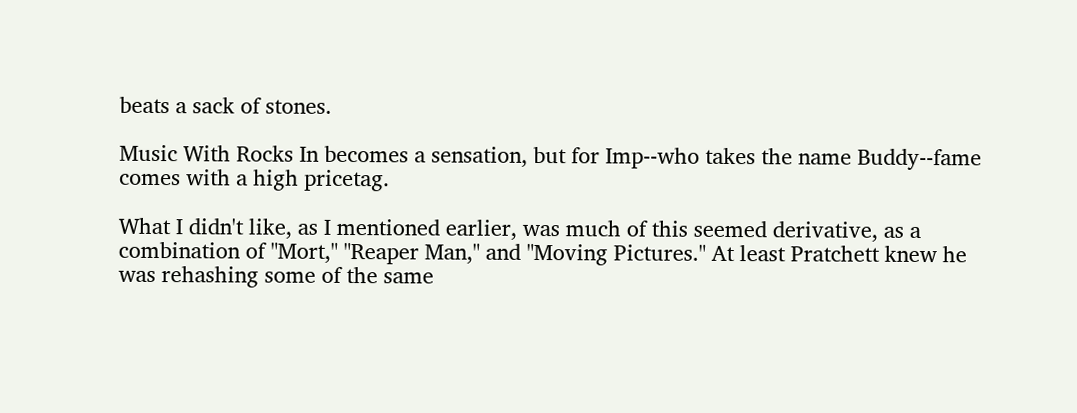beats a sack of stones.

Music With Rocks In becomes a sensation, but for Imp--who takes the name Buddy--fame comes with a high pricetag.

What I didn't like, as I mentioned earlier, was much of this seemed derivative, as a combination of "Mort," "Reaper Man," and "Moving Pictures." At least Pratchett knew he was rehashing some of the same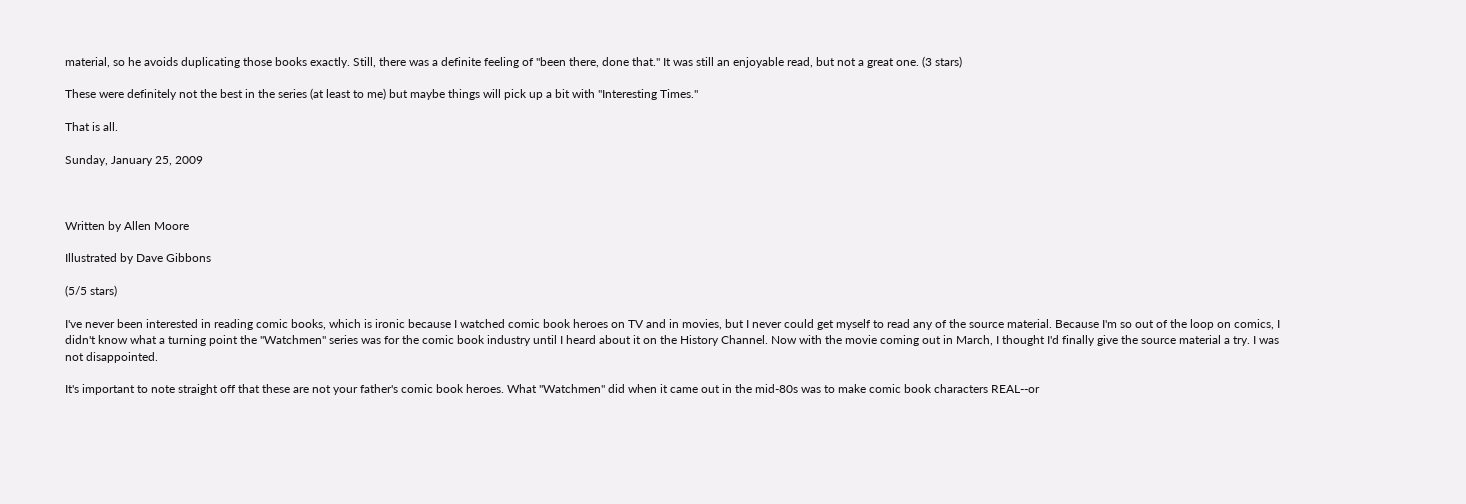material, so he avoids duplicating those books exactly. Still, there was a definite feeling of "been there, done that." It was still an enjoyable read, but not a great one. (3 stars)

These were definitely not the best in the series (at least to me) but maybe things will pick up a bit with "Interesting Times."

That is all.

Sunday, January 25, 2009



Written by Allen Moore

Illustrated by Dave Gibbons

(5/5 stars)

I've never been interested in reading comic books, which is ironic because I watched comic book heroes on TV and in movies, but I never could get myself to read any of the source material. Because I'm so out of the loop on comics, I didn't know what a turning point the "Watchmen" series was for the comic book industry until I heard about it on the History Channel. Now with the movie coming out in March, I thought I'd finally give the source material a try. I was not disappointed.

It's important to note straight off that these are not your father's comic book heroes. What "Watchmen" did when it came out in the mid-80s was to make comic book characters REAL--or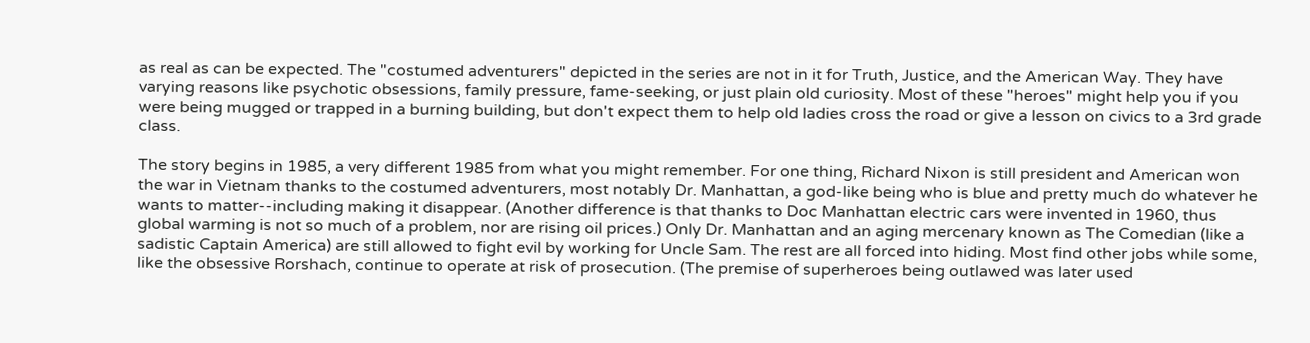as real as can be expected. The "costumed adventurers" depicted in the series are not in it for Truth, Justice, and the American Way. They have varying reasons like psychotic obsessions, family pressure, fame-seeking, or just plain old curiosity. Most of these "heroes" might help you if you were being mugged or trapped in a burning building, but don't expect them to help old ladies cross the road or give a lesson on civics to a 3rd grade class.

The story begins in 1985, a very different 1985 from what you might remember. For one thing, Richard Nixon is still president and American won the war in Vietnam thanks to the costumed adventurers, most notably Dr. Manhattan, a god-like being who is blue and pretty much do whatever he wants to matter--including making it disappear. (Another difference is that thanks to Doc Manhattan electric cars were invented in 1960, thus global warming is not so much of a problem, nor are rising oil prices.) Only Dr. Manhattan and an aging mercenary known as The Comedian (like a sadistic Captain America) are still allowed to fight evil by working for Uncle Sam. The rest are all forced into hiding. Most find other jobs while some, like the obsessive Rorshach, continue to operate at risk of prosecution. (The premise of superheroes being outlawed was later used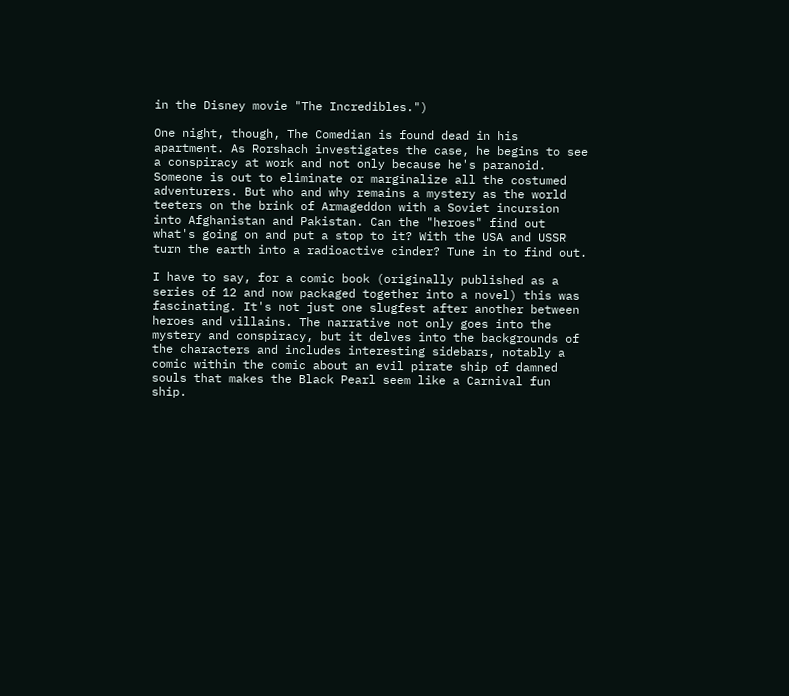in the Disney movie "The Incredibles.")

One night, though, The Comedian is found dead in his apartment. As Rorshach investigates the case, he begins to see a conspiracy at work and not only because he's paranoid. Someone is out to eliminate or marginalize all the costumed adventurers. But who and why remains a mystery as the world teeters on the brink of Armageddon with a Soviet incursion into Afghanistan and Pakistan. Can the "heroes" find out what's going on and put a stop to it? With the USA and USSR turn the earth into a radioactive cinder? Tune in to find out.

I have to say, for a comic book (originally published as a series of 12 and now packaged together into a novel) this was fascinating. It's not just one slugfest after another between heroes and villains. The narrative not only goes into the mystery and conspiracy, but it delves into the backgrounds of the characters and includes interesting sidebars, notably a comic within the comic about an evil pirate ship of damned souls that makes the Black Pearl seem like a Carnival fun ship.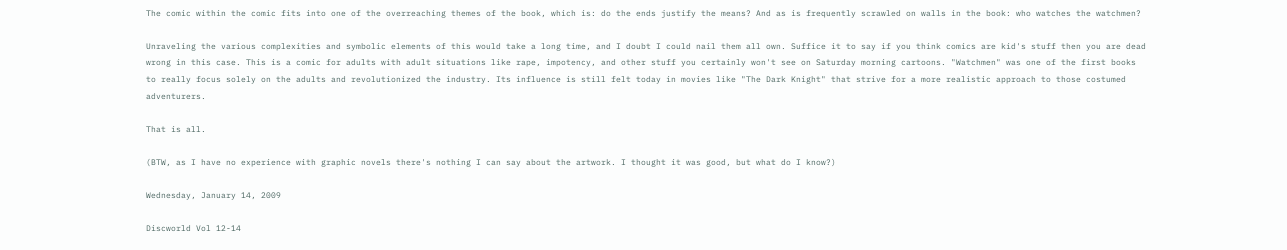The comic within the comic fits into one of the overreaching themes of the book, which is: do the ends justify the means? And as is frequently scrawled on walls in the book: who watches the watchmen?

Unraveling the various complexities and symbolic elements of this would take a long time, and I doubt I could nail them all own. Suffice it to say if you think comics are kid's stuff then you are dead wrong in this case. This is a comic for adults with adult situations like rape, impotency, and other stuff you certainly won't see on Saturday morning cartoons. "Watchmen" was one of the first books to really focus solely on the adults and revolutionized the industry. Its influence is still felt today in movies like "The Dark Knight" that strive for a more realistic approach to those costumed adventurers.

That is all.

(BTW, as I have no experience with graphic novels there's nothing I can say about the artwork. I thought it was good, but what do I know?)

Wednesday, January 14, 2009

Discworld Vol 12-14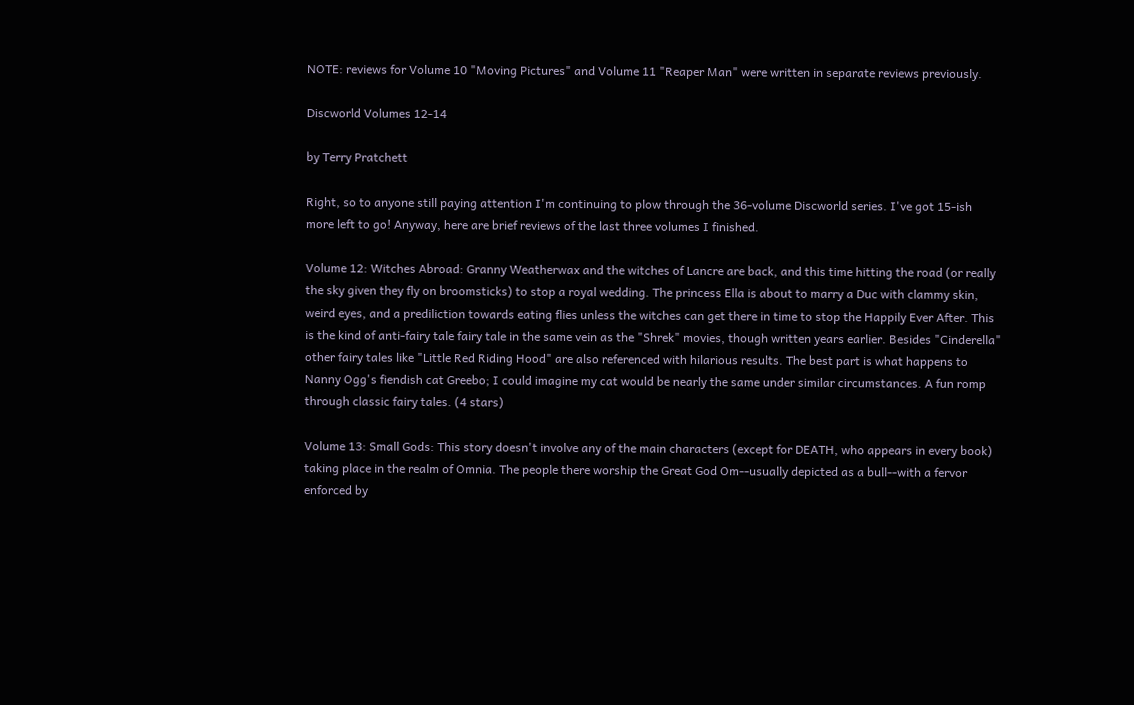NOTE: reviews for Volume 10 "Moving Pictures" and Volume 11 "Reaper Man" were written in separate reviews previously.

Discworld Volumes 12-14

by Terry Pratchett

Right, so to anyone still paying attention I'm continuing to plow through the 36-volume Discworld series. I've got 15-ish more left to go! Anyway, here are brief reviews of the last three volumes I finished.

Volume 12: Witches Abroad: Granny Weatherwax and the witches of Lancre are back, and this time hitting the road (or really the sky given they fly on broomsticks) to stop a royal wedding. The princess Ella is about to marry a Duc with clammy skin, weird eyes, and a prediliction towards eating flies unless the witches can get there in time to stop the Happily Ever After. This is the kind of anti-fairy tale fairy tale in the same vein as the "Shrek" movies, though written years earlier. Besides "Cinderella" other fairy tales like "Little Red Riding Hood" are also referenced with hilarious results. The best part is what happens to Nanny Ogg's fiendish cat Greebo; I could imagine my cat would be nearly the same under similar circumstances. A fun romp through classic fairy tales. (4 stars)

Volume 13: Small Gods: This story doesn't involve any of the main characters (except for DEATH, who appears in every book) taking place in the realm of Omnia. The people there worship the Great God Om--usually depicted as a bull--with a fervor enforced by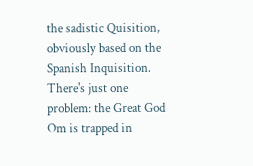the sadistic Quisition, obviously based on the Spanish Inquisition. There's just one problem: the Great God Om is trapped in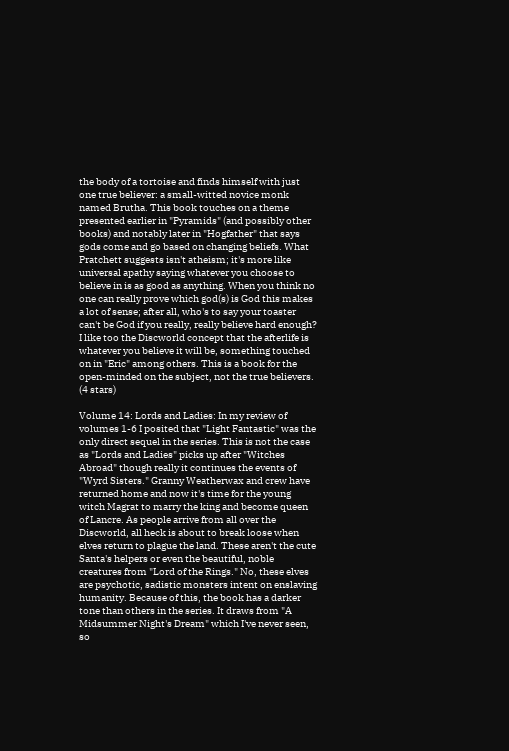the body of a tortoise and finds himself with just one true believer: a small-witted novice monk named Brutha. This book touches on a theme presented earlier in "Pyramids" (and possibly other books) and notably later in "Hogfather" that says gods come and go based on changing beliefs. What Pratchett suggests isn't atheism; it's more like universal apathy saying whatever you choose to believe in is as good as anything. When you think no one can really prove which god(s) is God this makes a lot of sense; after all, who's to say your toaster can't be God if you really, really believe hard enough? I like too the Discworld concept that the afterlife is whatever you believe it will be, something touched on in "Eric" among others. This is a book for the open-minded on the subject, not the true believers. (4 stars)

Volume 14: Lords and Ladies: In my review of volumes 1-6 I posited that "Light Fantastic" was the only direct sequel in the series. This is not the case as "Lords and Ladies" picks up after "Witches Abroad" though really it continues the events of "Wyrd Sisters." Granny Weatherwax and crew have returned home and now it's time for the young witch Magrat to marry the king and become queen of Lancre. As people arrive from all over the Discworld, all heck is about to break loose when elves return to plague the land. These aren't the cute Santa's helpers or even the beautiful, noble creatures from "Lord of the Rings." No, these elves are psychotic, sadistic monsters intent on enslaving humanity. Because of this, the book has a darker tone than others in the series. It draws from "A Midsummer Night's Dream" which I've never seen, so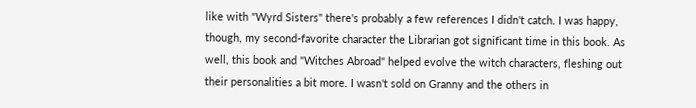like with "Wyrd Sisters" there's probably a few references I didn't catch. I was happy, though, my second-favorite character the Librarian got significant time in this book. As well, this book and "Witches Abroad" helped evolve the witch characters, fleshing out their personalities a bit more. I wasn't sold on Granny and the others in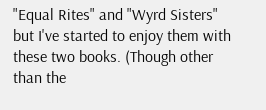"Equal Rites" and "Wyrd Sisters" but I've started to enjoy them with these two books. (Though other than the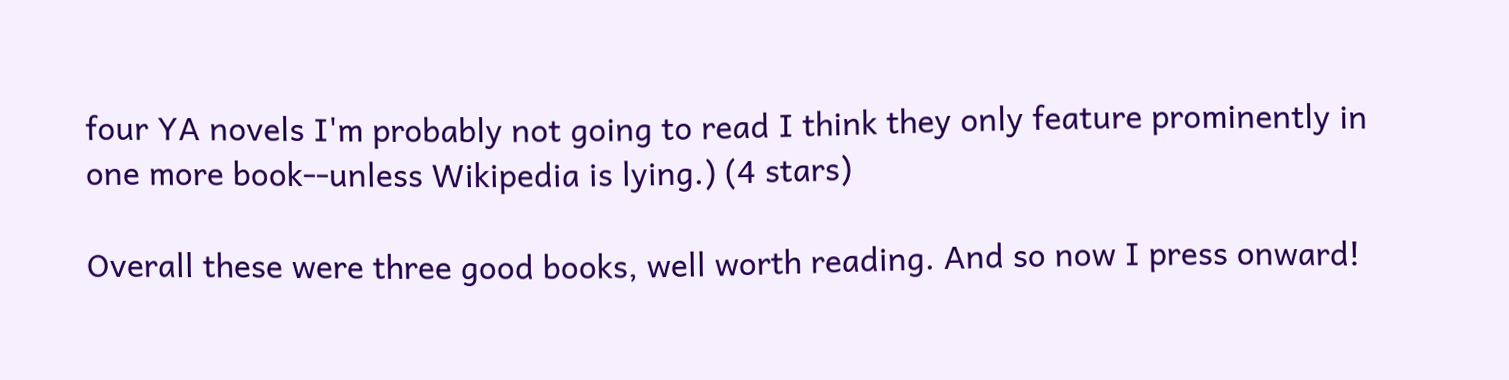four YA novels I'm probably not going to read I think they only feature prominently in one more book--unless Wikipedia is lying.) (4 stars)

Overall these were three good books, well worth reading. And so now I press onward!